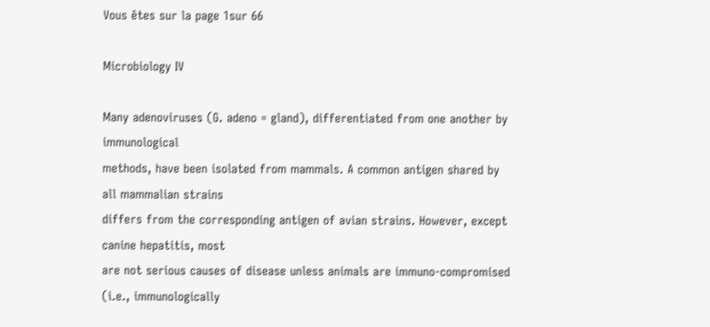Vous êtes sur la page 1sur 66

Microbiology IV

Many adenoviruses (G. adeno = gland), differentiated from one another by immunological
methods, have been isolated from mammals. A common antigen shared by all mammalian strains
differs from the corresponding antigen of avian strains. However, except canine hepatitis, most
are not serious causes of disease unless animals are immuno-compromised (i.e., immunologically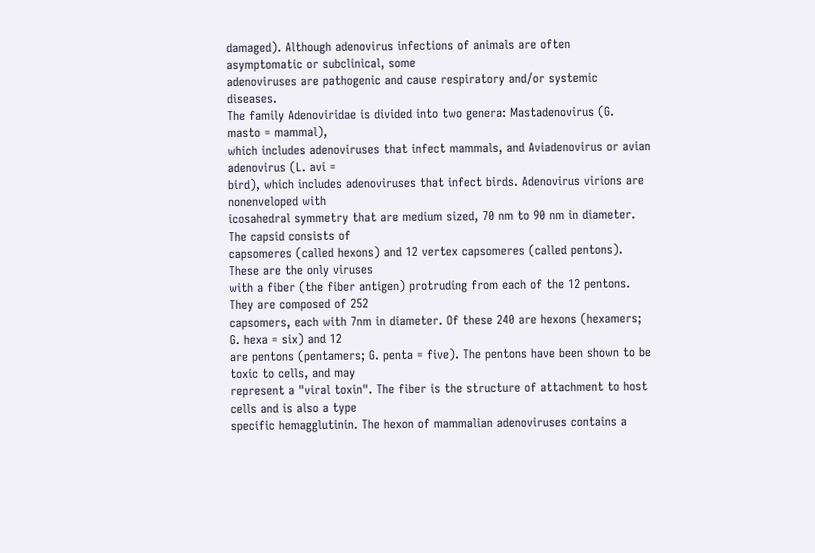damaged). Although adenovirus infections of animals are often asymptomatic or subclinical, some
adenoviruses are pathogenic and cause respiratory and/or systemic diseases.
The family Adenoviridae is divided into two genera: Mastadenovirus (G. masto = mammal),
which includes adenoviruses that infect mammals, and Aviadenovirus or avian adenovirus (L. avi =
bird), which includes adenoviruses that infect birds. Adenovirus virions are nonenveloped with
icosahedral symmetry that are medium sized, 70 nm to 90 nm in diameter. The capsid consists of
capsomeres (called hexons) and 12 vertex capsomeres (called pentons). These are the only viruses
with a fiber (the fiber antigen) protruding from each of the 12 pentons. They are composed of 252
capsomers, each with 7nm in diameter. Of these 240 are hexons (hexamers; G. hexa = six) and 12
are pentons (pentamers; G. penta = five). The pentons have been shown to be toxic to cells, and may
represent a "viral toxin". The fiber is the structure of attachment to host cells and is also a type
specific hemagglutinin. The hexon of mammalian adenoviruses contains a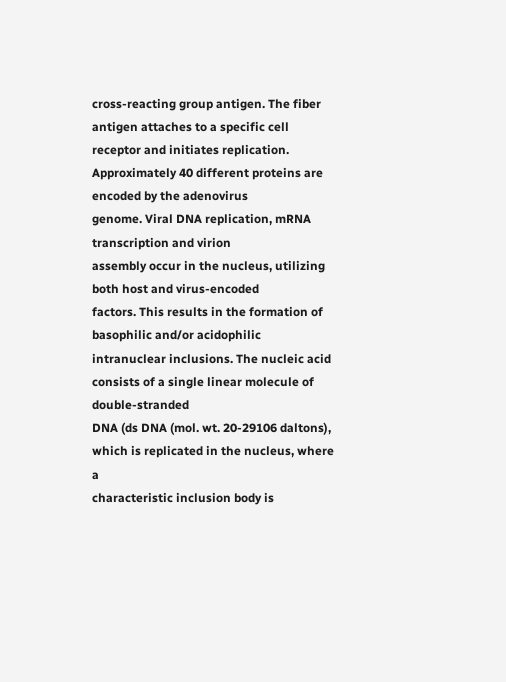cross-reacting group antigen. The fiber antigen attaches to a specific cell
receptor and initiates replication.
Approximately 40 different proteins are encoded by the adenovirus
genome. Viral DNA replication, mRNA transcription and virion
assembly occur in the nucleus, utilizing both host and virus-encoded
factors. This results in the formation of basophilic and/or acidophilic
intranuclear inclusions. The nucleic acid consists of a single linear molecule of double-stranded
DNA (ds DNA (mol. wt. 20-29106 daltons), which is replicated in the nucleus, where a
characteristic inclusion body is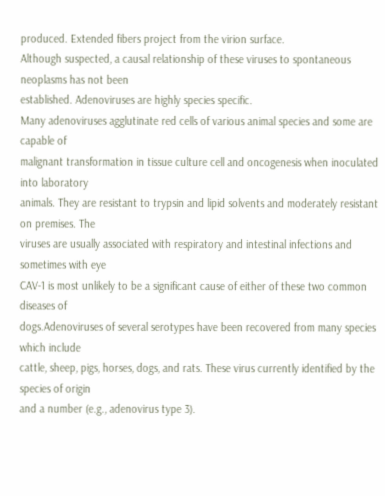produced. Extended fibers project from the virion surface.
Although suspected, a causal relationship of these viruses to spontaneous neoplasms has not been
established. Adenoviruses are highly species specific.
Many adenoviruses agglutinate red cells of various animal species and some are capable of
malignant transformation in tissue culture cell and oncogenesis when inoculated into laboratory
animals. They are resistant to trypsin and lipid solvents and moderately resistant on premises. The
viruses are usually associated with respiratory and intestinal infections and sometimes with eye
CAV-1 is most unlikely to be a significant cause of either of these two common diseases of
dogs.Adenoviruses of several serotypes have been recovered from many species which include
cattle, sheep, pigs, horses, dogs, and rats. These virus currently identified by the species of origin
and a number (e.g., adenovirus type 3).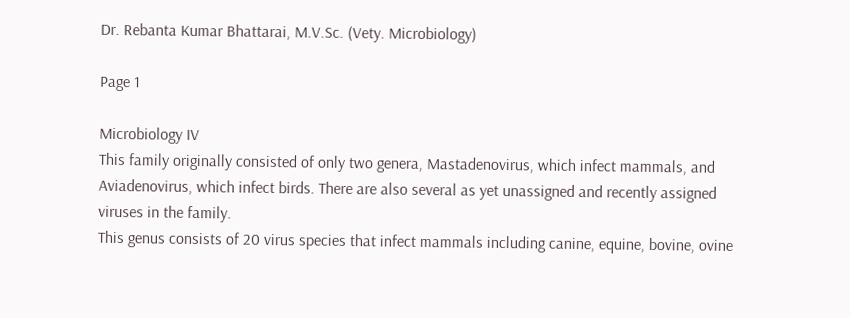Dr. Rebanta Kumar Bhattarai, M.V.Sc. (Vety. Microbiology)

Page 1

Microbiology IV
This family originally consisted of only two genera, Mastadenovirus, which infect mammals, and
Aviadenovirus, which infect birds. There are also several as yet unassigned and recently assigned
viruses in the family.
This genus consists of 20 virus species that infect mammals including canine, equine, bovine, ovine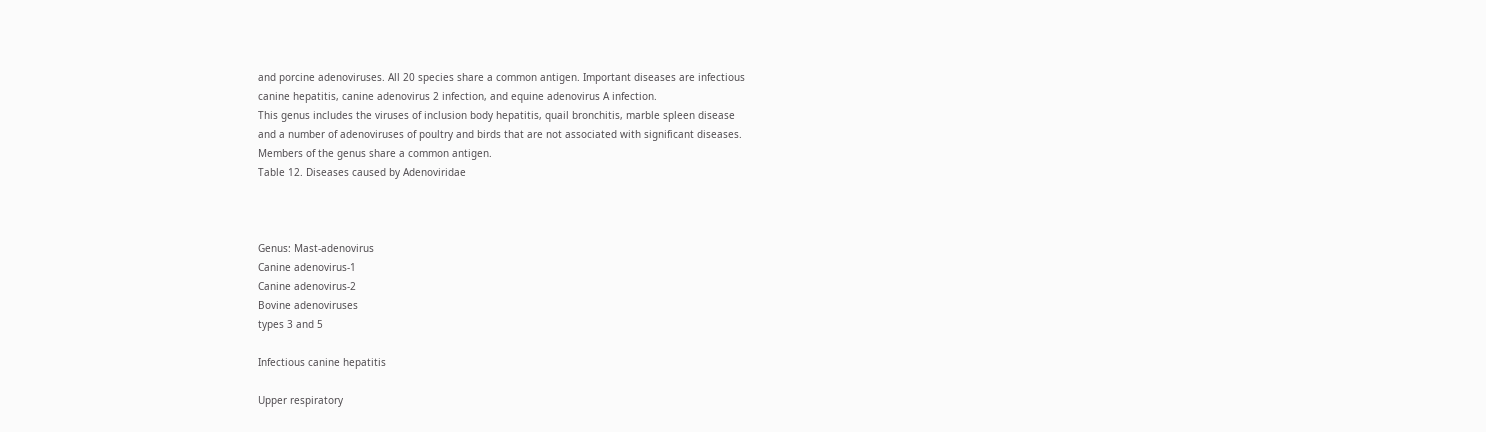and porcine adenoviruses. All 20 species share a common antigen. Important diseases are infectious
canine hepatitis, canine adenovirus 2 infection, and equine adenovirus A infection.
This genus includes the viruses of inclusion body hepatitis, quail bronchitis, marble spleen disease
and a number of adenoviruses of poultry and birds that are not associated with significant diseases.
Members of the genus share a common antigen.
Table 12. Diseases caused by Adenoviridae



Genus: Mast-adenovirus
Canine adenovirus-1
Canine adenovirus-2
Bovine adenoviruses
types 3 and 5

Infectious canine hepatitis

Upper respiratory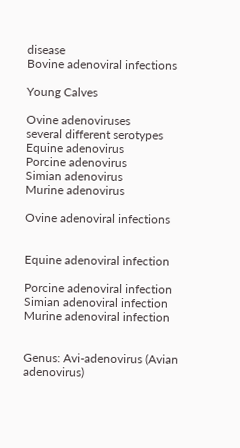disease
Bovine adenoviral infections

Young Calves

Ovine adenoviruses
several different serotypes
Equine adenovirus
Porcine adenovirus
Simian adenovirus
Murine adenovirus

Ovine adenoviral infections


Equine adenoviral infection

Porcine adenoviral infection
Simian adenoviral infection
Murine adenoviral infection


Genus: Avi-adenovirus (Avian adenovirus)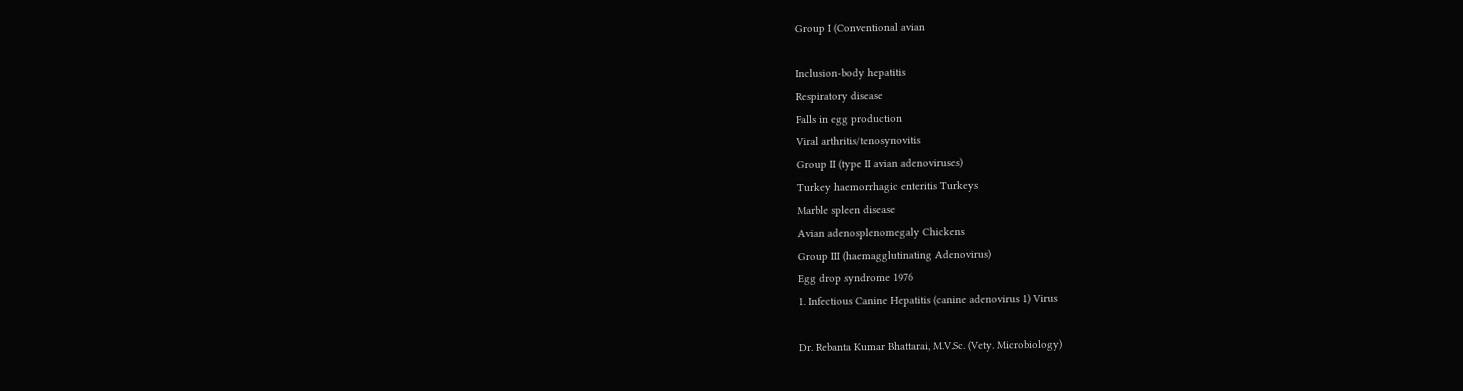Group I (Conventional avian

Inclusion-body hepatitis
Respiratory disease
Falls in egg production
Viral arthritis/tenosynovitis
Group II (type II avian adenoviruses)
Turkey haemorrhagic enteritis Turkeys
Marble spleen disease
Avian adenosplenomegaly Chickens
Group III (haemagglutinating Adenovirus)
Egg drop syndrome 1976
1. Infectious Canine Hepatitis (canine adenovirus 1) Virus

Dr. Rebanta Kumar Bhattarai, M.V.Sc. (Vety. Microbiology)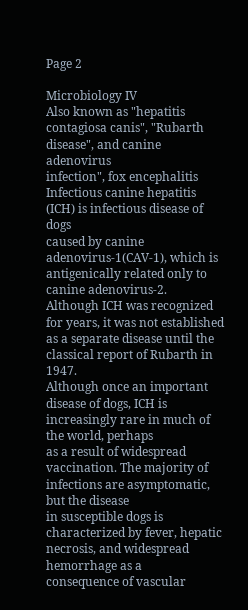Page 2

Microbiology IV
Also known as "hepatitis contagiosa canis", "Rubarth disease", and canine adenovirus
infection", fox encephalitis Infectious canine hepatitis (ICH) is infectious disease of dogs
caused by canine adenovirus-1(CAV-1), which is antigenically related only to canine adenovirus-2.
Although ICH was recognized for years, it was not established as a separate disease until the
classical report of Rubarth in 1947.
Although once an important disease of dogs, ICH is increasingly rare in much of the world, perhaps
as a result of widespread vaccination. The majority of infections are asymptomatic, but the disease
in susceptible dogs is characterized by fever, hepatic necrosis, and widespread hemorrhage as a
consequence of vascular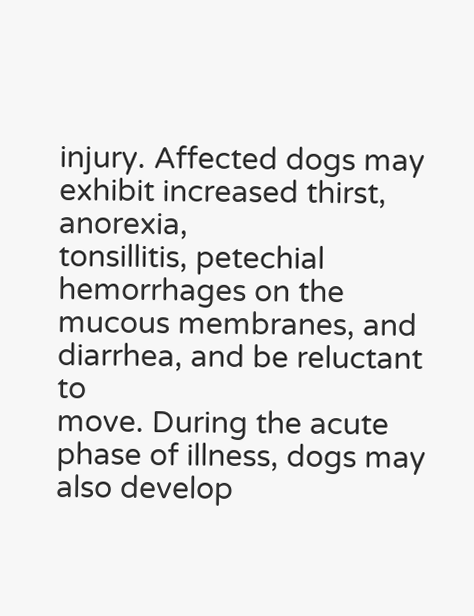injury. Affected dogs may exhibit increased thirst, anorexia,
tonsillitis, petechial hemorrhages on the mucous membranes, and diarrhea, and be reluctant to
move. During the acute phase of illness, dogs may also develop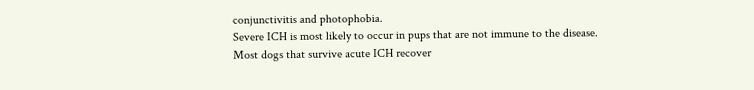conjunctivitis and photophobia.
Severe ICH is most likely to occur in pups that are not immune to the disease.
Most dogs that survive acute ICH recover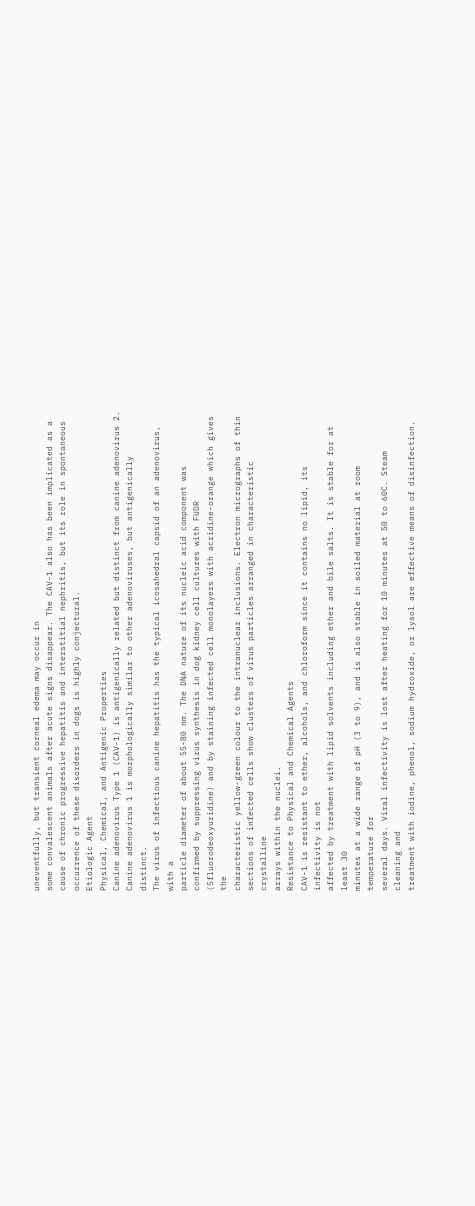uneventfully, but transient corneal edema may occur in
some convalescent animals after acute signs disappear. The CAV-1 also has been implicated as a
cause of chronic progressive hepatitis and interstitial nephritis, but its role in spontaneous
occurrence of these disorders in dogs is highly conjectural.
Etiologic Agent
Physical, Chemical, and Antigenic Properties
Canine adenovirus Type 1 (CAV-1) is antigenically related but distinct from canine adenovirus 2.
Canine adenovirus 1 is morphologically similar to other adenoviruses, but antigenically distinct.
The virus of infectious canine hepatitis has the typical icosahedral capsid of an adenovirus, with a
particle diameter of about 55-80 nm. The DNA nature of its nucleic acid component was
confirmed by suppressing virus synthesis in dog kidney cell cultures with FUDR (5fluorodeoxyuridine) and by staining infected cell monolayers with acridine-orange which gives the
characteristic yellow-green colour to the intranuclear inclusions. Electron micrographs of thin
sections of infected cells show clusters of virus particles arranged in characteristic crystalline
arrays within the nuclei.
Resistance to Physical and Chemical Agents
CAV-1 is resistant to ether, alcohols, and chloroform since it contains no lipid, its infectivity is not
affected by treatment with lipid solvents including ether and bile salts. It is stable for at least 30
minutes at a wide range of pH (3 to 9), and is also stable in soiled material at room temperature for
several days. Viral infectivity is lost after heating for 10 minutes at 50 to 60C. Steam cleaning and
treatment with iodine, phenol, sodium hydroxide, or lysol are effective means of disinfection.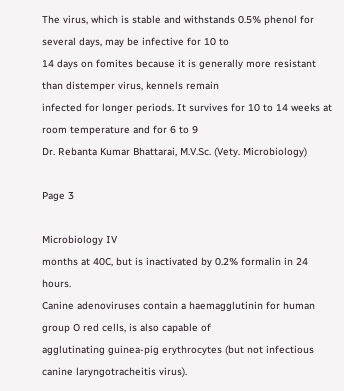The virus, which is stable and withstands 0.5% phenol for several days, may be infective for 10 to
14 days on fomites because it is generally more resistant than distemper virus, kennels remain
infected for longer periods. It survives for 10 to 14 weeks at room temperature and for 6 to 9
Dr. Rebanta Kumar Bhattarai, M.V.Sc. (Vety. Microbiology)

Page 3

Microbiology IV
months at 40C, but is inactivated by 0.2% formalin in 24 hours.
Canine adenoviruses contain a haemagglutinin for human group O red cells, is also capable of
agglutinating guinea-pig erythrocytes (but not infectious canine laryngotracheitis virus).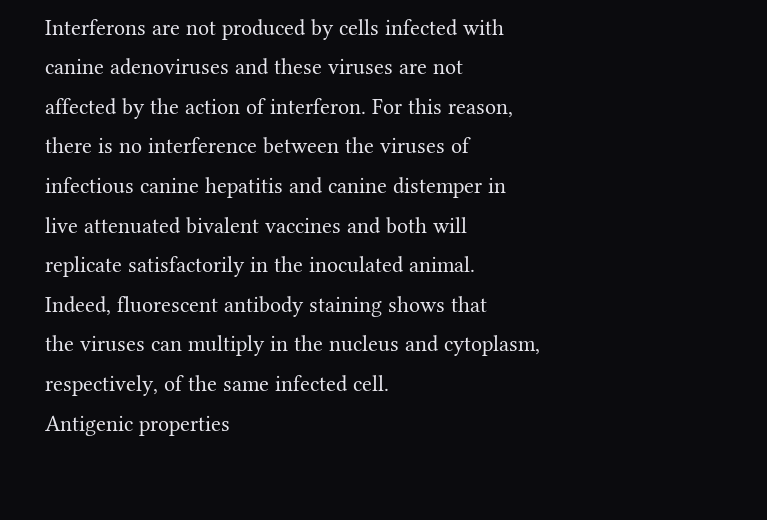Interferons are not produced by cells infected with canine adenoviruses and these viruses are not
affected by the action of interferon. For this reason, there is no interference between the viruses of
infectious canine hepatitis and canine distemper in live attenuated bivalent vaccines and both will
replicate satisfactorily in the inoculated animal. Indeed, fluorescent antibody staining shows that
the viruses can multiply in the nucleus and cytoplasm, respectively, of the same infected cell.
Antigenic properties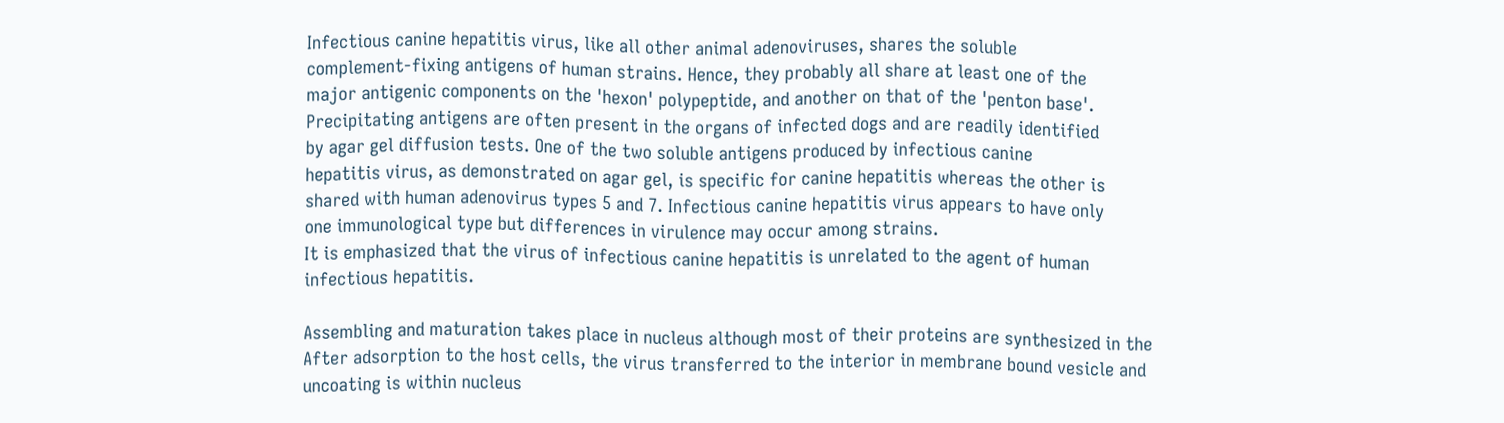Infectious canine hepatitis virus, like all other animal adenoviruses, shares the soluble
complement-fixing antigens of human strains. Hence, they probably all share at least one of the
major antigenic components on the 'hexon' polypeptide, and another on that of the 'penton base'.
Precipitating antigens are often present in the organs of infected dogs and are readily identified
by agar gel diffusion tests. One of the two soluble antigens produced by infectious canine
hepatitis virus, as demonstrated on agar gel, is specific for canine hepatitis whereas the other is
shared with human adenovirus types 5 and 7. Infectious canine hepatitis virus appears to have only
one immunological type but differences in virulence may occur among strains.
It is emphasized that the virus of infectious canine hepatitis is unrelated to the agent of human
infectious hepatitis.

Assembling and maturation takes place in nucleus although most of their proteins are synthesized in the
After adsorption to the host cells, the virus transferred to the interior in membrane bound vesicle and
uncoating is within nucleus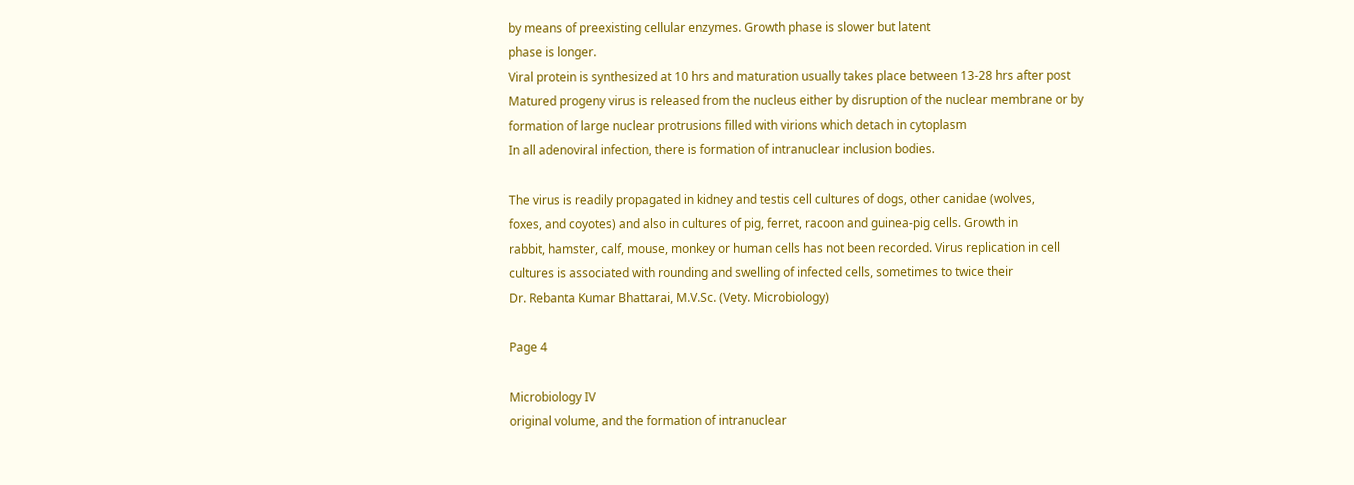by means of preexisting cellular enzymes. Growth phase is slower but latent
phase is longer.
Viral protein is synthesized at 10 hrs and maturation usually takes place between 13-28 hrs after post
Matured progeny virus is released from the nucleus either by disruption of the nuclear membrane or by
formation of large nuclear protrusions filled with virions which detach in cytoplasm
In all adenoviral infection, there is formation of intranuclear inclusion bodies.

The virus is readily propagated in kidney and testis cell cultures of dogs, other canidae (wolves,
foxes, and coyotes) and also in cultures of pig, ferret, racoon and guinea-pig cells. Growth in
rabbit, hamster, calf, mouse, monkey or human cells has not been recorded. Virus replication in cell
cultures is associated with rounding and swelling of infected cells, sometimes to twice their
Dr. Rebanta Kumar Bhattarai, M.V.Sc. (Vety. Microbiology)

Page 4

Microbiology IV
original volume, and the formation of intranuclear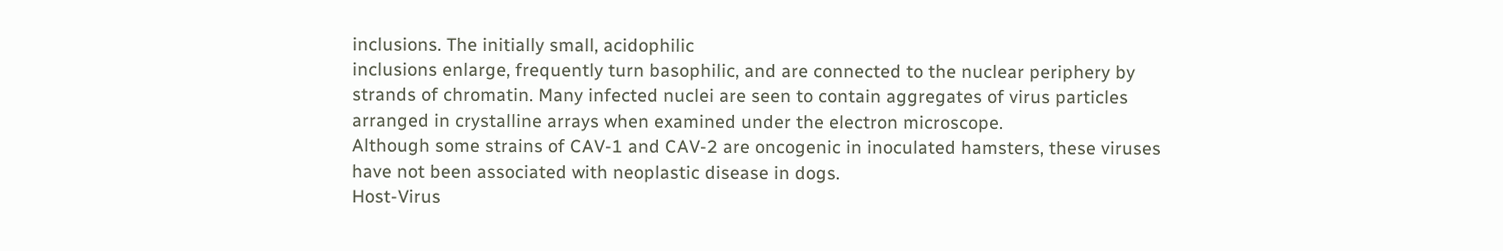inclusions. The initially small, acidophilic
inclusions enlarge, frequently turn basophilic, and are connected to the nuclear periphery by
strands of chromatin. Many infected nuclei are seen to contain aggregates of virus particles
arranged in crystalline arrays when examined under the electron microscope.
Although some strains of CAV-1 and CAV-2 are oncogenic in inoculated hamsters, these viruses
have not been associated with neoplastic disease in dogs.
Host-Virus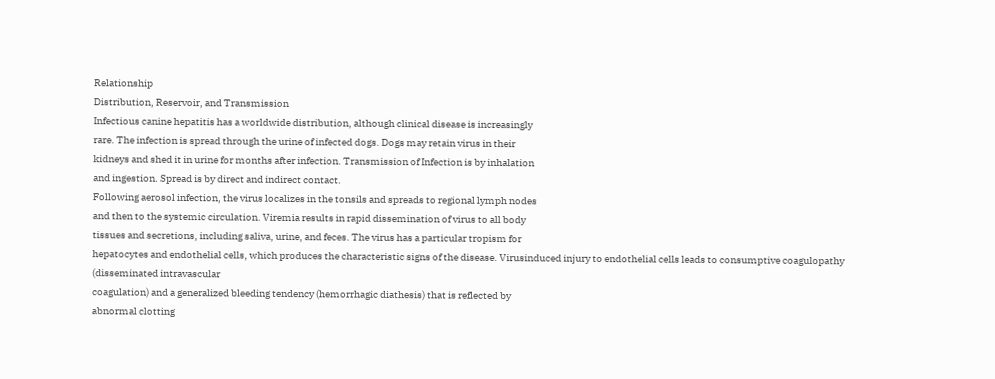Relationship
Distribution, Reservoir, and Transmission
Infectious canine hepatitis has a worldwide distribution, although clinical disease is increasingly
rare. The infection is spread through the urine of infected dogs. Dogs may retain virus in their
kidneys and shed it in urine for months after infection. Transmission of Infection is by inhalation
and ingestion. Spread is by direct and indirect contact.
Following aerosol infection, the virus localizes in the tonsils and spreads to regional lymph nodes
and then to the systemic circulation. Viremia results in rapid dissemination of virus to all body
tissues and secretions, including saliva, urine, and feces. The virus has a particular tropism for
hepatocytes and endothelial cells, which produces the characteristic signs of the disease. Virusinduced injury to endothelial cells leads to consumptive coagulopathy (disseminated intravascular
coagulation) and a generalized bleeding tendency (hemorrhagic diathesis) that is reflected by
abnormal clotting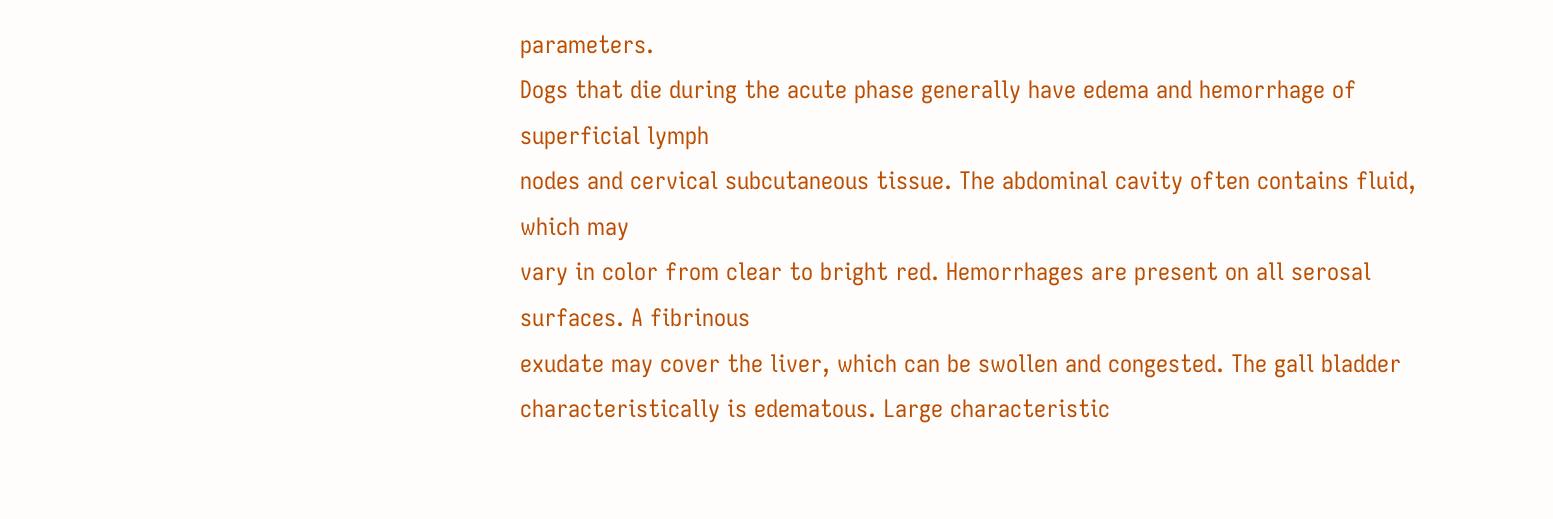parameters.
Dogs that die during the acute phase generally have edema and hemorrhage of superficial lymph
nodes and cervical subcutaneous tissue. The abdominal cavity often contains fluid, which may
vary in color from clear to bright red. Hemorrhages are present on all serosal surfaces. A fibrinous
exudate may cover the liver, which can be swollen and congested. The gall bladder
characteristically is edematous. Large characteristic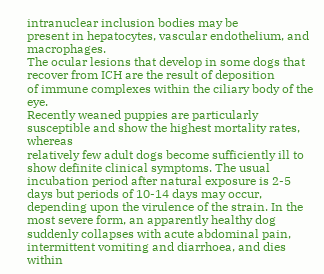intranuclear inclusion bodies may be
present in hepatocytes, vascular endothelium, and macrophages.
The ocular lesions that develop in some dogs that recover from ICH are the result of deposition
of immune complexes within the ciliary body of the eye.
Recently weaned puppies are particularly susceptible and show the highest mortality rates, whereas
relatively few adult dogs become sufficiently ill to show definite clinical symptoms. The usual
incubation period after natural exposure is 2-5 days but periods of 10-14 days may occur,
depending upon the virulence of the strain. In the most severe form, an apparently healthy dog
suddenly collapses with acute abdominal pain, intermittent vomiting and diarrhoea, and dies within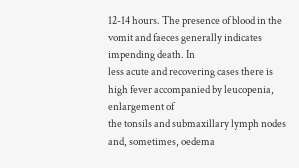12-14 hours. The presence of blood in the vomit and faeces generally indicates impending death. In
less acute and recovering cases there is high fever accompanied by leucopenia, enlargement of
the tonsils and submaxillary lymph nodes and, sometimes, oedema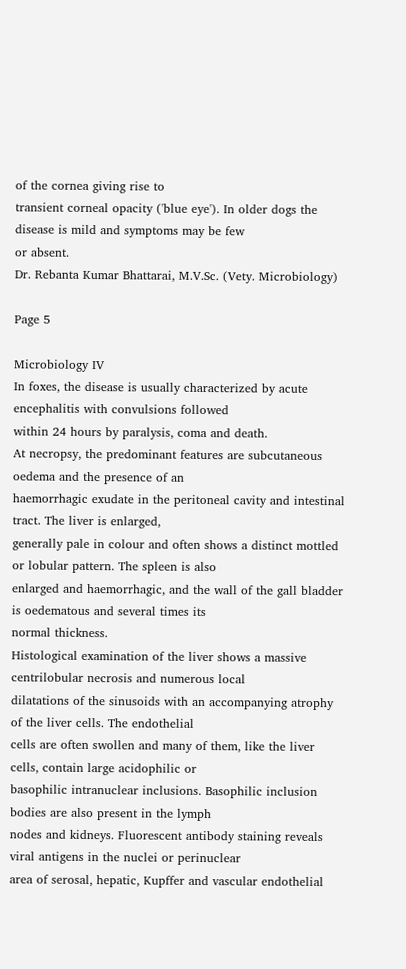of the cornea giving rise to
transient corneal opacity ('blue eye'). In older dogs the disease is mild and symptoms may be few
or absent.
Dr. Rebanta Kumar Bhattarai, M.V.Sc. (Vety. Microbiology)

Page 5

Microbiology IV
In foxes, the disease is usually characterized by acute encephalitis with convulsions followed
within 24 hours by paralysis, coma and death.
At necropsy, the predominant features are subcutaneous oedema and the presence of an
haemorrhagic exudate in the peritoneal cavity and intestinal tract. The liver is enlarged,
generally pale in colour and often shows a distinct mottled or lobular pattern. The spleen is also
enlarged and haemorrhagic, and the wall of the gall bladder is oedematous and several times its
normal thickness.
Histological examination of the liver shows a massive centrilobular necrosis and numerous local
dilatations of the sinusoids with an accompanying atrophy of the liver cells. The endothelial
cells are often swollen and many of them, like the liver cells, contain large acidophilic or
basophilic intranuclear inclusions. Basophilic inclusion bodies are also present in the lymph
nodes and kidneys. Fluorescent antibody staining reveals viral antigens in the nuclei or perinuclear
area of serosal, hepatic, Kupffer and vascular endothelial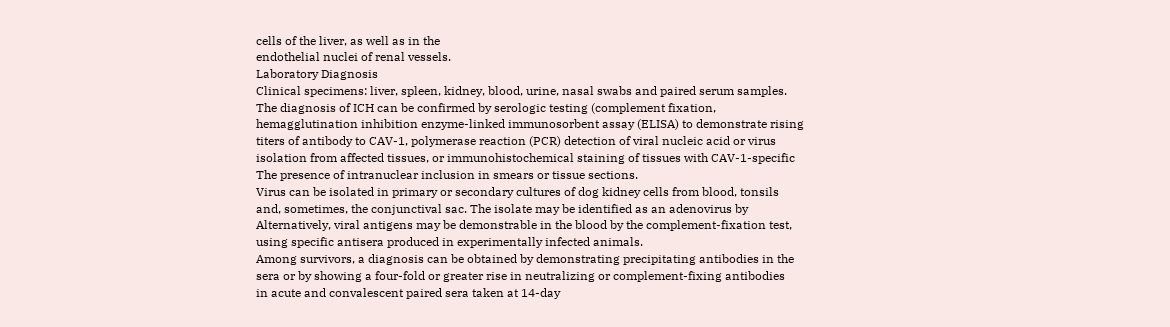cells of the liver, as well as in the
endothelial nuclei of renal vessels.
Laboratory Diagnosis
Clinical specimens: liver, spleen, kidney, blood, urine, nasal swabs and paired serum samples.
The diagnosis of ICH can be confirmed by serologic testing (complement fixation,
hemagglutination inhibition enzyme-linked immunosorbent assay (ELISA) to demonstrate rising
titers of antibody to CAV-1, polymerase reaction (PCR) detection of viral nucleic acid or virus
isolation from affected tissues, or immunohistochemical staining of tissues with CAV-1-specific
The presence of intranuclear inclusion in smears or tissue sections.
Virus can be isolated in primary or secondary cultures of dog kidney cells from blood, tonsils
and, sometimes, the conjunctival sac. The isolate may be identified as an adenovirus by
Alternatively, viral antigens may be demonstrable in the blood by the complement-fixation test,
using specific antisera produced in experimentally infected animals.
Among survivors, a diagnosis can be obtained by demonstrating precipitating antibodies in the
sera or by showing a four-fold or greater rise in neutralizing or complement-fixing antibodies
in acute and convalescent paired sera taken at 14-day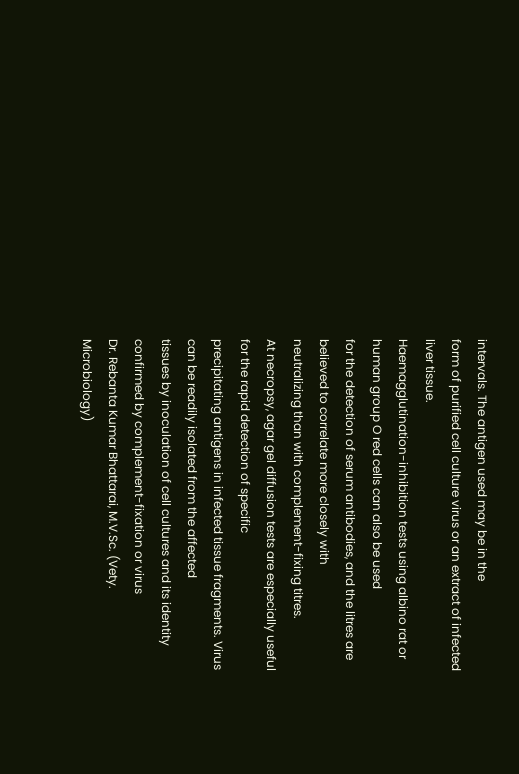intervals. The antigen used may be in the
form of purified cell culture virus or an extract of infected liver tissue.
Haemagglutination-inhibition tests using albino rat or human group O red cells can also be used
for the detection of serum antibodies, and the litres are believed to correlate more closely with
neutralizing than with complement-fixing titres.
At necropsy, agar gel diffusion tests are especially useful for the rapid detection of specific
precipitating antigens in infected tissue fragments. Virus can be readily isolated from the affected
tissues by inoculation of cell cultures and its identity confirmed by complement-fixation or virus
Dr. Rebanta Kumar Bhattarai, M.V.Sc. (Vety. Microbiology)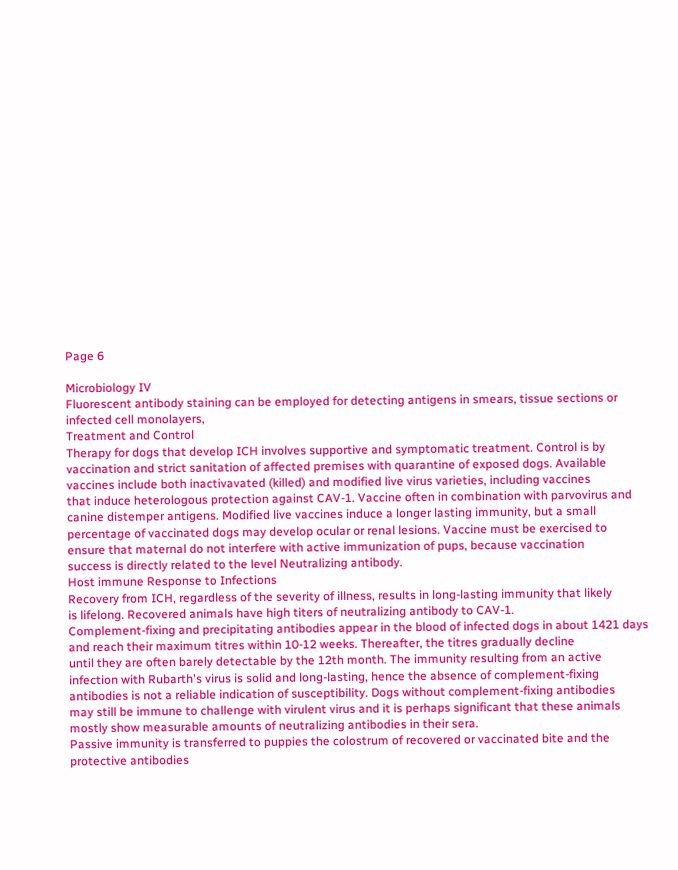Page 6

Microbiology IV
Fluorescent antibody staining can be employed for detecting antigens in smears, tissue sections or
infected cell monolayers,
Treatment and Control
Therapy for dogs that develop ICH involves supportive and symptomatic treatment. Control is by
vaccination and strict sanitation of affected premises with quarantine of exposed dogs. Available
vaccines include both inactivavated (killed) and modified live virus varieties, including vaccines
that induce heterologous protection against CAV-1. Vaccine often in combination with parvovirus and
canine distemper antigens. Modified live vaccines induce a longer lasting immunity, but a small
percentage of vaccinated dogs may develop ocular or renal lesions. Vaccine must be exercised to
ensure that maternal do not interfere with active immunization of pups, because vaccination
success is directly related to the level Neutralizing antibody.
Host immune Response to Infections
Recovery from ICH, regardless of the severity of illness, results in long-lasting immunity that likely
is lifelong. Recovered animals have high titers of neutralizing antibody to CAV-1.
Complement-fixing and precipitating antibodies appear in the blood of infected dogs in about 1421 days and reach their maximum titres within 10-12 weeks. Thereafter, the titres gradually decline
until they are often barely detectable by the 12th month. The immunity resulting from an active
infection with Rubarth's virus is solid and long-lasting, hence the absence of complement-fixing
antibodies is not a reliable indication of susceptibility. Dogs without complement-fixing antibodies
may still be immune to challenge with virulent virus and it is perhaps significant that these animals
mostly show measurable amounts of neutralizing antibodies in their sera.
Passive immunity is transferred to puppies the colostrum of recovered or vaccinated bite and the
protective antibodies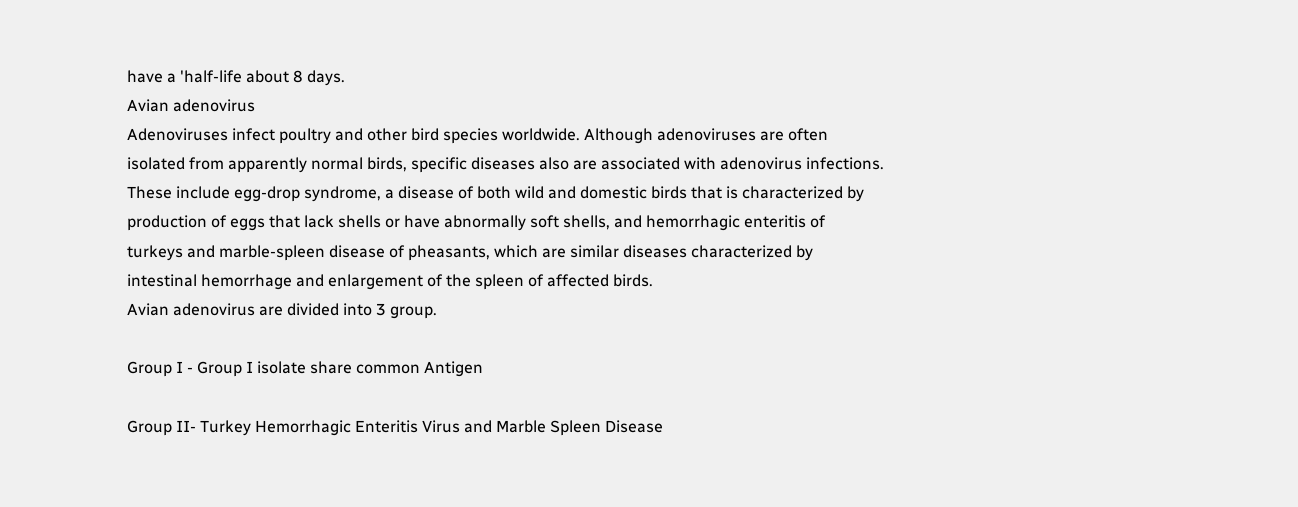have a 'half-life about 8 days.
Avian adenovirus
Adenoviruses infect poultry and other bird species worldwide. Although adenoviruses are often
isolated from apparently normal birds, specific diseases also are associated with adenovirus infections.
These include egg-drop syndrome, a disease of both wild and domestic birds that is characterized by
production of eggs that lack shells or have abnormally soft shells, and hemorrhagic enteritis of
turkeys and marble-spleen disease of pheasants, which are similar diseases characterized by
intestinal hemorrhage and enlargement of the spleen of affected birds.
Avian adenovirus are divided into 3 group.

Group I - Group I isolate share common Antigen

Group II- Turkey Hemorrhagic Enteritis Virus and Marble Spleen Disease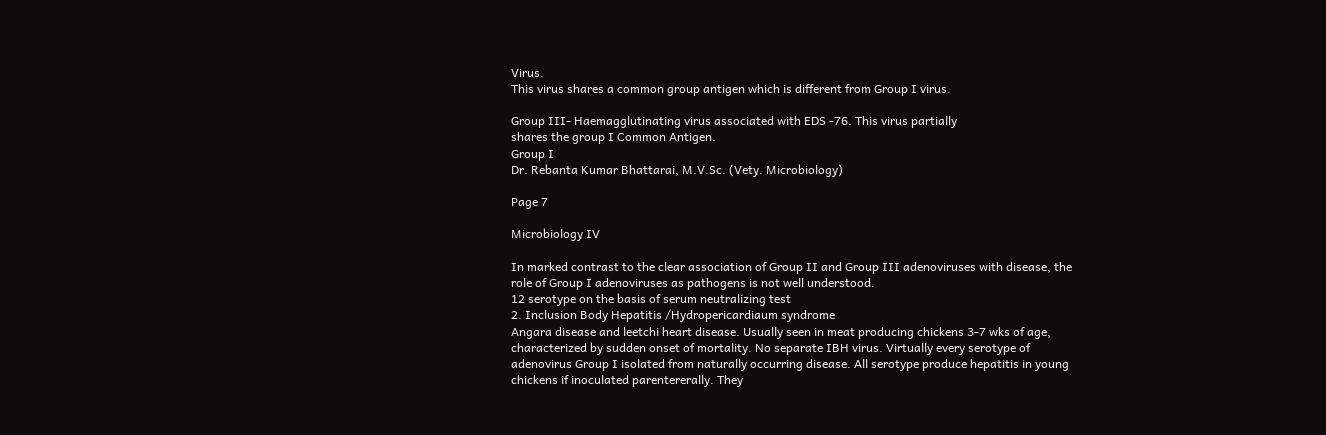Virus.
This virus shares a common group antigen which is different from Group I virus.

Group III- Haemagglutinating virus associated with EDS -76. This virus partially
shares the group I Common Antigen.
Group I
Dr. Rebanta Kumar Bhattarai, M.V.Sc. (Vety. Microbiology)

Page 7

Microbiology IV

In marked contrast to the clear association of Group II and Group III adenoviruses with disease, the
role of Group I adenoviruses as pathogens is not well understood.
12 serotype on the basis of serum neutralizing test
2. Inclusion Body Hepatitis /Hydropericardiaum syndrome
Angara disease and leetchi heart disease. Usually seen in meat producing chickens 3-7 wks of age,
characterized by sudden onset of mortality. No separate IBH virus. Virtually every serotype of
adenovirus Group I isolated from naturally occurring disease. All serotype produce hepatitis in young
chickens if inoculated parentererally. They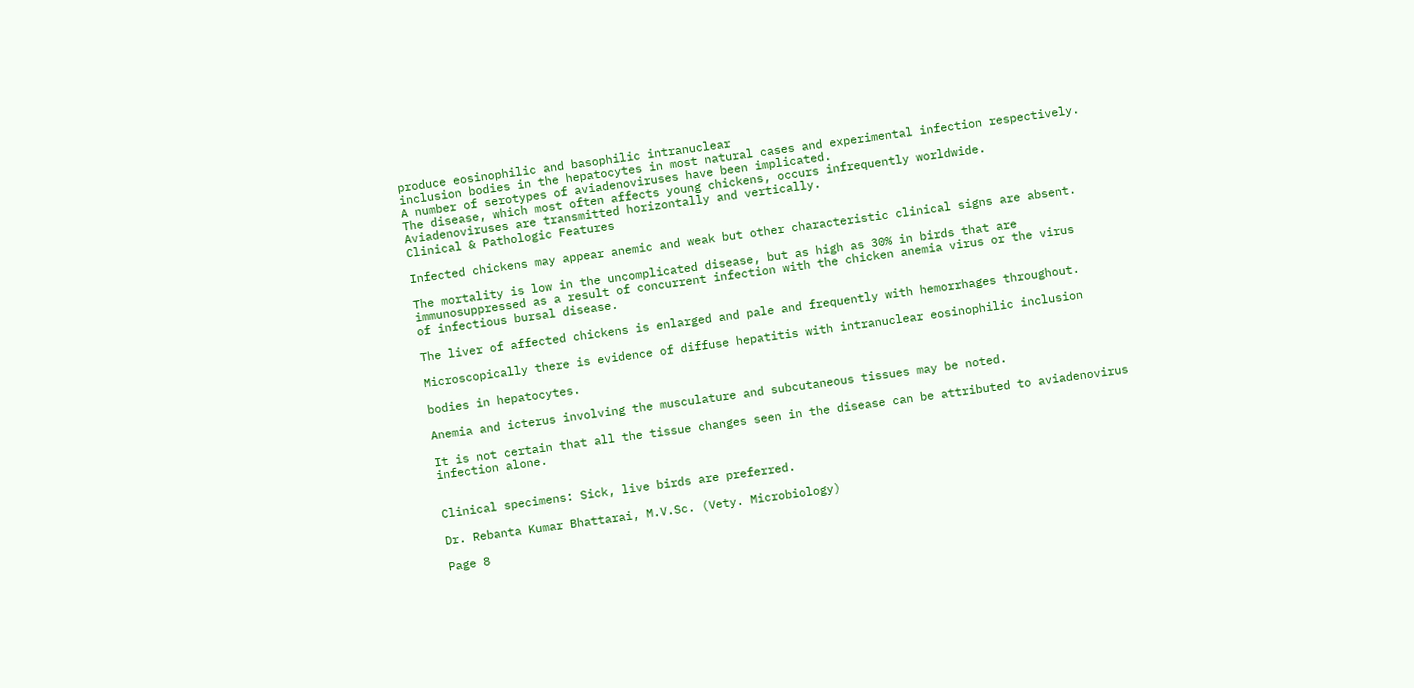produce eosinophilic and basophilic intranuclear
inclusion bodies in the hepatocytes in most natural cases and experimental infection respectively.
A number of serotypes of aviadenoviruses have been implicated.
The disease, which most often affects young chickens, occurs infrequently worldwide.
Aviadenoviruses are transmitted horizontally and vertically.
Clinical & Pathologic Features

Infected chickens may appear anemic and weak but other characteristic clinical signs are absent.

The mortality is low in the uncomplicated disease, but as high as 30% in birds that are
immunosuppressed as a result of concurrent infection with the chicken anemia virus or the virus
of infectious bursal disease.

The liver of affected chickens is enlarged and pale and frequently with hemorrhages throughout.

Microscopically there is evidence of diffuse hepatitis with intranuclear eosinophilic inclusion

bodies in hepatocytes.

Anemia and icterus involving the musculature and subcutaneous tissues may be noted.

It is not certain that all the tissue changes seen in the disease can be attributed to aviadenovirus
infection alone.


Clinical specimens: Sick, live birds are preferred.

Dr. Rebanta Kumar Bhattarai, M.V.Sc. (Vety. Microbiology)

Page 8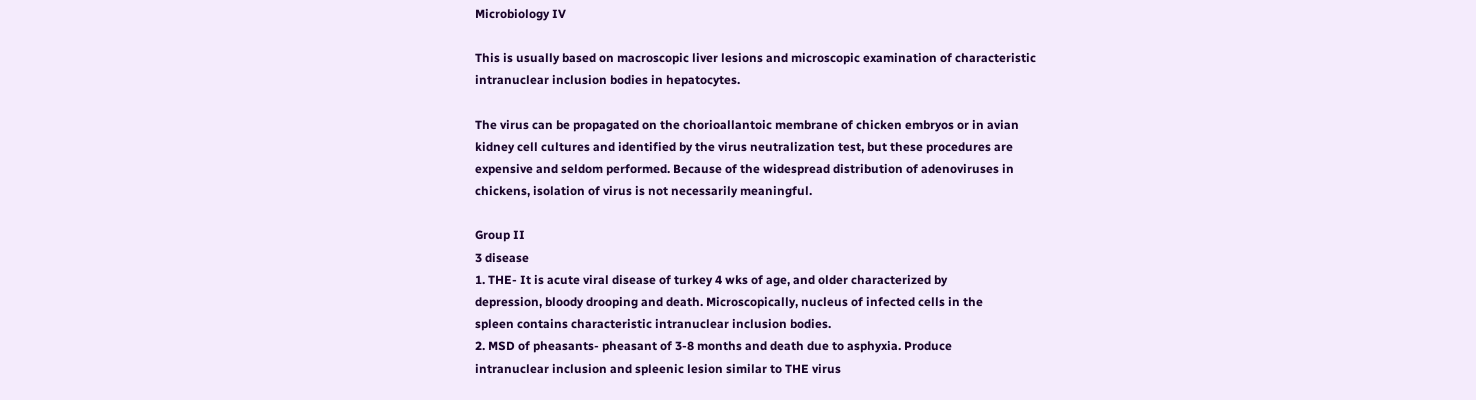Microbiology IV

This is usually based on macroscopic liver lesions and microscopic examination of characteristic
intranuclear inclusion bodies in hepatocytes.

The virus can be propagated on the chorioallantoic membrane of chicken embryos or in avian
kidney cell cultures and identified by the virus neutralization test, but these procedures are
expensive and seldom performed. Because of the widespread distribution of adenoviruses in
chickens, isolation of virus is not necessarily meaningful.

Group II
3 disease
1. THE- It is acute viral disease of turkey 4 wks of age, and older characterized by
depression, bloody drooping and death. Microscopically, nucleus of infected cells in the
spleen contains characteristic intranuclear inclusion bodies.
2. MSD of pheasants- pheasant of 3-8 months and death due to asphyxia. Produce
intranuclear inclusion and spleenic lesion similar to THE virus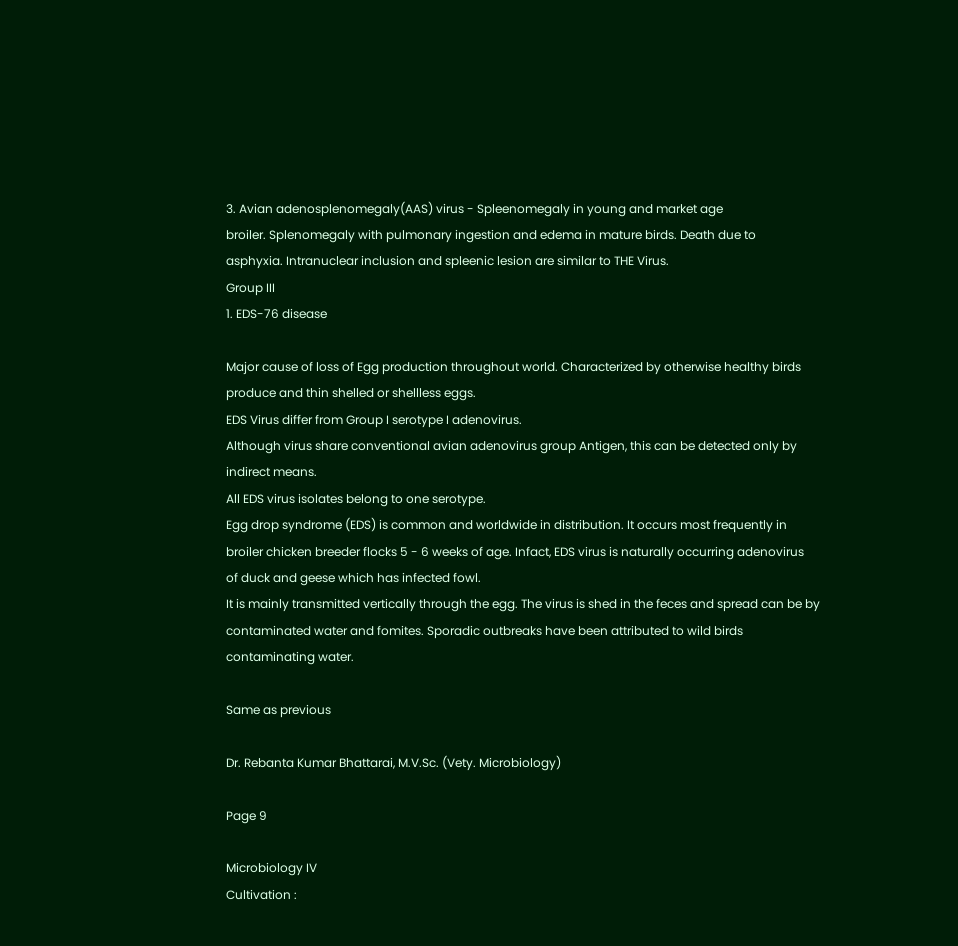3. Avian adenosplenomegaly(AAS) virus - Spleenomegaly in young and market age
broiler. Splenomegaly with pulmonary ingestion and edema in mature birds. Death due to
asphyxia. Intranuclear inclusion and spleenic lesion are similar to THE Virus.
Group III
1. EDS-76 disease

Major cause of loss of Egg production throughout world. Characterized by otherwise healthy birds
produce and thin shelled or shellless eggs.
EDS Virus differ from Group I serotype I adenovirus.
Although virus share conventional avian adenovirus group Antigen, this can be detected only by
indirect means.
All EDS virus isolates belong to one serotype.
Egg drop syndrome (EDS) is common and worldwide in distribution. It occurs most frequently in
broiler chicken breeder flocks 5 - 6 weeks of age. Infact, EDS virus is naturally occurring adenovirus
of duck and geese which has infected fowl.
It is mainly transmitted vertically through the egg. The virus is shed in the feces and spread can be by
contaminated water and fomites. Sporadic outbreaks have been attributed to wild birds
contaminating water.

Same as previous

Dr. Rebanta Kumar Bhattarai, M.V.Sc. (Vety. Microbiology)

Page 9

Microbiology IV
Cultivation :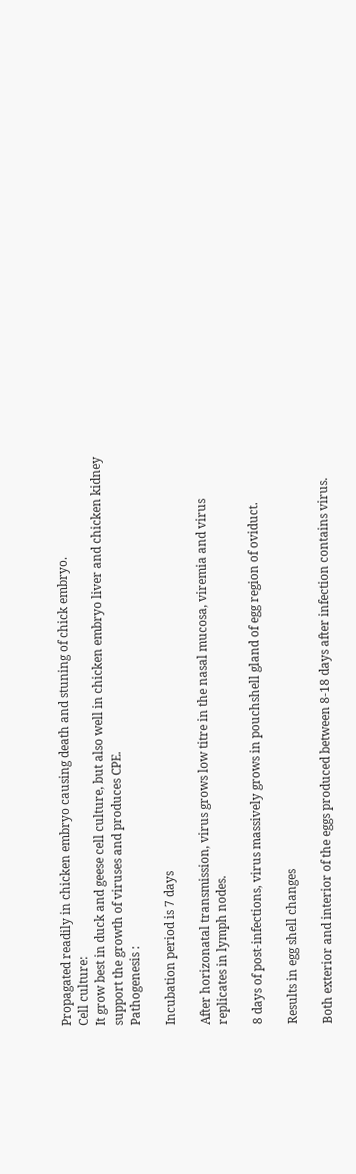Propagated readily in chicken embryo causing death and stuning of chick embryo.
Cell culture:
It grow best in duck and geese cell culture, but also well in chicken embryo liver and chicken kidney
support the growth of viruses and produces CPE.
Pathogenesis :

Incubation period is 7 days

After horizonatal transmission, virus grows low titre in the nasal mucosa, viremia and virus
replicates in lymph nodes.

8 days of post-infections, virus massively grows in pouchshell gland of egg region of oviduct.

Results in egg shell changes

Both exterior and interior of the eggs produced between 8-18 days after infection contains virus.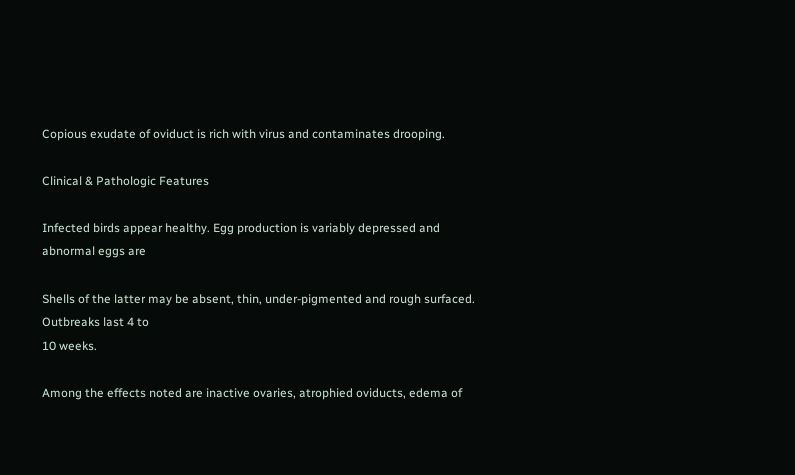Copious exudate of oviduct is rich with virus and contaminates drooping.

Clinical & Pathologic Features

Infected birds appear healthy. Egg production is variably depressed and abnormal eggs are

Shells of the latter may be absent, thin, under-pigmented and rough surfaced. Outbreaks last 4 to
10 weeks.

Among the effects noted are inactive ovaries, atrophied oviducts, edema of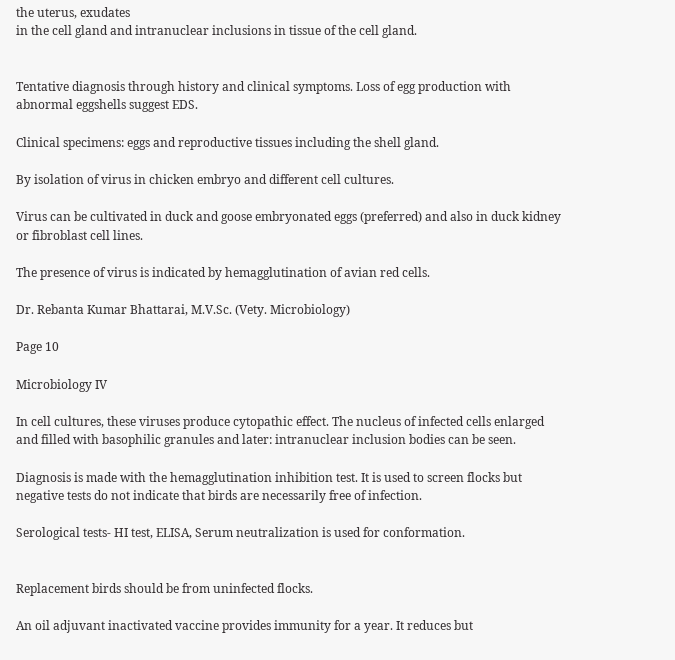the uterus, exudates
in the cell gland and intranuclear inclusions in tissue of the cell gland.


Tentative diagnosis through history and clinical symptoms. Loss of egg production with
abnormal eggshells suggest EDS.

Clinical specimens: eggs and reproductive tissues including the shell gland.

By isolation of virus in chicken embryo and different cell cultures.

Virus can be cultivated in duck and goose embryonated eggs (preferred) and also in duck kidney
or fibroblast cell lines.

The presence of virus is indicated by hemagglutination of avian red cells.

Dr. Rebanta Kumar Bhattarai, M.V.Sc. (Vety. Microbiology)

Page 10

Microbiology IV

In cell cultures, these viruses produce cytopathic effect. The nucleus of infected cells enlarged
and filled with basophilic granules and later: intranuclear inclusion bodies can be seen.

Diagnosis is made with the hemagglutination inhibition test. It is used to screen flocks but
negative tests do not indicate that birds are necessarily free of infection.

Serological tests- HI test, ELISA, Serum neutralization is used for conformation.


Replacement birds should be from uninfected flocks.

An oil adjuvant inactivated vaccine provides immunity for a year. It reduces but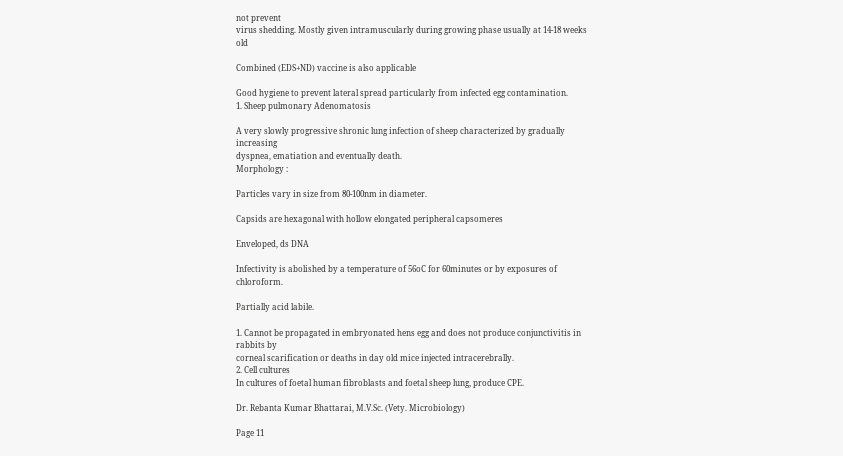not prevent
virus shedding. Mostly given intramuscularly during growing phase usually at 14-18 weeks old

Combined (EDS+ND) vaccine is also applicable

Good hygiene to prevent lateral spread particularly from infected egg contamination.
1. Sheep pulmonary Adenomatosis

A very slowly progressive shronic lung infection of sheep characterized by gradually increasing
dyspnea, ematiation and eventually death.
Morphology :

Particles vary in size from 80-100nm in diameter.

Capsids are hexagonal with hollow elongated peripheral capsomeres

Enveloped, ds DNA

Infectivity is abolished by a temperature of 56oC for 60minutes or by exposures of chloroform.

Partially acid labile.

1. Cannot be propagated in embryonated hens egg and does not produce conjunctivitis in rabbits by
corneal scarification or deaths in day old mice injected intracerebrally.
2. Cell cultures
In cultures of foetal human fibroblasts and foetal sheep lung, produce CPE.

Dr. Rebanta Kumar Bhattarai, M.V.Sc. (Vety. Microbiology)

Page 11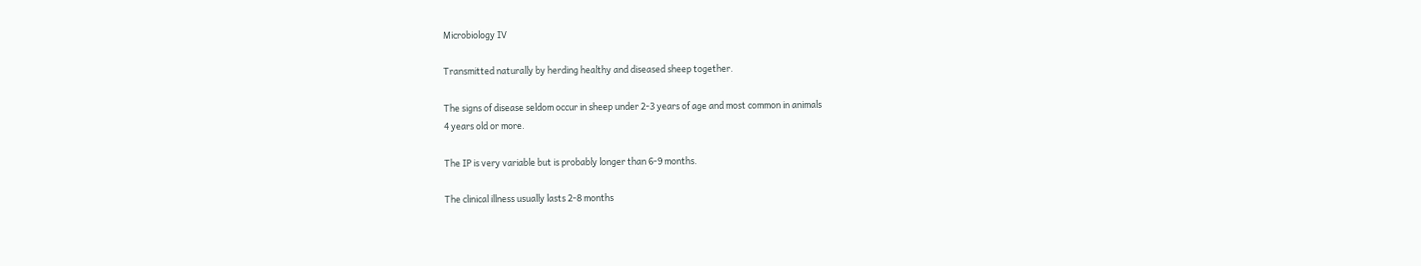Microbiology IV

Transmitted naturally by herding healthy and diseased sheep together.

The signs of disease seldom occur in sheep under 2-3 years of age and most common in animals
4 years old or more.

The IP is very variable but is probably longer than 6-9 months.

The clinical illness usually lasts 2-8 months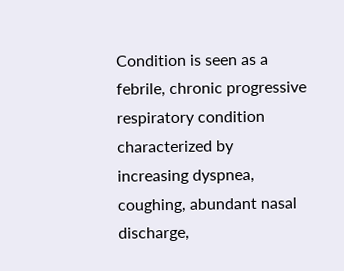Condition is seen as a febrile, chronic progressive respiratory condition characterized by
increasing dyspnea, coughing, abundant nasal discharge,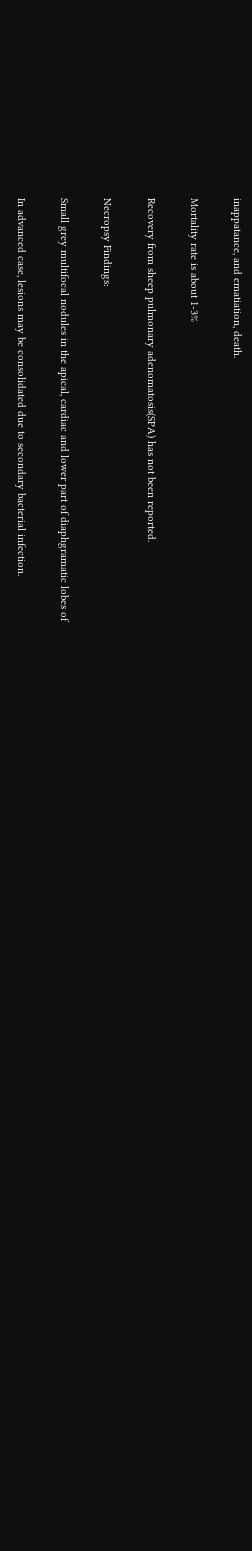inappatance, and ematiation, death.

Mortality rate is about 1-3%

Recovery from sheep pulmonary adenomatosis(SPA) has not been reported.

Necropsy Findings:

Small grey multifocal nodules in the apical, cardiac and lower part of diaphgramatic lobes of

In advanced case, lesions may be consolidated due to secondary bacterial infection.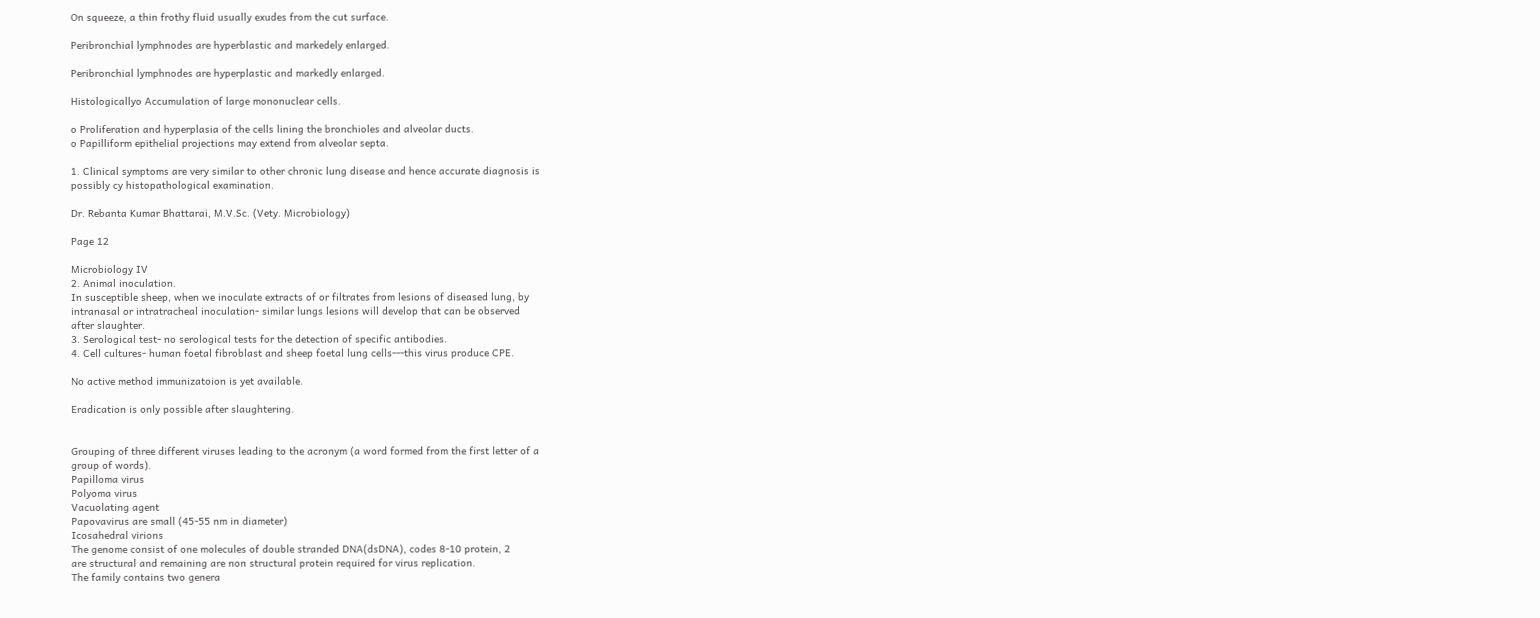On squeeze, a thin frothy fluid usually exudes from the cut surface.

Peribronchial lymphnodes are hyperblastic and markedely enlarged.

Peribronchial lymphnodes are hyperplastic and markedly enlarged.

Histologicallyo Accumulation of large mononuclear cells.

o Proliferation and hyperplasia of the cells lining the bronchioles and alveolar ducts.
o Papilliform epithelial projections may extend from alveolar septa.

1. Clinical symptoms are very similar to other chronic lung disease and hence accurate diagnosis is
possibly cy histopathological examination.

Dr. Rebanta Kumar Bhattarai, M.V.Sc. (Vety. Microbiology)

Page 12

Microbiology IV
2. Animal inoculation.
In susceptible sheep, when we inoculate extracts of or filtrates from lesions of diseased lung, by
intranasal or intratracheal inoculation- similar lungs lesions will develop that can be observed
after slaughter.
3. Serological test- no serological tests for the detection of specific antibodies.
4. Cell cultures- human foetal fibroblast and sheep foetal lung cells---this virus produce CPE.

No active method immunizatoion is yet available.

Eradication is only possible after slaughtering.


Grouping of three different viruses leading to the acronym (a word formed from the first letter of a
group of words).
Papilloma virus
Polyoma virus
Vacuolating agent
Papovavirus are small (45-55 nm in diameter)
Icosahedral virions
The genome consist of one molecules of double stranded DNA(dsDNA), codes 8-10 protein, 2
are structural and remaining are non structural protein required for virus replication.
The family contains two genera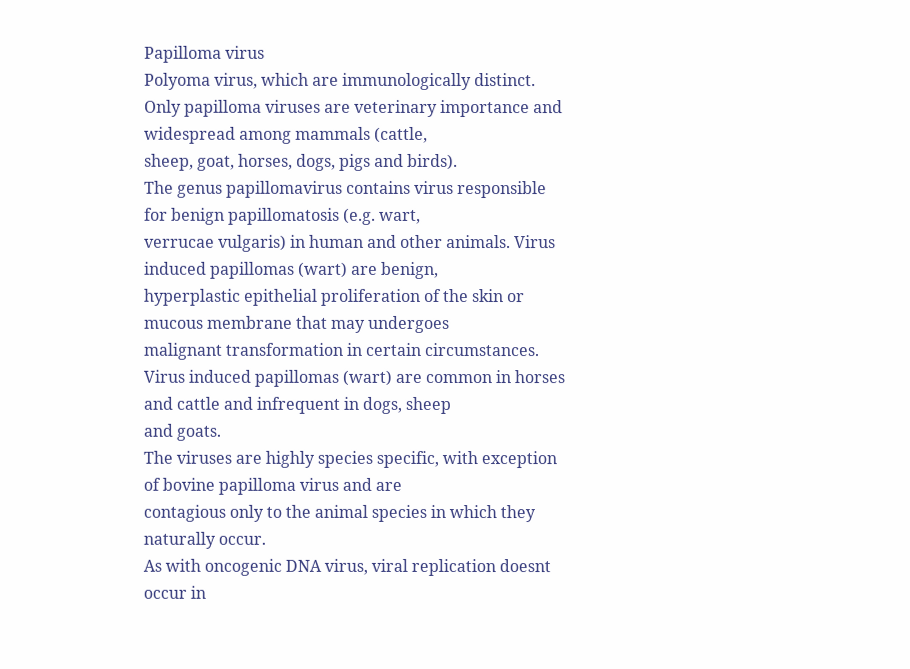Papilloma virus
Polyoma virus, which are immunologically distinct.
Only papilloma viruses are veterinary importance and widespread among mammals (cattle,
sheep, goat, horses, dogs, pigs and birds).
The genus papillomavirus contains virus responsible for benign papillomatosis (e.g. wart,
verrucae vulgaris) in human and other animals. Virus induced papillomas (wart) are benign,
hyperplastic epithelial proliferation of the skin or mucous membrane that may undergoes
malignant transformation in certain circumstances.
Virus induced papillomas (wart) are common in horses and cattle and infrequent in dogs, sheep
and goats.
The viruses are highly species specific, with exception of bovine papilloma virus and are
contagious only to the animal species in which they naturally occur.
As with oncogenic DNA virus, viral replication doesnt occur in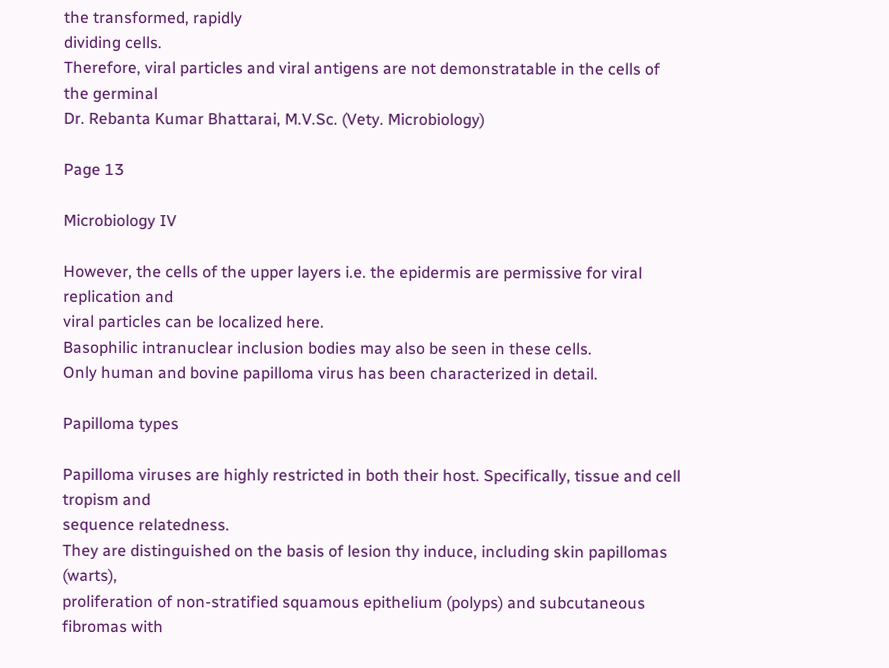the transformed, rapidly
dividing cells.
Therefore, viral particles and viral antigens are not demonstratable in the cells of the germinal
Dr. Rebanta Kumar Bhattarai, M.V.Sc. (Vety. Microbiology)

Page 13

Microbiology IV

However, the cells of the upper layers i.e. the epidermis are permissive for viral replication and
viral particles can be localized here.
Basophilic intranuclear inclusion bodies may also be seen in these cells.
Only human and bovine papilloma virus has been characterized in detail.

Papilloma types

Papilloma viruses are highly restricted in both their host. Specifically, tissue and cell tropism and
sequence relatedness.
They are distinguished on the basis of lesion thy induce, including skin papillomas (warts),
proliferation of non-stratified squamous epithelium (polyps) and subcutaneous fibromas with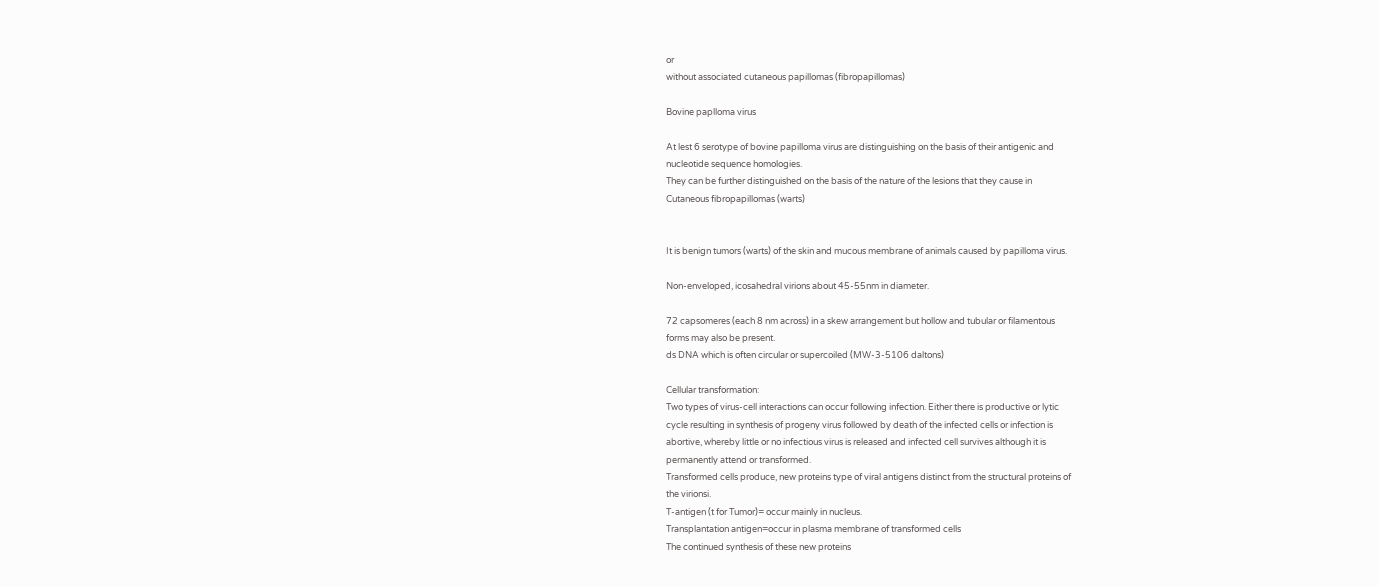or
without associated cutaneous papillomas (fibropapillomas)

Bovine paplloma virus

At lest 6 serotype of bovine papilloma virus are distinguishing on the basis of their antigenic and
nucleotide sequence homologies.
They can be further distinguished on the basis of the nature of the lesions that they cause in
Cutaneous fibropapillomas (warts)


It is benign tumors (warts) of the skin and mucous membrane of animals caused by papilloma virus.

Non-enveloped, icosahedral virions about 45-55nm in diameter.

72 capsomeres (each 8 nm across) in a skew arrangement but hollow and tubular or filamentous
forms may also be present.
ds DNA which is often circular or supercoiled (MW-3-5106 daltons)

Cellular transformation:
Two types of virus-cell interactions can occur following infection. Either there is productive or lytic
cycle resulting in synthesis of progeny virus followed by death of the infected cells or infection is
abortive, whereby little or no infectious virus is released and infected cell survives although it is
permanently attend or transformed.
Transformed cells produce, new proteins type of viral antigens distinct from the structural proteins of
the virionsi.
T-antigen (t for Tumor)= occur mainly in nucleus.
Transplantation antigen=occur in plasma membrane of transformed cells
The continued synthesis of these new proteins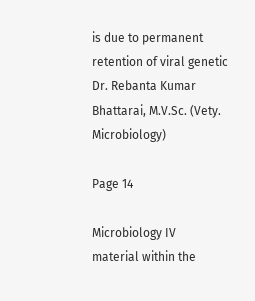is due to permanent retention of viral genetic
Dr. Rebanta Kumar Bhattarai, M.V.Sc. (Vety. Microbiology)

Page 14

Microbiology IV
material within the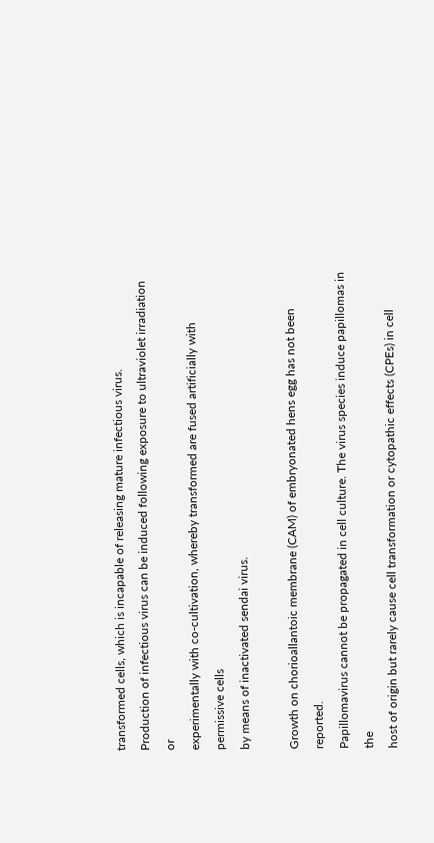transformed cells, which is incapable of releasing mature infectious virus.
Production of infectious virus can be induced following exposure to ultraviolet irradiation or
experimentally with co-cultivation, whereby transformed are fused artificially with permissive cells
by means of inactivated sendai virus.

Growth on chorioallantoic membrane (CAM) of embryonated hens egg has not been reported.
Papillomavirus cannot be propagated in cell culture. The virus species induce papillomas in the
host of origin but rarely cause cell transformation or cytopathic effects (CPEs) in cell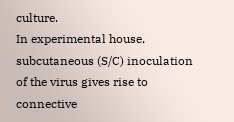culture.
In experimental house, subcutaneous (S/C) inoculation of the virus gives rise to connective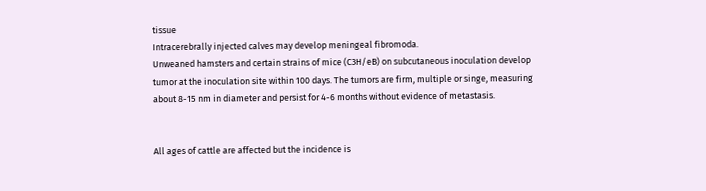tissue
Intracerebrally injected calves may develop meningeal fibromoda.
Unweaned hamsters and certain strains of mice (C3H/eB) on subcutaneous inoculation develop
tumor at the inoculation site within 100 days. The tumors are firm, multiple or singe, measuring
about 8-15 nm in diameter and persist for 4-6 months without evidence of metastasis.


All ages of cattle are affected but the incidence is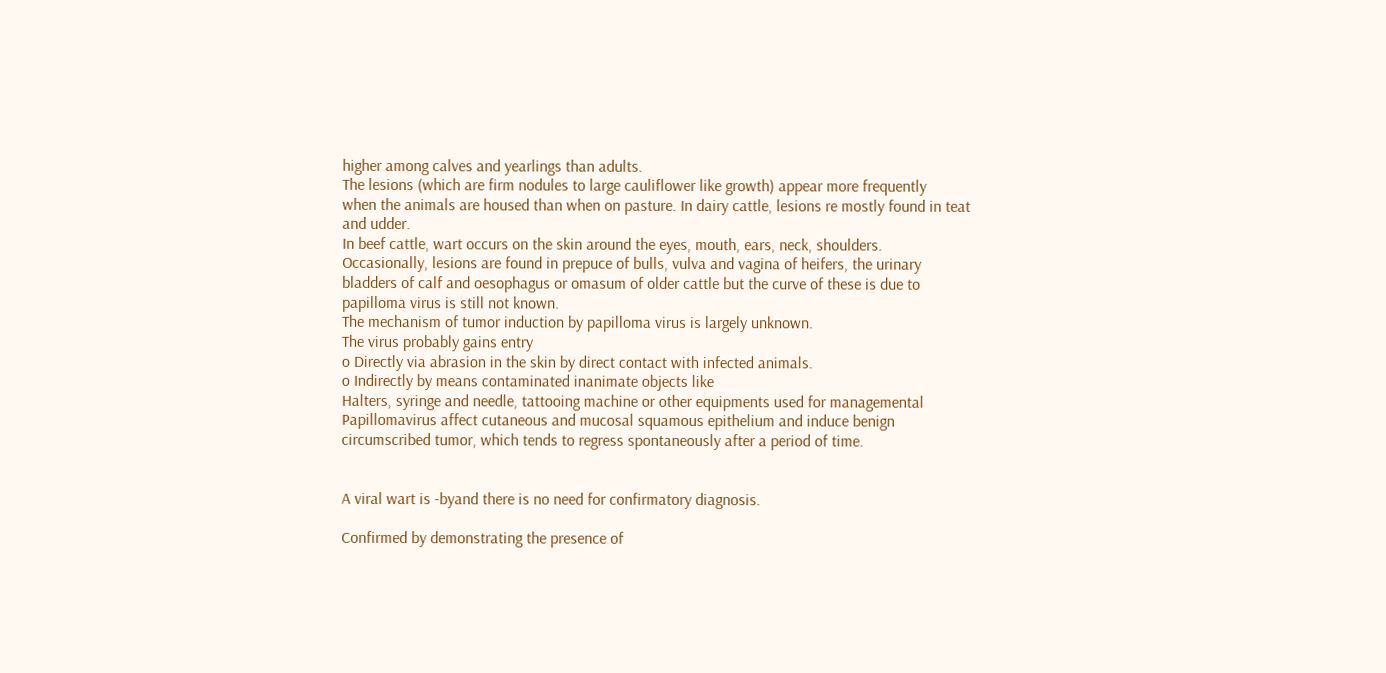higher among calves and yearlings than adults.
The lesions (which are firm nodules to large cauliflower like growth) appear more frequently
when the animals are housed than when on pasture. In dairy cattle, lesions re mostly found in teat
and udder.
In beef cattle, wart occurs on the skin around the eyes, mouth, ears, neck, shoulders.
Occasionally, lesions are found in prepuce of bulls, vulva and vagina of heifers, the urinary
bladders of calf and oesophagus or omasum of older cattle but the curve of these is due to
papilloma virus is still not known.
The mechanism of tumor induction by papilloma virus is largely unknown.
The virus probably gains entry
o Directly via abrasion in the skin by direct contact with infected animals.
o Indirectly by means contaminated inanimate objects like
Halters, syringe and needle, tattooing machine or other equipments used for managemental
Papillomavirus affect cutaneous and mucosal squamous epithelium and induce benign
circumscribed tumor, which tends to regress spontaneously after a period of time.


A viral wart is -byand there is no need for confirmatory diagnosis.

Confirmed by demonstrating the presence of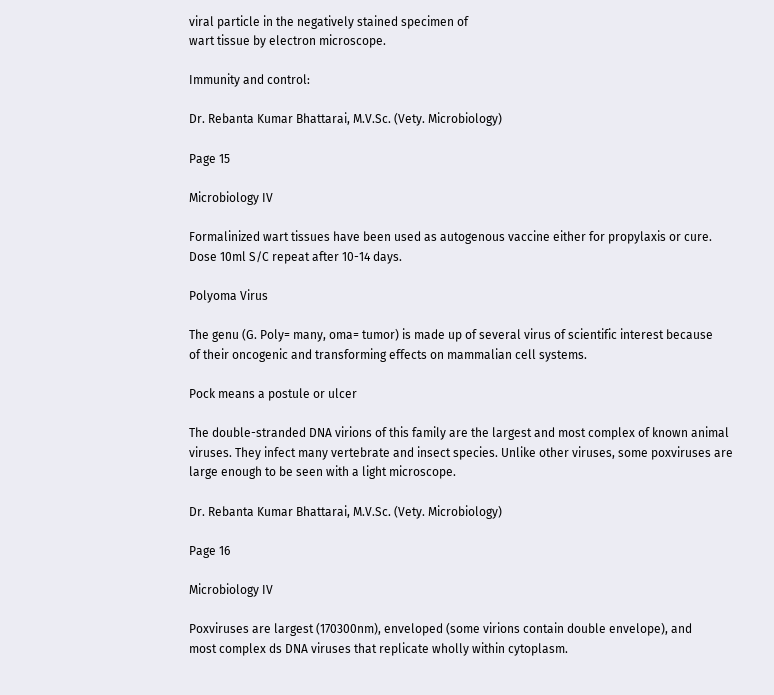viral particle in the negatively stained specimen of
wart tissue by electron microscope.

Immunity and control:

Dr. Rebanta Kumar Bhattarai, M.V.Sc. (Vety. Microbiology)

Page 15

Microbiology IV

Formalinized wart tissues have been used as autogenous vaccine either for propylaxis or cure.
Dose 10ml S/C repeat after 10-14 days.

Polyoma Virus

The genu (G. Poly= many, oma= tumor) is made up of several virus of scientific interest because
of their oncogenic and transforming effects on mammalian cell systems.

Pock means a postule or ulcer

The double-stranded DNA virions of this family are the largest and most complex of known animal
viruses. They infect many vertebrate and insect species. Unlike other viruses, some poxviruses are
large enough to be seen with a light microscope.

Dr. Rebanta Kumar Bhattarai, M.V.Sc. (Vety. Microbiology)

Page 16

Microbiology IV

Poxviruses are largest (170300nm), enveloped (some virions contain double envelope), and
most complex ds DNA viruses that replicate wholly within cytoplasm.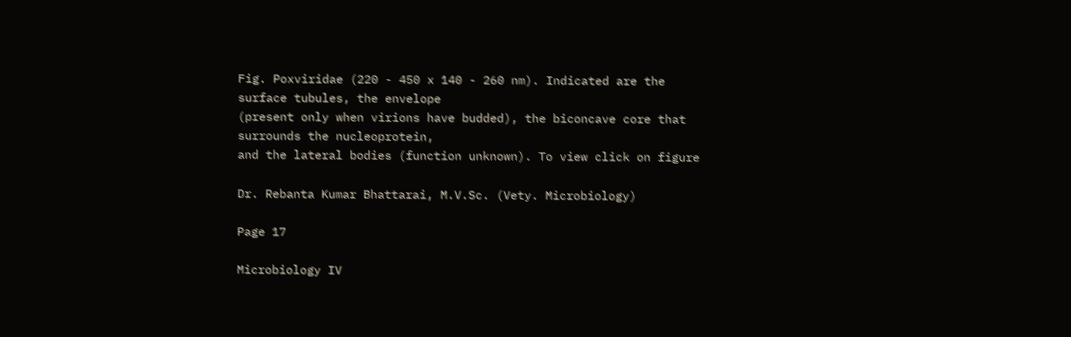Fig. Poxviridae (220 - 450 x 140 - 260 nm). Indicated are the surface tubules, the envelope
(present only when virions have budded), the biconcave core that surrounds the nucleoprotein,
and the lateral bodies (function unknown). To view click on figure

Dr. Rebanta Kumar Bhattarai, M.V.Sc. (Vety. Microbiology)

Page 17

Microbiology IV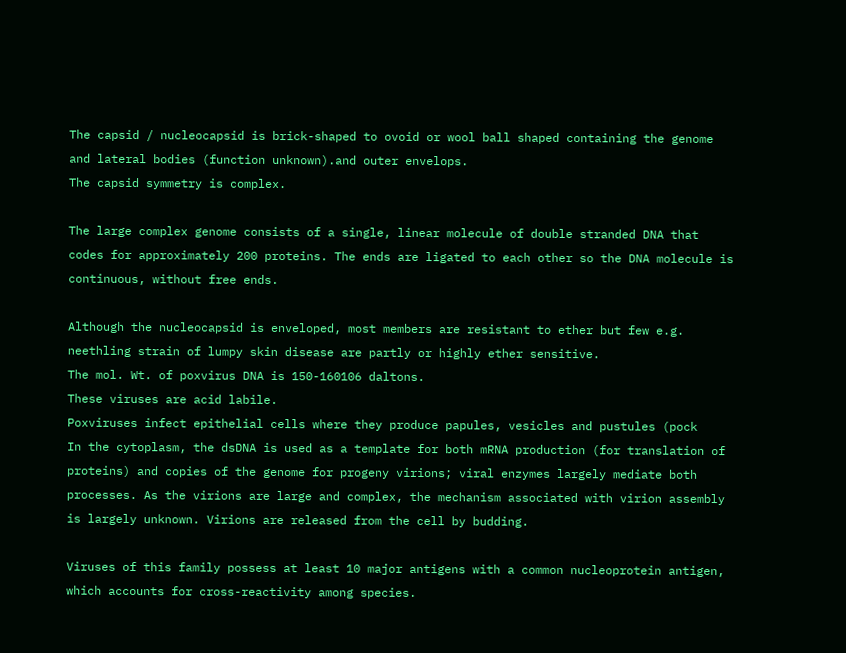The capsid / nucleocapsid is brick-shaped to ovoid or wool ball shaped containing the genome
and lateral bodies (function unknown).and outer envelops.
The capsid symmetry is complex.

The large complex genome consists of a single, linear molecule of double stranded DNA that
codes for approximately 200 proteins. The ends are ligated to each other so the DNA molecule is
continuous, without free ends.

Although the nucleocapsid is enveloped, most members are resistant to ether but few e.g.
neethling strain of lumpy skin disease are partly or highly ether sensitive.
The mol. Wt. of poxvirus DNA is 150-160106 daltons.
These viruses are acid labile.
Poxviruses infect epithelial cells where they produce papules, vesicles and pustules (pock
In the cytoplasm, the dsDNA is used as a template for both mRNA production (for translation of
proteins) and copies of the genome for progeny virions; viral enzymes largely mediate both
processes. As the virions are large and complex, the mechanism associated with virion assembly
is largely unknown. Virions are released from the cell by budding.

Viruses of this family possess at least 10 major antigens with a common nucleoprotein antigen,
which accounts for cross-reactivity among species.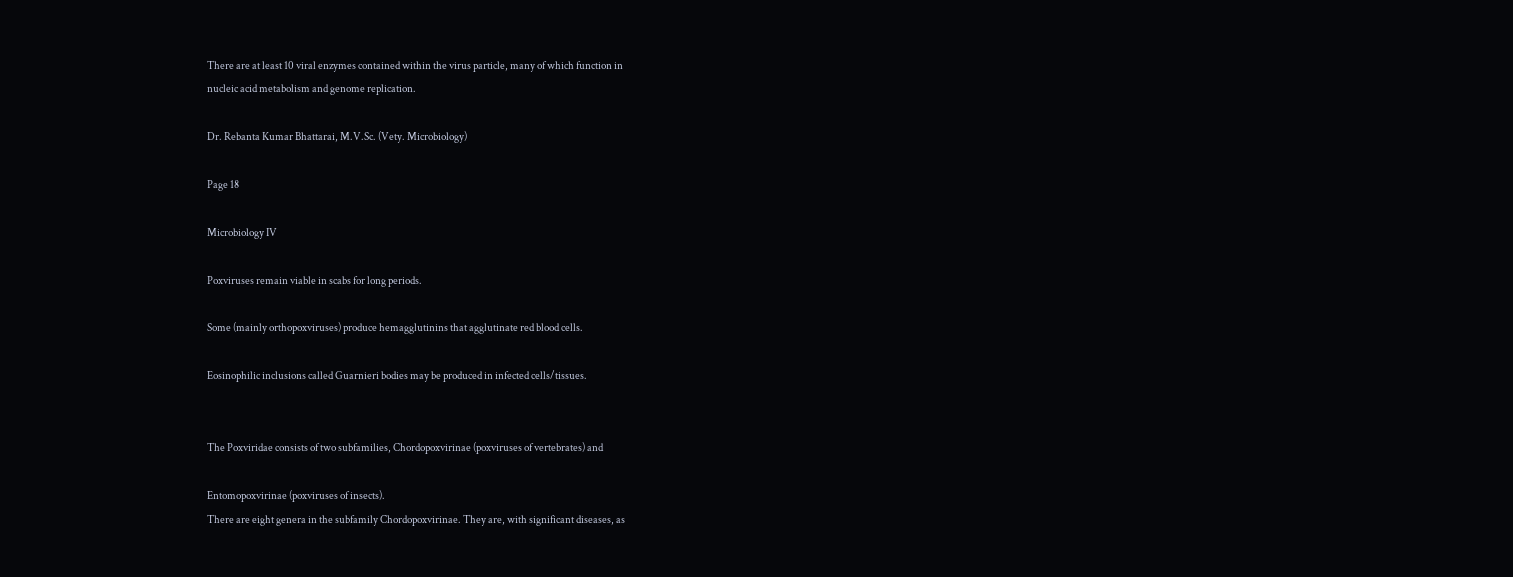There are at least 10 viral enzymes contained within the virus particle, many of which function in
nucleic acid metabolism and genome replication.

Dr. Rebanta Kumar Bhattarai, M.V.Sc. (Vety. Microbiology)

Page 18

Microbiology IV

Poxviruses remain viable in scabs for long periods.

Some (mainly orthopoxviruses) produce hemagglutinins that agglutinate red blood cells.

Eosinophilic inclusions called Guarnieri bodies may be produced in infected cells/tissues.


The Poxviridae consists of two subfamilies, Chordopoxvirinae (poxviruses of vertebrates) and

Entomopoxvirinae (poxviruses of insects).
There are eight genera in the subfamily Chordopoxvirinae. They are, with significant diseases, as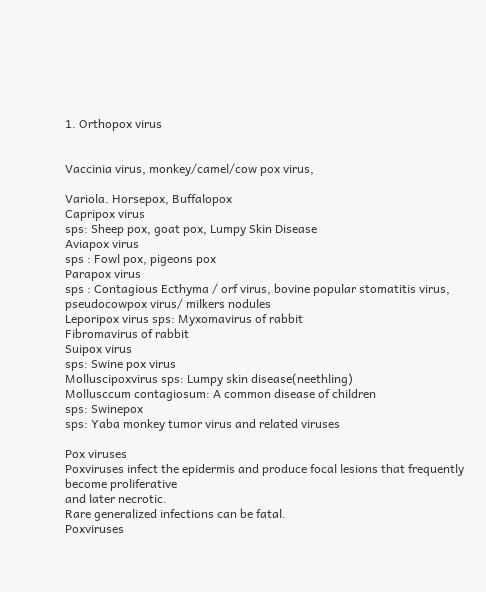1. Orthopox virus


Vaccinia virus, monkey/camel/cow pox virus,

Variola. Horsepox, Buffalopox
Capripox virus
sps: Sheep pox, goat pox, Lumpy Skin Disease
Aviapox virus
sps : Fowl pox, pigeons pox
Parapox virus
sps : Contagious Ecthyma / orf virus, bovine popular stomatitis virus,
pseudocowpox virus/ milkers nodules
Leporipox virus sps: Myxomavirus of rabbit
Fibromavirus of rabbit
Suipox virus
sps: Swine pox virus
Molluscipoxvirus sps: Lumpy skin disease(neethling)
Mollusccum contagiosum: A common disease of children
sps: Swinepox
sps: Yaba monkey tumor virus and related viruses

Pox viruses
Poxviruses infect the epidermis and produce focal lesions that frequently become proliferative
and later necrotic.
Rare generalized infections can be fatal.
Poxviruses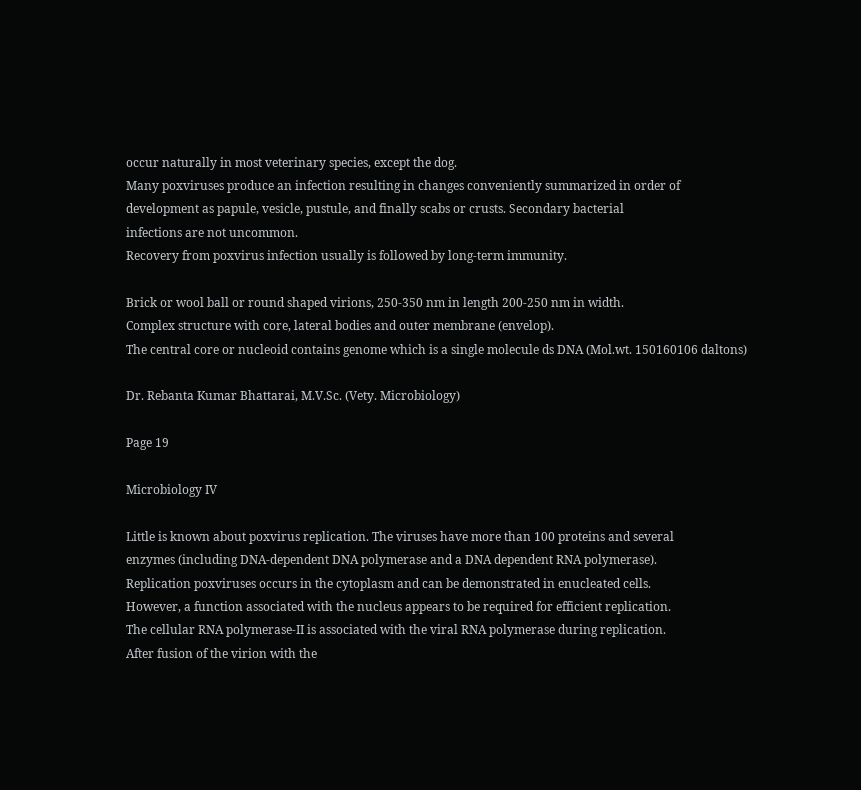occur naturally in most veterinary species, except the dog.
Many poxviruses produce an infection resulting in changes conveniently summarized in order of
development as papule, vesicle, pustule, and finally scabs or crusts. Secondary bacterial
infections are not uncommon.
Recovery from poxvirus infection usually is followed by long-term immunity.

Brick or wool ball or round shaped virions, 250-350 nm in length 200-250 nm in width.
Complex structure with core, lateral bodies and outer membrane (envelop).
The central core or nucleoid contains genome which is a single molecule ds DNA (Mol.wt. 150160106 daltons)

Dr. Rebanta Kumar Bhattarai, M.V.Sc. (Vety. Microbiology)

Page 19

Microbiology IV

Little is known about poxvirus replication. The viruses have more than 100 proteins and several
enzymes (including DNA-dependent DNA polymerase and a DNA dependent RNA polymerase).
Replication poxviruses occurs in the cytoplasm and can be demonstrated in enucleated cells.
However, a function associated with the nucleus appears to be required for efficient replication.
The cellular RNA polymerase-II is associated with the viral RNA polymerase during replication.
After fusion of the virion with the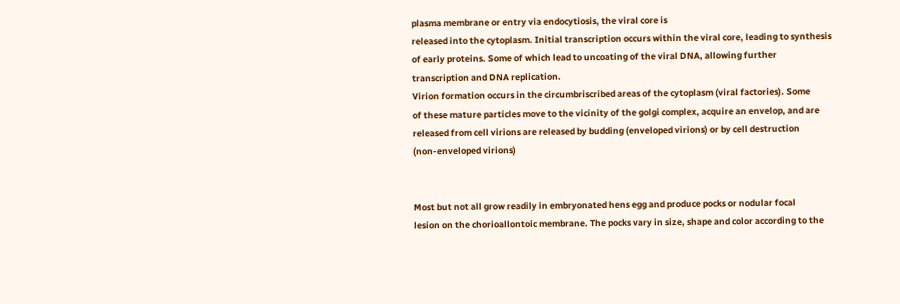plasma membrane or entry via endocytiosis, the viral core is
released into the cytoplasm. Initial transcription occurs within the viral core, leading to synthesis
of early proteins. Some of which lead to uncoating of the viral DNA, allowing further
transcription and DNA replication.
Virion formation occurs in the circumbriscribed areas of the cytoplasm (viral factories). Some
of these mature particles move to the vicinity of the golgi complex, acquire an envelop, and are
released from cell virions are released by budding (enveloped virions) or by cell destruction
(non-enveloped virions)


Most but not all grow readily in embryonated hens egg and produce pocks or nodular focal
lesion on the chorioallontoic membrane. The pocks vary in size, shape and color according to the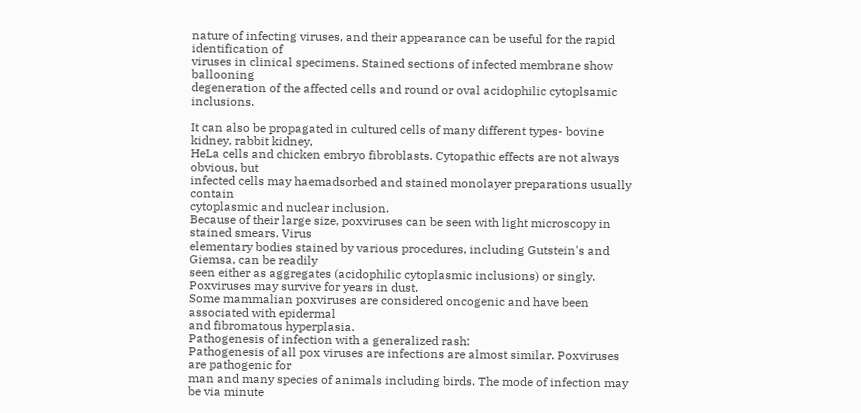nature of infecting viruses, and their appearance can be useful for the rapid identification of
viruses in clinical specimens. Stained sections of infected membrane show ballooning
degeneration of the affected cells and round or oval acidophilic cytoplsamic inclusions.

It can also be propagated in cultured cells of many different types- bovine kidney, rabbit kidney,
HeLa cells and chicken embryo fibroblasts. Cytopathic effects are not always obvious, but
infected cells may haemadsorbed and stained monolayer preparations usually contain
cytoplasmic and nuclear inclusion.
Because of their large size, poxviruses can be seen with light microscopy in stained smears. Virus
elementary bodies stained by various procedures, including Gutstein's and Giemsa, can be readily
seen either as aggregates (acidophilic cytoplasmic inclusions) or singly.
Poxviruses may survive for years in dust.
Some mammalian poxviruses are considered oncogenic and have been associated with epidermal
and fibromatous hyperplasia.
Pathogenesis of infection with a generalized rash:
Pathogenesis of all pox viruses are infections are almost similar. Poxviruses are pathogenic for
man and many species of animals including birds. The mode of infection may be via minute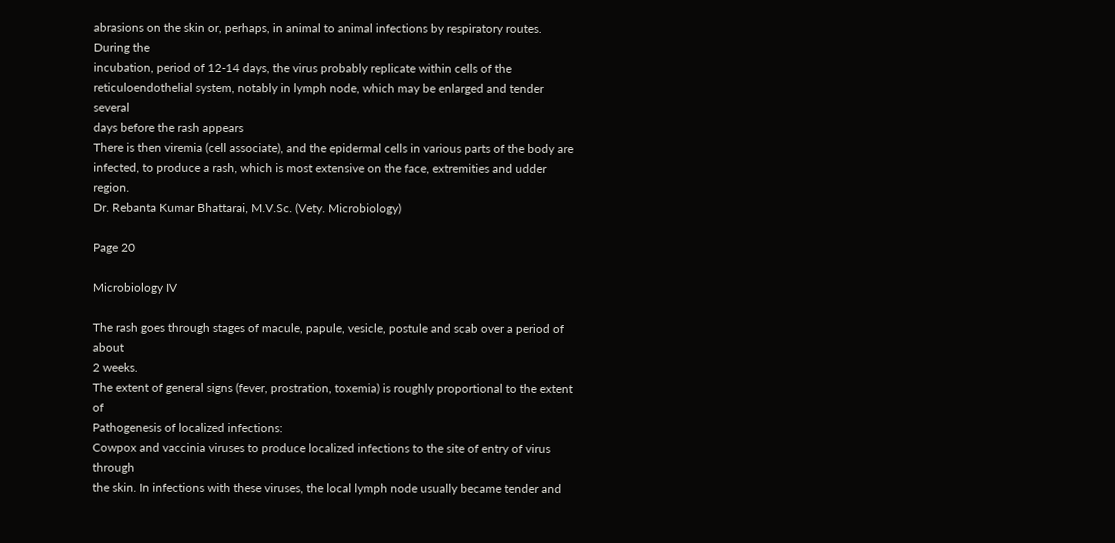abrasions on the skin or, perhaps, in animal to animal infections by respiratory routes. During the
incubation, period of 12-14 days, the virus probably replicate within cells of the
reticuloendothelial system, notably in lymph node, which may be enlarged and tender several
days before the rash appears
There is then viremia (cell associate), and the epidermal cells in various parts of the body are
infected, to produce a rash, which is most extensive on the face, extremities and udder region.
Dr. Rebanta Kumar Bhattarai, M.V.Sc. (Vety. Microbiology)

Page 20

Microbiology IV

The rash goes through stages of macule, papule, vesicle, postule and scab over a period of about
2 weeks.
The extent of general signs (fever, prostration, toxemia) is roughly proportional to the extent of
Pathogenesis of localized infections:
Cowpox and vaccinia viruses to produce localized infections to the site of entry of virus through
the skin. In infections with these viruses, the local lymph node usually became tender and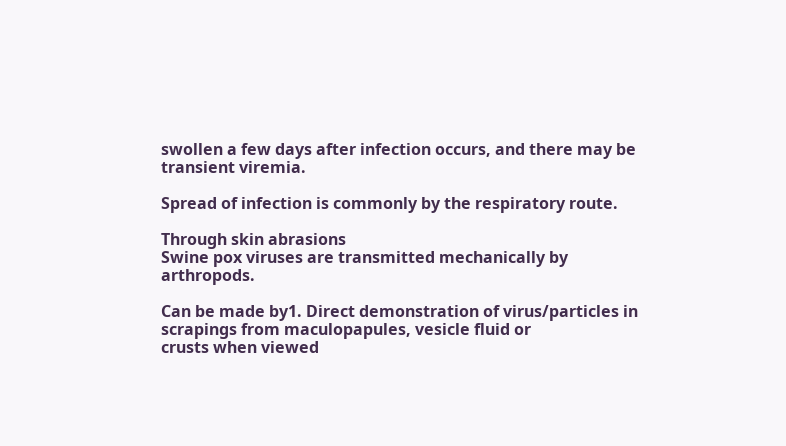swollen a few days after infection occurs, and there may be transient viremia.

Spread of infection is commonly by the respiratory route.

Through skin abrasions
Swine pox viruses are transmitted mechanically by arthropods.

Can be made by1. Direct demonstration of virus/particles in scrapings from maculopapules, vesicle fluid or
crusts when viewed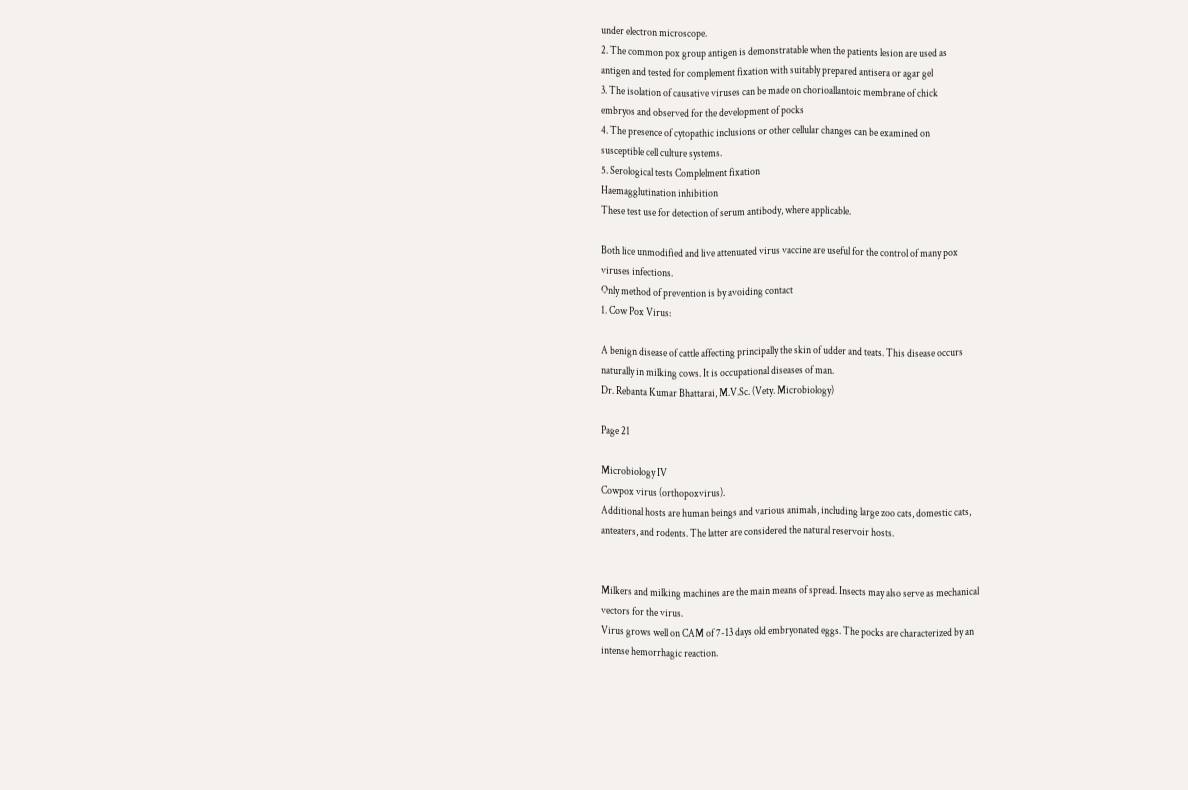under electron microscope.
2. The common pox group antigen is demonstratable when the patients lesion are used as
antigen and tested for complement fixation with suitably prepared antisera or agar gel
3. The isolation of causative viruses can be made on chorioallantoic membrane of chick
embryos and observed for the development of pocks
4. The presence of cytopathic inclusions or other cellular changes can be examined on
susceptible cell culture systems.
5. Serological tests Complelment fixation
Haemagglutination inhibition
These test use for detection of serum antibody, where applicable.

Both lice unmodified and live attenuated virus vaccine are useful for the control of many pox
viruses infections.
Only method of prevention is by avoiding contact
1. Cow Pox Virus:

A benign disease of cattle affecting principally the skin of udder and teats. This disease occurs
naturally in milking cows. It is occupational diseases of man.
Dr. Rebanta Kumar Bhattarai, M.V.Sc. (Vety. Microbiology)

Page 21

Microbiology IV
Cowpox virus (orthopoxvirus).
Additional hosts are human beings and various animals, including large zoo cats, domestic cats,
anteaters, and rodents. The latter are considered the natural reservoir hosts.


Milkers and milking machines are the main means of spread. Insects may also serve as mechanical
vectors for the virus.
Virus grows well on CAM of 7-13 days old embryonated eggs. The pocks are characterized by an
intense hemorrhagic reaction.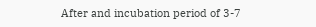After and incubation period of 3-7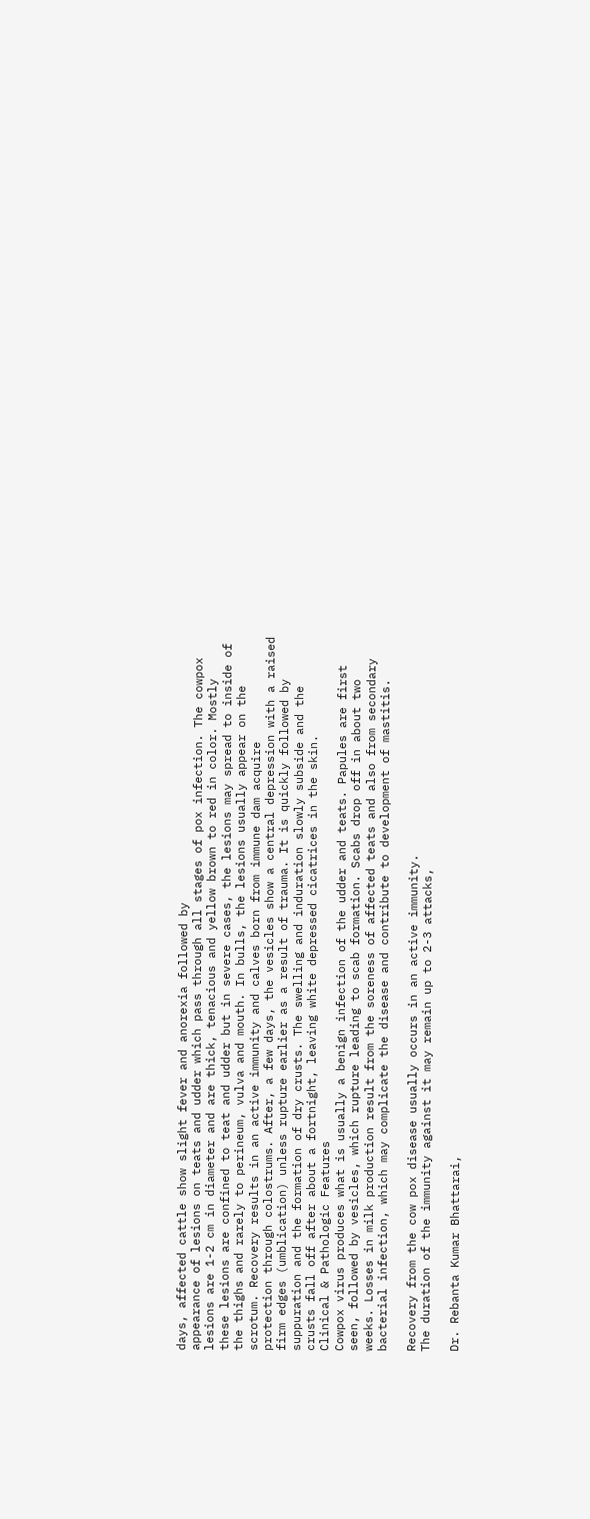days, affected cattle show slight fever and anorexia followed by
appearance of lesions on teats and udder which pass through all stages of pox infection. The cowpox
lesions are 1-2 cm in diameter and are thick, tenacious and yellow brown to red in color. Mostly
these lesions are confined to teat and udder but in severe cases, the lesions may spread to inside of
the thighs and rarely to perineum, vulva and mouth. In bulls, the lesions usually appear on the
scrotum. Recovery results in an active immunity and calves born from immune dam acquire
protection through colostrums. After, a few days, the vesicles show a central depression with a raised
firm edges (umblication) unless rupture earlier as a result of trauma. It is quickly followed by
suppuration and the formation of dry crusts. The swelling and induration slowly subside and the
crusts fall off after about a fortnight, leaving white depressed cicatrices in the skin.
Clinical & Pathologic Features
Cowpox virus produces what is usually a benign infection of the udder and teats. Papules are first
seen, followed by vesicles, which rupture leading to scab formation. Scabs drop off in about two
weeks. Losses in milk production result from the soreness of affected teats and also from secondary
bacterial infection, which may complicate the disease and contribute to development of mastitis.

Recovery from the cow pox disease usually occurs in an active immunity.
The duration of the immunity against it may remain up to 2-3 attacks,

Dr. Rebanta Kumar Bhattarai,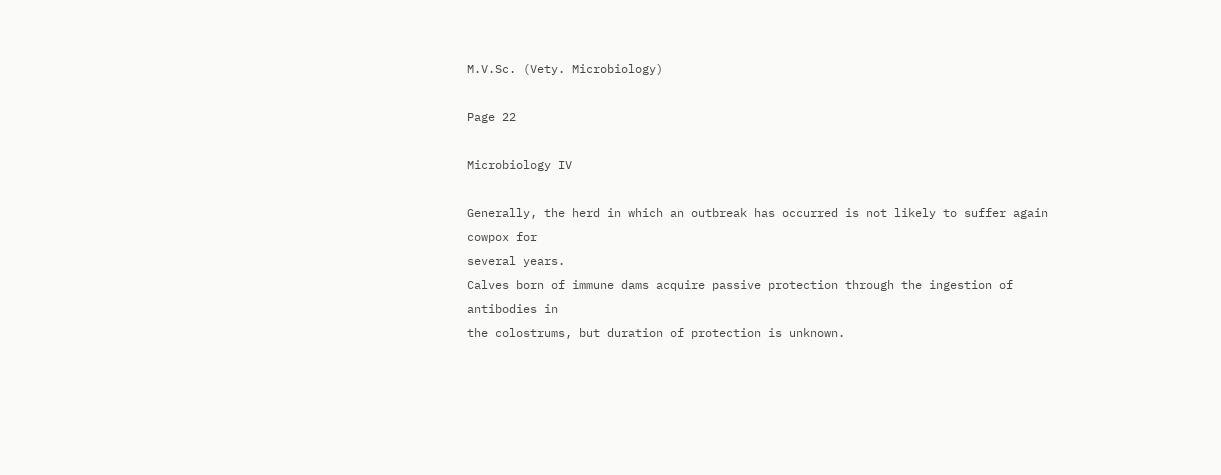M.V.Sc. (Vety. Microbiology)

Page 22

Microbiology IV

Generally, the herd in which an outbreak has occurred is not likely to suffer again cowpox for
several years.
Calves born of immune dams acquire passive protection through the ingestion of antibodies in
the colostrums, but duration of protection is unknown.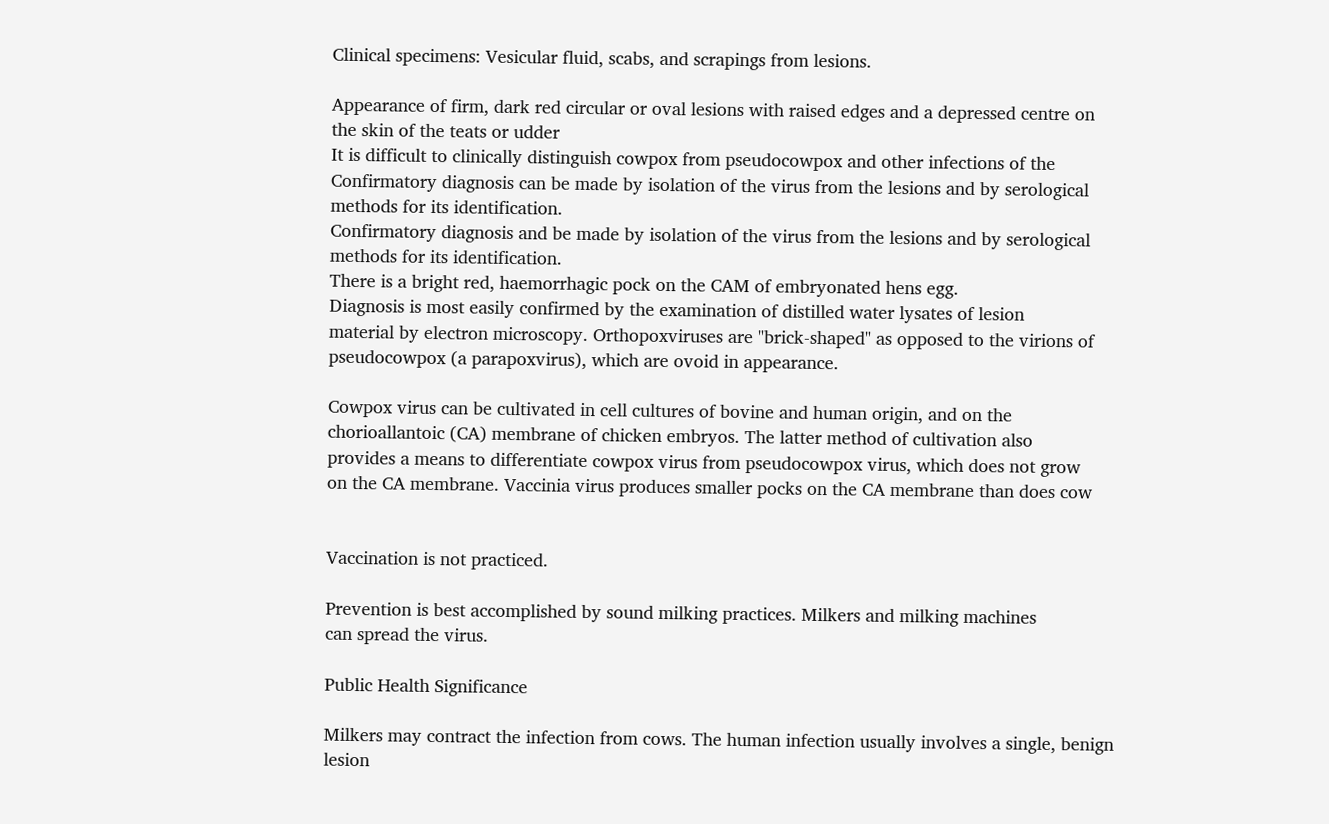Clinical specimens: Vesicular fluid, scabs, and scrapings from lesions.

Appearance of firm, dark red circular or oval lesions with raised edges and a depressed centre on
the skin of the teats or udder
It is difficult to clinically distinguish cowpox from pseudocowpox and other infections of the
Confirmatory diagnosis can be made by isolation of the virus from the lesions and by serological
methods for its identification.
Confirmatory diagnosis and be made by isolation of the virus from the lesions and by serological
methods for its identification.
There is a bright red, haemorrhagic pock on the CAM of embryonated hens egg.
Diagnosis is most easily confirmed by the examination of distilled water lysates of lesion
material by electron microscopy. Orthopoxviruses are "brick-shaped" as opposed to the virions of
pseudocowpox (a parapoxvirus), which are ovoid in appearance.

Cowpox virus can be cultivated in cell cultures of bovine and human origin, and on the
chorioallantoic (CA) membrane of chicken embryos. The latter method of cultivation also
provides a means to differentiate cowpox virus from pseudocowpox virus, which does not grow
on the CA membrane. Vaccinia virus produces smaller pocks on the CA membrane than does cow


Vaccination is not practiced.

Prevention is best accomplished by sound milking practices. Milkers and milking machines
can spread the virus.

Public Health Significance

Milkers may contract the infection from cows. The human infection usually involves a single, benign
lesion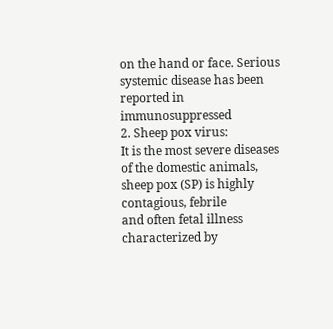on the hand or face. Serious systemic disease has been reported in immunosuppressed
2. Sheep pox virus:
It is the most severe diseases of the domestic animals, sheep pox (SP) is highly contagious, febrile
and often fetal illness characterized by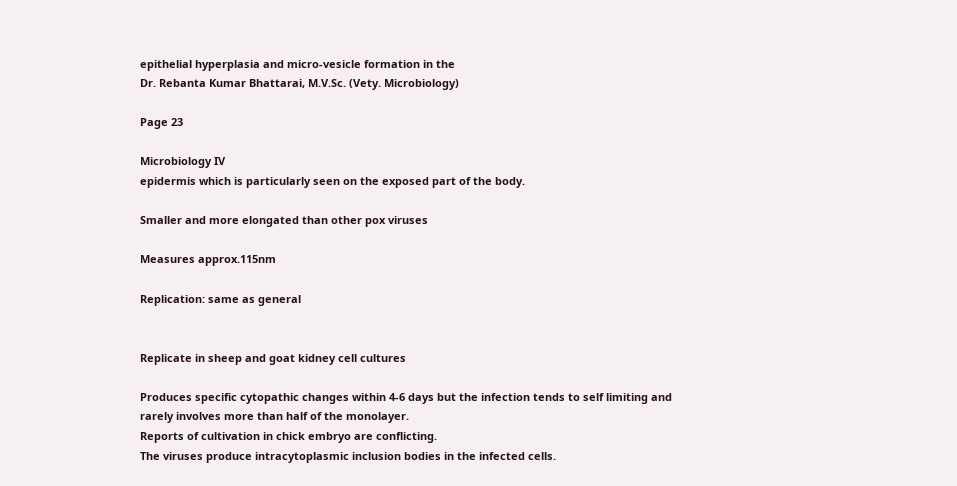epithelial hyperplasia and micro-vesicle formation in the
Dr. Rebanta Kumar Bhattarai, M.V.Sc. (Vety. Microbiology)

Page 23

Microbiology IV
epidermis which is particularly seen on the exposed part of the body.

Smaller and more elongated than other pox viruses

Measures approx.115nm

Replication: same as general


Replicate in sheep and goat kidney cell cultures

Produces specific cytopathic changes within 4-6 days but the infection tends to self limiting and
rarely involves more than half of the monolayer.
Reports of cultivation in chick embryo are conflicting.
The viruses produce intracytoplasmic inclusion bodies in the infected cells.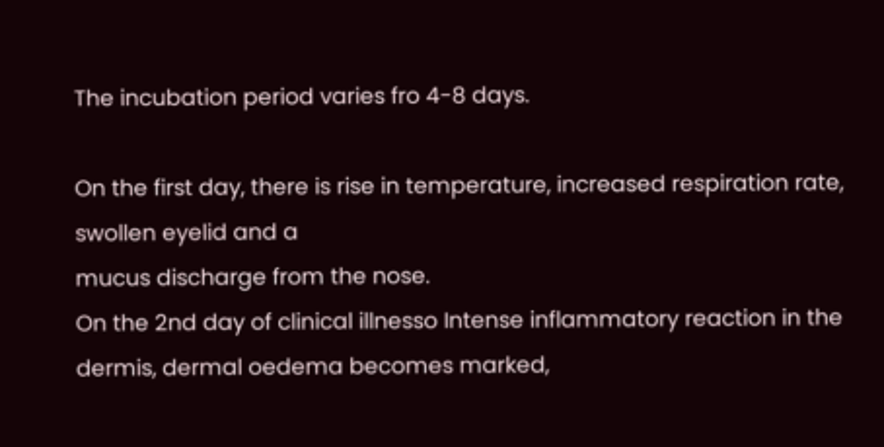The incubation period varies fro 4-8 days.

On the first day, there is rise in temperature, increased respiration rate, swollen eyelid and a
mucus discharge from the nose.
On the 2nd day of clinical illnesso Intense inflammatory reaction in the dermis, dermal oedema becomes marked,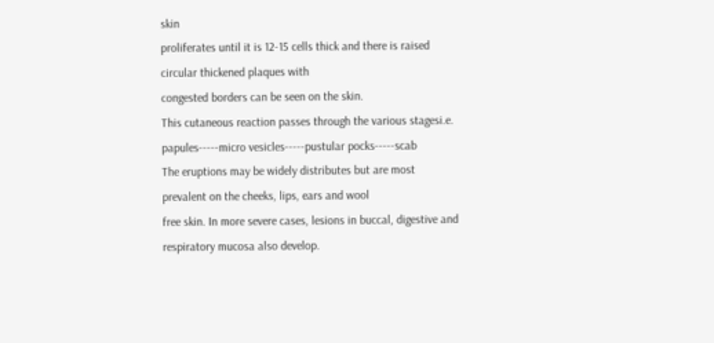skin
proliferates until it is 12-15 cells thick and there is raised circular thickened plaques with
congested borders can be seen on the skin.
This cutaneous reaction passes through the various stagesi.e. papules-----micro vesicles-----pustular pocks-----scab
The eruptions may be widely distributes but are most prevalent on the cheeks, lips, ears and wool
free skin. In more severe cases, lesions in buccal, digestive and respiratory mucosa also develop.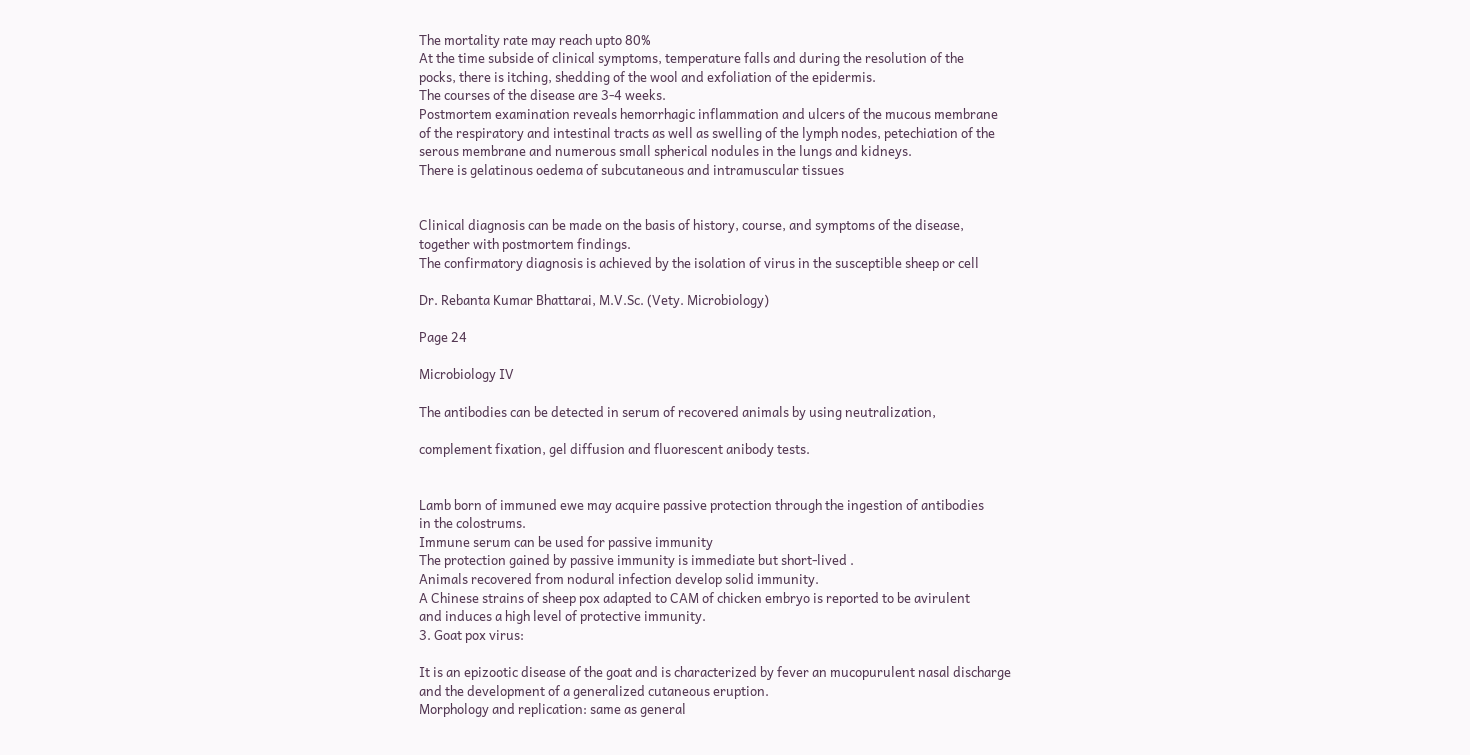The mortality rate may reach upto 80%
At the time subside of clinical symptoms, temperature falls and during the resolution of the
pocks, there is itching, shedding of the wool and exfoliation of the epidermis.
The courses of the disease are 3-4 weeks.
Postmortem examination reveals hemorrhagic inflammation and ulcers of the mucous membrane
of the respiratory and intestinal tracts as well as swelling of the lymph nodes, petechiation of the
serous membrane and numerous small spherical nodules in the lungs and kidneys.
There is gelatinous oedema of subcutaneous and intramuscular tissues


Clinical diagnosis can be made on the basis of history, course, and symptoms of the disease,
together with postmortem findings.
The confirmatory diagnosis is achieved by the isolation of virus in the susceptible sheep or cell

Dr. Rebanta Kumar Bhattarai, M.V.Sc. (Vety. Microbiology)

Page 24

Microbiology IV

The antibodies can be detected in serum of recovered animals by using neutralization,

complement fixation, gel diffusion and fluorescent anibody tests.


Lamb born of immuned ewe may acquire passive protection through the ingestion of antibodies
in the colostrums.
Immune serum can be used for passive immunity
The protection gained by passive immunity is immediate but short-lived .
Animals recovered from nodural infection develop solid immunity.
A Chinese strains of sheep pox adapted to CAM of chicken embryo is reported to be avirulent
and induces a high level of protective immunity.
3. Goat pox virus:

It is an epizootic disease of the goat and is characterized by fever an mucopurulent nasal discharge
and the development of a generalized cutaneous eruption.
Morphology and replication: same as general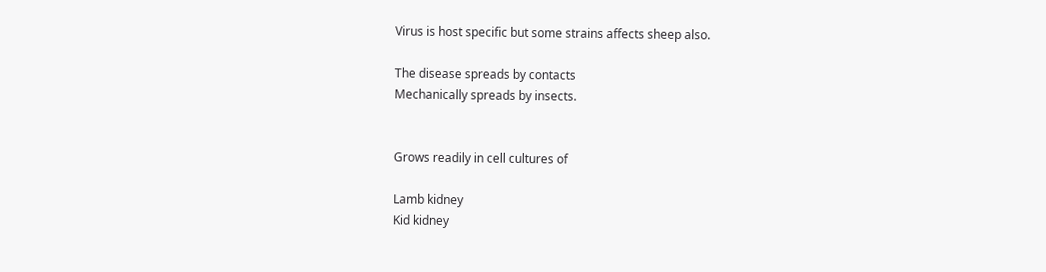Virus is host specific but some strains affects sheep also.

The disease spreads by contacts
Mechanically spreads by insects.


Grows readily in cell cultures of

Lamb kidney
Kid kidney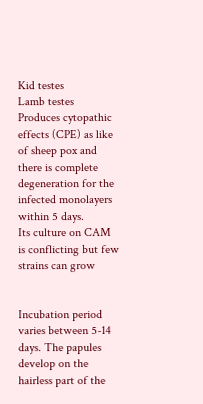Kid testes
Lamb testes
Produces cytopathic effects (CPE) as like of sheep pox and there is complete degeneration for the
infected monolayers within 5 days.
Its culture on CAM is conflicting but few strains can grow


Incubation period varies between 5-14 days. The papules develop on the hairless part of the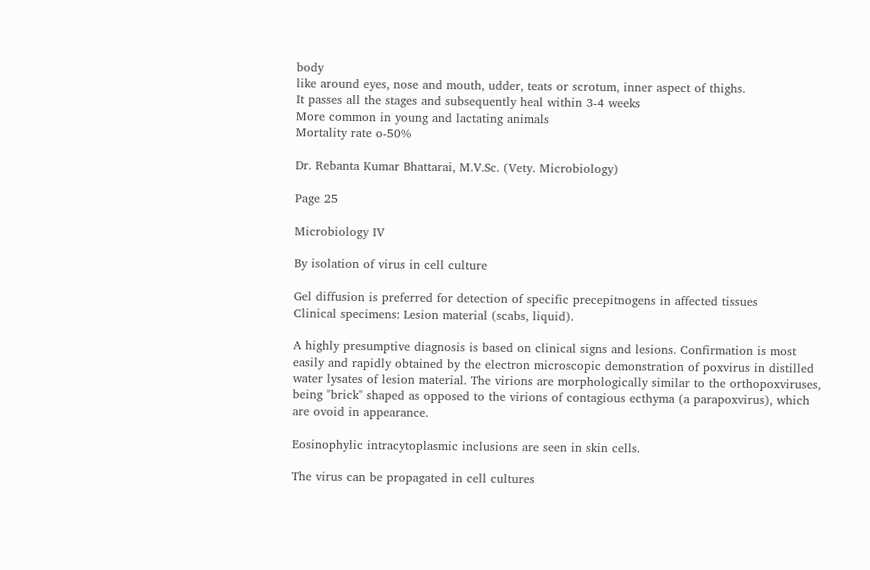body
like around eyes, nose and mouth, udder, teats or scrotum, inner aspect of thighs.
It passes all the stages and subsequently heal within 3-4 weeks
More common in young and lactating animals
Mortality rate o-50%

Dr. Rebanta Kumar Bhattarai, M.V.Sc. (Vety. Microbiology)

Page 25

Microbiology IV

By isolation of virus in cell culture

Gel diffusion is preferred for detection of specific precepitnogens in affected tissues
Clinical specimens: Lesion material (scabs, liquid).

A highly presumptive diagnosis is based on clinical signs and lesions. Confirmation is most
easily and rapidly obtained by the electron microscopic demonstration of poxvirus in distilled
water lysates of lesion material. The virions are morphologically similar to the orthopoxviruses,
being "brick" shaped as opposed to the virions of contagious ecthyma (a parapoxvirus), which
are ovoid in appearance.

Eosinophylic intracytoplasmic inclusions are seen in skin cells.

The virus can be propagated in cell cultures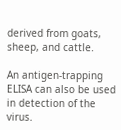derived from goats, sheep, and cattle.

An antigen-trapping ELISA can also be used in detection of the virus.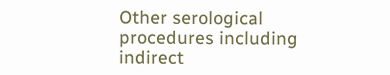Other serological procedures including indirect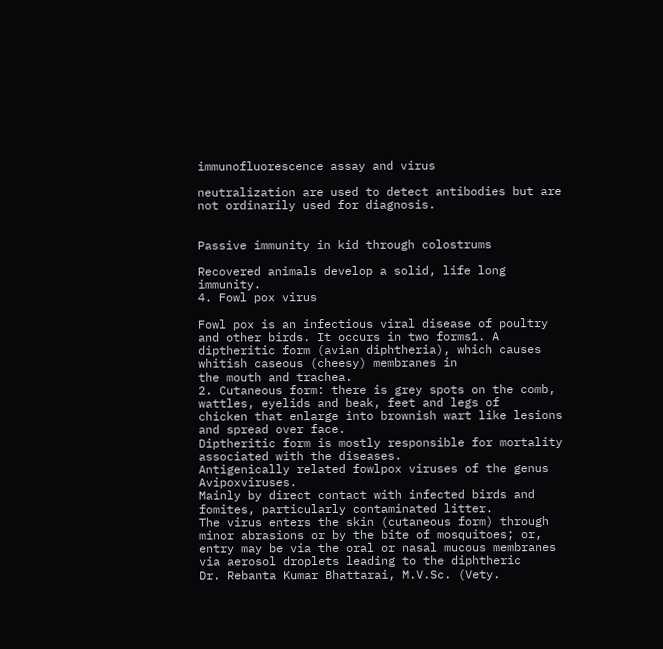immunofluorescence assay and virus

neutralization are used to detect antibodies but are not ordinarily used for diagnosis.


Passive immunity in kid through colostrums

Recovered animals develop a solid, life long immunity.
4. Fowl pox virus

Fowl pox is an infectious viral disease of poultry and other birds. It occurs in two forms1. A diptheritic form (avian diphtheria), which causes whitish caseous (cheesy) membranes in
the mouth and trachea.
2. Cutaneous form: there is grey spots on the comb, wattles, eyelids and beak, feet and legs of
chicken that enlarge into brownish wart like lesions and spread over face.
Diptheritic form is mostly responsible for mortality associated with the diseases.
Antigenically related fowlpox viruses of the genus Avipoxviruses.
Mainly by direct contact with infected birds and fomites, particularly contaminated litter.
The virus enters the skin (cutaneous form) through minor abrasions or by the bite of mosquitoes; or,
entry may be via the oral or nasal mucous membranes via aerosol droplets leading to the diphtheric
Dr. Rebanta Kumar Bhattarai, M.V.Sc. (Vety.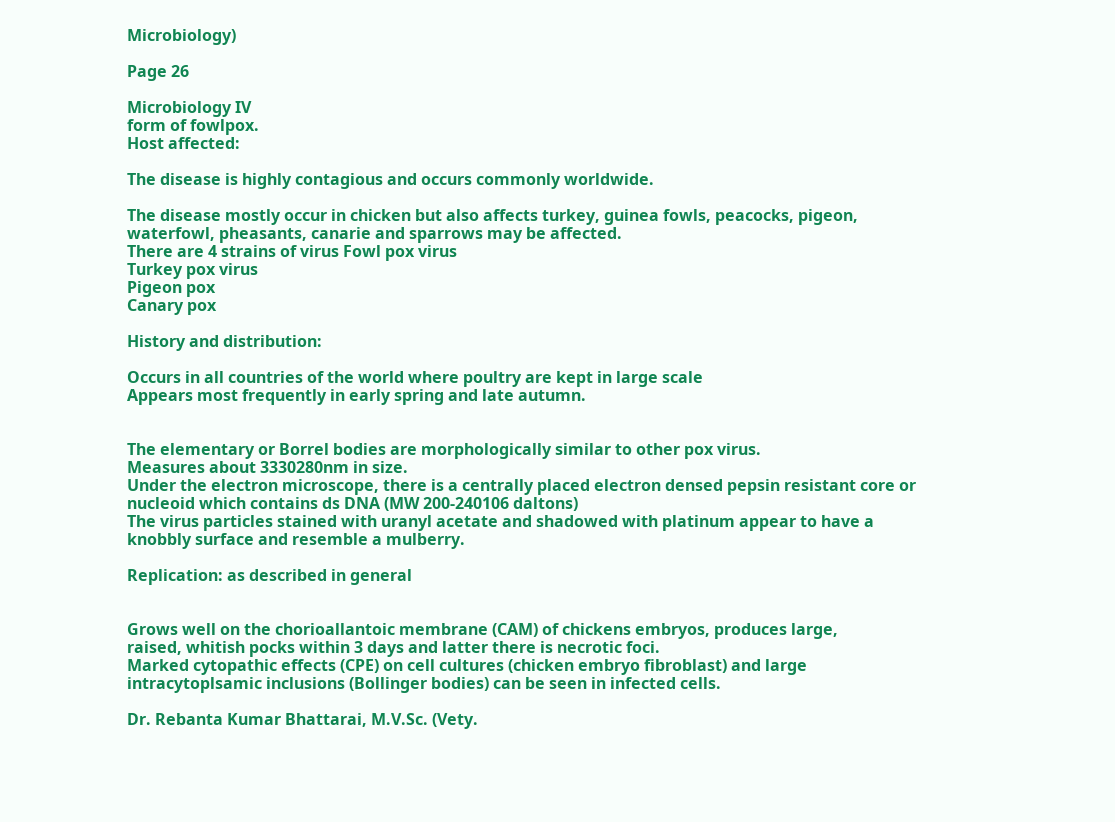Microbiology)

Page 26

Microbiology IV
form of fowlpox.
Host affected:

The disease is highly contagious and occurs commonly worldwide.

The disease mostly occur in chicken but also affects turkey, guinea fowls, peacocks, pigeon,
waterfowl, pheasants, canarie and sparrows may be affected.
There are 4 strains of virus Fowl pox virus
Turkey pox virus
Pigeon pox
Canary pox

History and distribution:

Occurs in all countries of the world where poultry are kept in large scale
Appears most frequently in early spring and late autumn.


The elementary or Borrel bodies are morphologically similar to other pox virus.
Measures about 3330280nm in size.
Under the electron microscope, there is a centrally placed electron densed pepsin resistant core or
nucleoid which contains ds DNA (MW 200-240106 daltons)
The virus particles stained with uranyl acetate and shadowed with platinum appear to have a
knobbly surface and resemble a mulberry.

Replication: as described in general


Grows well on the chorioallantoic membrane (CAM) of chickens embryos, produces large,
raised, whitish pocks within 3 days and latter there is necrotic foci.
Marked cytopathic effects (CPE) on cell cultures (chicken embryo fibroblast) and large
intracytoplsamic inclusions (Bollinger bodies) can be seen in infected cells.

Dr. Rebanta Kumar Bhattarai, M.V.Sc. (Vety.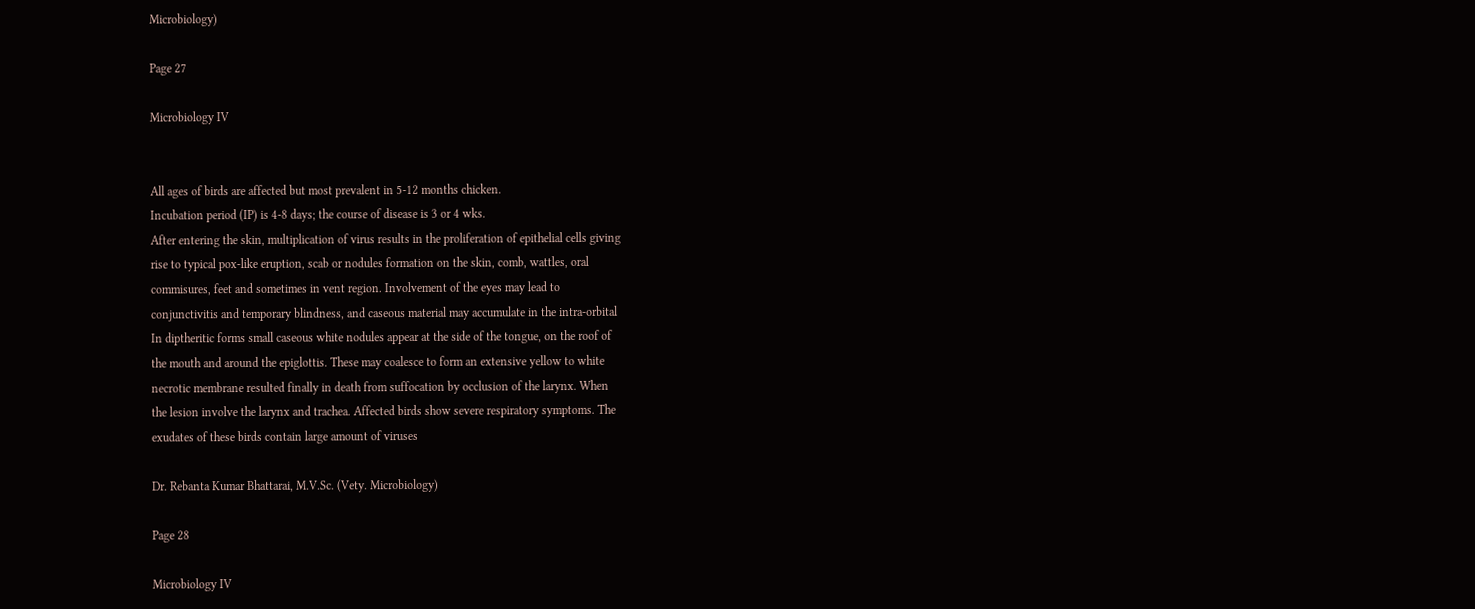Microbiology)

Page 27

Microbiology IV


All ages of birds are affected but most prevalent in 5-12 months chicken.
Incubation period (IP) is 4-8 days; the course of disease is 3 or 4 wks.
After entering the skin, multiplication of virus results in the proliferation of epithelial cells giving
rise to typical pox-like eruption, scab or nodules formation on the skin, comb, wattles, oral
commisures, feet and sometimes in vent region. Involvement of the eyes may lead to
conjunctivitis and temporary blindness, and caseous material may accumulate in the intra-orbital
In diptheritic forms small caseous white nodules appear at the side of the tongue, on the roof of
the mouth and around the epiglottis. These may coalesce to form an extensive yellow to white
necrotic membrane resulted finally in death from suffocation by occlusion of the larynx. When
the lesion involve the larynx and trachea. Affected birds show severe respiratory symptoms. The
exudates of these birds contain large amount of viruses

Dr. Rebanta Kumar Bhattarai, M.V.Sc. (Vety. Microbiology)

Page 28

Microbiology IV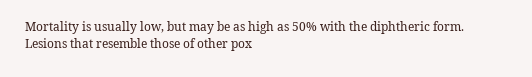Mortality is usually low, but may be as high as 50% with the diphtheric form.
Lesions that resemble those of other pox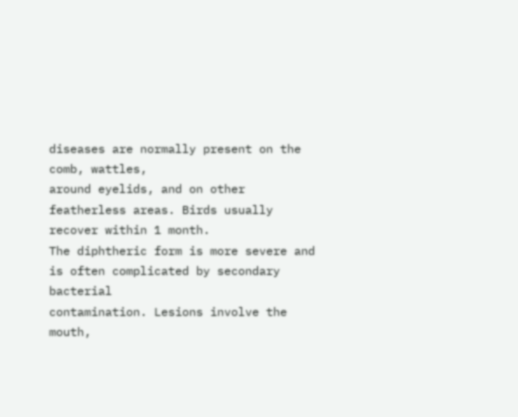diseases are normally present on the comb, wattles,
around eyelids, and on other featherless areas. Birds usually recover within 1 month.
The diphtheric form is more severe and is often complicated by secondary bacterial
contamination. Lesions involve the mouth,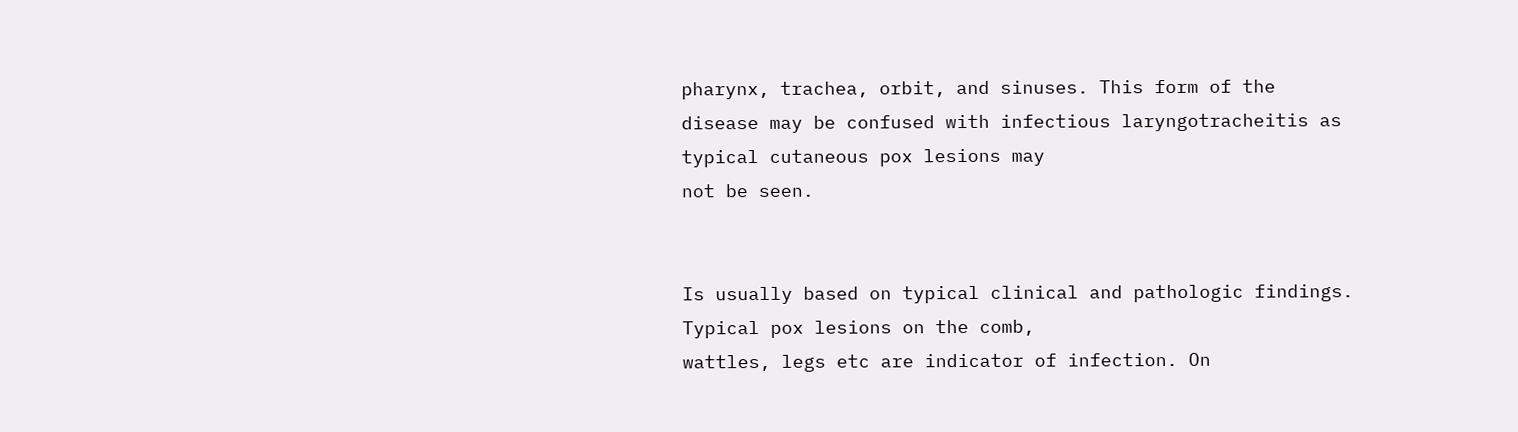pharynx, trachea, orbit, and sinuses. This form of the
disease may be confused with infectious laryngotracheitis as typical cutaneous pox lesions may
not be seen.


Is usually based on typical clinical and pathologic findings. Typical pox lesions on the comb,
wattles, legs etc are indicator of infection. On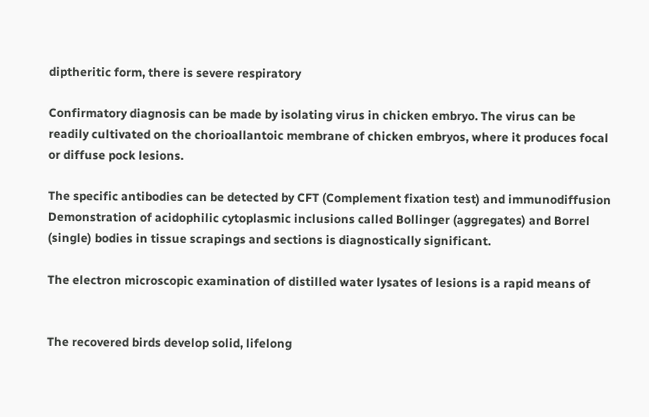diptheritic form, there is severe respiratory

Confirmatory diagnosis can be made by isolating virus in chicken embryo. The virus can be
readily cultivated on the chorioallantoic membrane of chicken embryos, where it produces focal
or diffuse pock lesions.

The specific antibodies can be detected by CFT (Complement fixation test) and immunodiffusion
Demonstration of acidophilic cytoplasmic inclusions called Bollinger (aggregates) and Borrel
(single) bodies in tissue scrapings and sections is diagnostically significant.

The electron microscopic examination of distilled water lysates of lesions is a rapid means of


The recovered birds develop solid, lifelong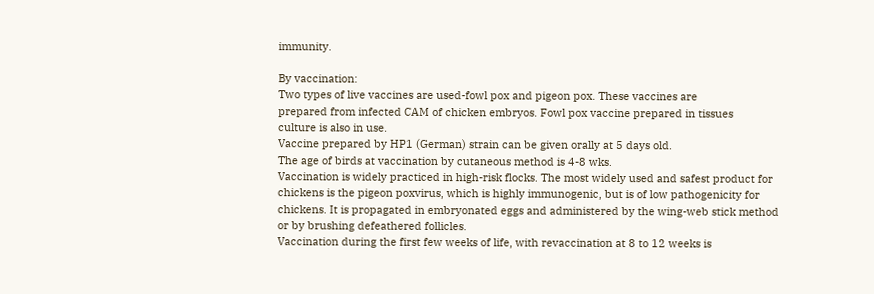immunity.

By vaccination:
Two types of live vaccines are used-fowl pox and pigeon pox. These vaccines are
prepared from infected CAM of chicken embryos. Fowl pox vaccine prepared in tissues
culture is also in use.
Vaccine prepared by HP1 (German) strain can be given orally at 5 days old.
The age of birds at vaccination by cutaneous method is 4-8 wks.
Vaccination is widely practiced in high-risk flocks. The most widely used and safest product for
chickens is the pigeon poxvirus, which is highly immunogenic, but is of low pathogenicity for
chickens. It is propagated in embryonated eggs and administered by the wing-web stick method
or by brushing defeathered follicles.
Vaccination during the first few weeks of life, with revaccination at 8 to 12 weeks is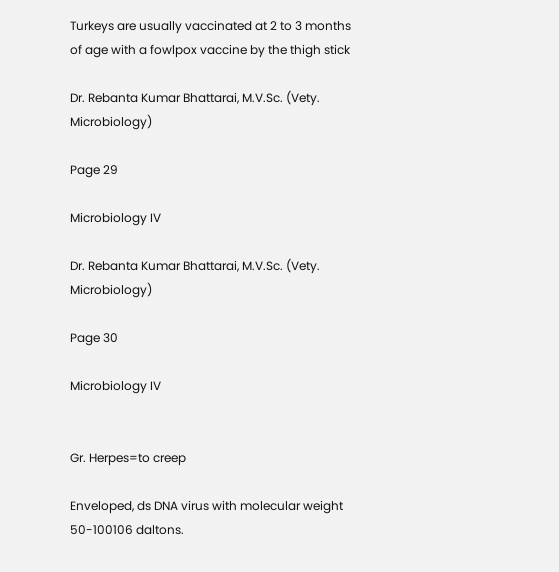Turkeys are usually vaccinated at 2 to 3 months of age with a fowlpox vaccine by the thigh stick

Dr. Rebanta Kumar Bhattarai, M.V.Sc. (Vety. Microbiology)

Page 29

Microbiology IV

Dr. Rebanta Kumar Bhattarai, M.V.Sc. (Vety. Microbiology)

Page 30

Microbiology IV


Gr. Herpes=to creep

Enveloped, ds DNA virus with molecular weight 50-100106 daltons.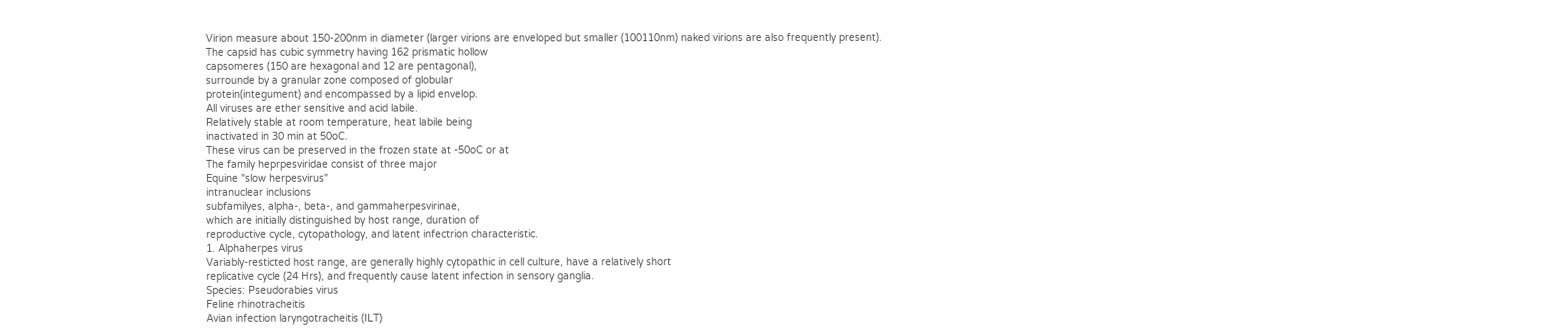Virion measure about 150-200nm in diameter (larger virions are enveloped but smaller (100110nm) naked virions are also frequently present).
The capsid has cubic symmetry having 162 prismatic hollow
capsomeres (150 are hexagonal and 12 are pentagonal),
surrounde by a granular zone composed of globular
protein(integument) and encompassed by a lipid envelop.
All viruses are ether sensitive and acid labile.
Relatively stable at room temperature, heat labile being
inactivated in 30 min at 50oC.
These virus can be preserved in the frozen state at -50oC or at
The family heprpesviridae consist of three major
Equine "slow herpesvirus"
intranuclear inclusions
subfamilyes, alpha-, beta-, and gammaherpesvirinae,
which are initially distinguished by host range, duration of
reproductive cycle, cytopathology, and latent infectrion characteristic.
1. Alphaherpes virus
Variably-resticted host range, are generally highly cytopathic in cell culture, have a relatively short
replicative cycle (24 Hrs), and frequently cause latent infection in sensory ganglia.
Species: Pseudorabies virus
Feline rhinotracheitis
Avian infection laryngotracheitis (ILT)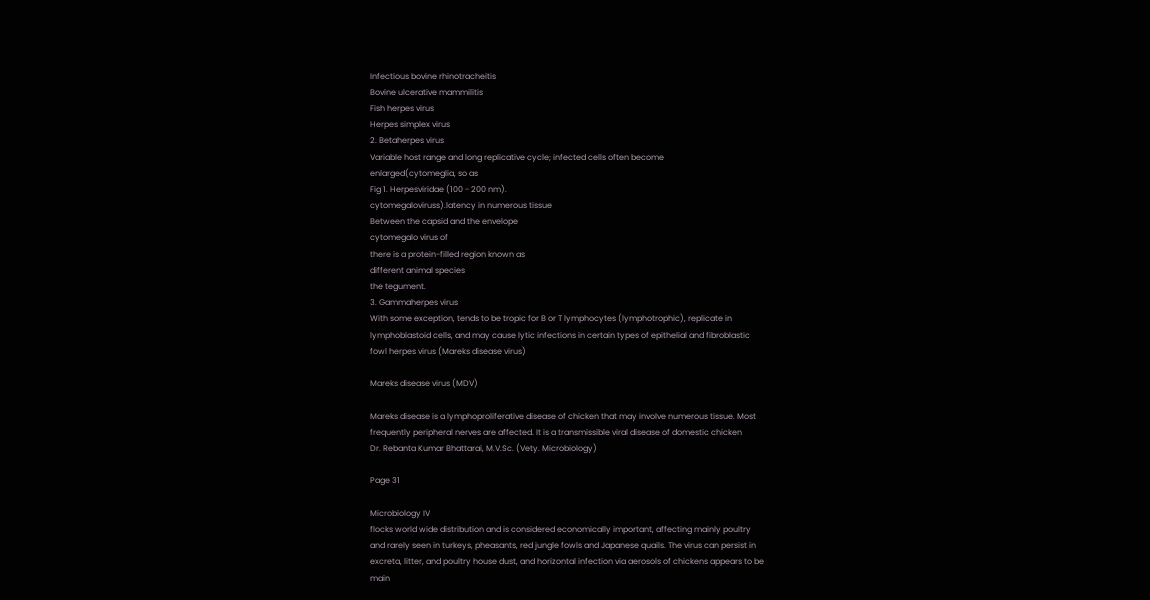Infectious bovine rhinotracheitis
Bovine ulcerative mammilitis
Fish herpes virus
Herpes simplex virus
2. Betaherpes virus
Variable host range and long replicative cycle; infected cells often become
enlarged(cytomeglia, so as
Fig 1. Herpesviridae (100 - 200 nm).
cytomegaloviruss).latency in numerous tissue
Between the capsid and the envelope
cytomegalo virus of
there is a protein-filled region known as
different animal species
the tegument.
3. Gammaherpes virus
With some exception, tends to be tropic for B or T lymphocytes (lymphotrophic), replicate in
lymphoblastoid cells, and may cause lytic infections in certain types of epithelial and fibroblastic
fowl herpes virus (Mareks disease virus)

Mareks disease virus (MDV)

Mareks disease is a lymphoproliferative disease of chicken that may involve numerous tissue. Most
frequently peripheral nerves are affected. It is a transmissible viral disease of domestic chicken
Dr. Rebanta Kumar Bhattarai, M.V.Sc. (Vety. Microbiology)

Page 31

Microbiology IV
flocks world wide distribution and is considered economically important, affecting mainly poultry
and rarely seen in turkeys, pheasants, red jungle fowls and Japanese quails. The virus can persist in
excreta, litter, and poultry house dust, and horizontal infection via aerosols of chickens appears to be
main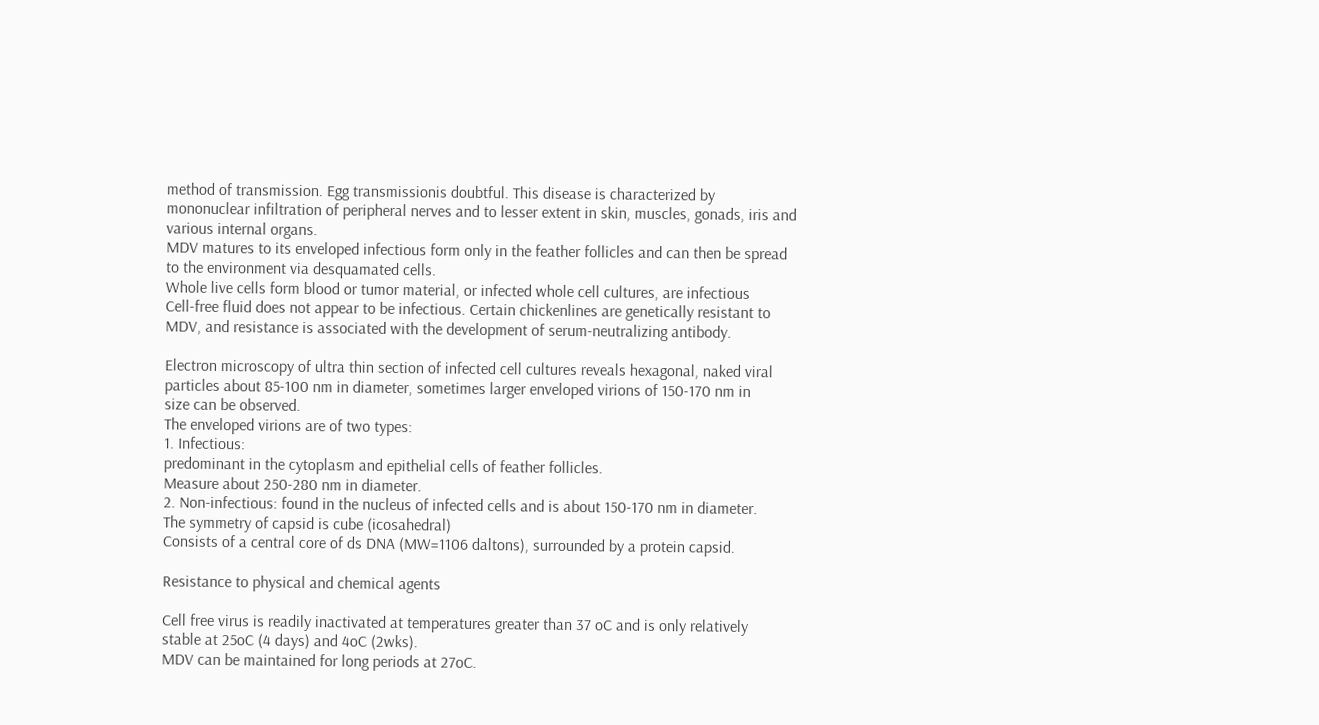method of transmission. Egg transmissionis doubtful. This disease is characterized by
mononuclear infiltration of peripheral nerves and to lesser extent in skin, muscles, gonads, iris and
various internal organs.
MDV matures to its enveloped infectious form only in the feather follicles and can then be spread
to the environment via desquamated cells.
Whole live cells form blood or tumor material, or infected whole cell cultures, are infectious
Cell-free fluid does not appear to be infectious. Certain chickenlines are genetically resistant to
MDV, and resistance is associated with the development of serum-neutralizing antibody.

Electron microscopy of ultra thin section of infected cell cultures reveals hexagonal, naked viral
particles about 85-100 nm in diameter, sometimes larger enveloped virions of 150-170 nm in
size can be observed.
The enveloped virions are of two types:
1. Infectious:
predominant in the cytoplasm and epithelial cells of feather follicles.
Measure about 250-280 nm in diameter.
2. Non-infectious: found in the nucleus of infected cells and is about 150-170 nm in diameter.
The symmetry of capsid is cube (icosahedral)
Consists of a central core of ds DNA (MW=1106 daltons), surrounded by a protein capsid.

Resistance to physical and chemical agents

Cell free virus is readily inactivated at temperatures greater than 37 oC and is only relatively
stable at 25oC (4 days) and 4oC (2wks).
MDV can be maintained for long periods at 27oC.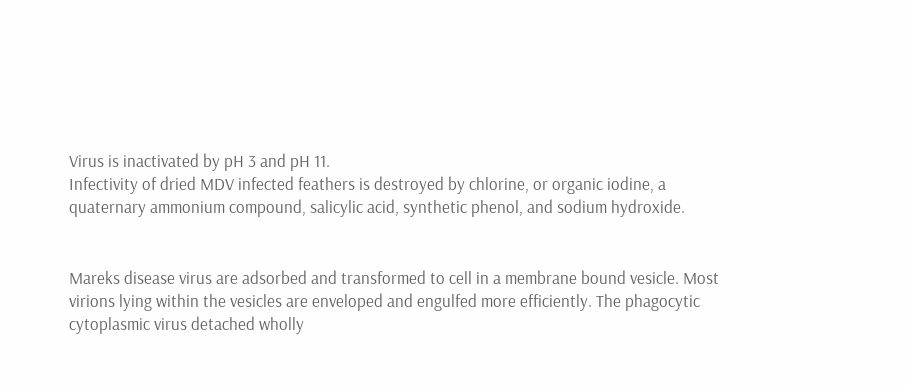Virus is inactivated by pH 3 and pH 11.
Infectivity of dried MDV infected feathers is destroyed by chlorine, or organic iodine, a
quaternary ammonium compound, salicylic acid, synthetic phenol, and sodium hydroxide.


Mareks disease virus are adsorbed and transformed to cell in a membrane bound vesicle. Most
virions lying within the vesicles are enveloped and engulfed more efficiently. The phagocytic
cytoplasmic virus detached wholly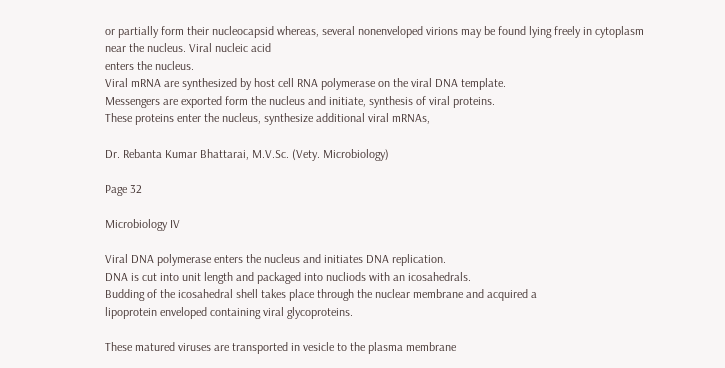or partially form their nucleocapsid whereas, several nonenveloped virions may be found lying freely in cytoplasm near the nucleus. Viral nucleic acid
enters the nucleus.
Viral mRNA are synthesized by host cell RNA polymerase on the viral DNA template.
Messengers are exported form the nucleus and initiate, synthesis of viral proteins.
These proteins enter the nucleus, synthesize additional viral mRNAs,

Dr. Rebanta Kumar Bhattarai, M.V.Sc. (Vety. Microbiology)

Page 32

Microbiology IV

Viral DNA polymerase enters the nucleus and initiates DNA replication.
DNA is cut into unit length and packaged into nucliods with an icosahedrals.
Budding of the icosahedral shell takes place through the nuclear membrane and acquired a
lipoprotein enveloped containing viral glycoproteins.

These matured viruses are transported in vesicle to the plasma membrane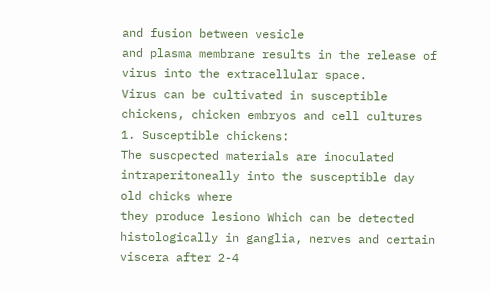and fusion between vesicle
and plasma membrane results in the release of virus into the extracellular space.
Virus can be cultivated in susceptible chickens, chicken embryos and cell cultures
1. Susceptible chickens:
The suscpected materials are inoculated intraperitoneally into the susceptible day old chicks where
they produce lesiono Which can be detected histologically in ganglia, nerves and certain viscera after 2-4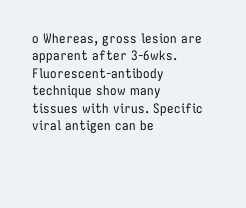o Whereas, gross lesion are apparent after 3-6wks.
Fluorescent-antibody technique show many tissues with virus. Specific viral antigen can be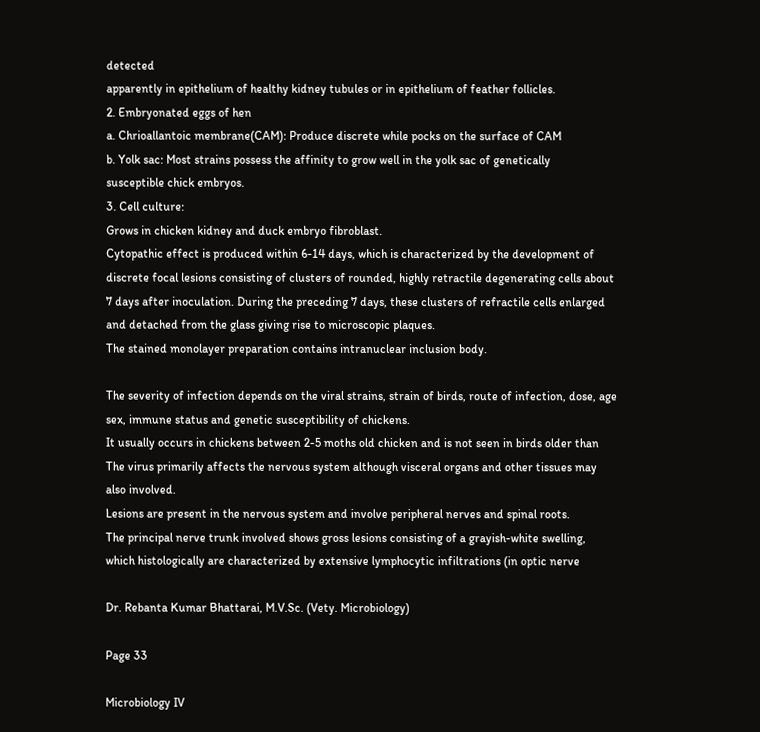detected
apparently in epithelium of healthy kidney tubules or in epithelium of feather follicles.
2. Embryonated eggs of hen
a. Chrioallantoic membrane(CAM): Produce discrete while pocks on the surface of CAM
b. Yolk sac: Most strains possess the affinity to grow well in the yolk sac of genetically
susceptible chick embryos.
3. Cell culture:
Grows in chicken kidney and duck embryo fibroblast.
Cytopathic effect is produced within 6-14 days, which is characterized by the development of
discrete focal lesions consisting of clusters of rounded, highly retractile degenerating cells about
7 days after inoculation. During the preceding 7 days, these clusters of refractile cells enlarged
and detached from the glass giving rise to microscopic plaques.
The stained monolayer preparation contains intranuclear inclusion body.

The severity of infection depends on the viral strains, strain of birds, route of infection, dose, age
sex, immune status and genetic susceptibility of chickens.
It usually occurs in chickens between 2-5 moths old chicken and is not seen in birds older than
The virus primarily affects the nervous system although visceral organs and other tissues may
also involved.
Lesions are present in the nervous system and involve peripheral nerves and spinal roots.
The principal nerve trunk involved shows gross lesions consisting of a grayish-white swelling,
which histologically are characterized by extensive lymphocytic infiltrations (in optic nerve

Dr. Rebanta Kumar Bhattarai, M.V.Sc. (Vety. Microbiology)

Page 33

Microbiology IV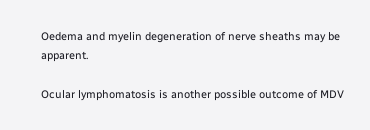Oedema and myelin degeneration of nerve sheaths may be apparent.

Ocular lymphomatosis is another possible outcome of MDV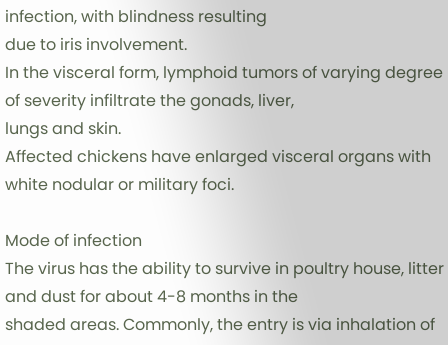infection, with blindness resulting
due to iris involvement.
In the visceral form, lymphoid tumors of varying degree of severity infiltrate the gonads, liver,
lungs and skin.
Affected chickens have enlarged visceral organs with white nodular or military foci.

Mode of infection
The virus has the ability to survive in poultry house, litter and dust for about 4-8 months in the
shaded areas. Commonly, the entry is via inhalation of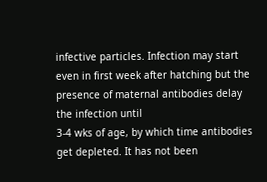infective particles. Infection may start
even in first week after hatching but the presence of maternal antibodies delay the infection until
3-4 wks of age, by which time antibodies get depleted. It has not been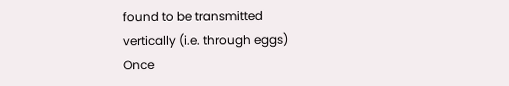found to be transmitted
vertically (i.e. through eggs)
Once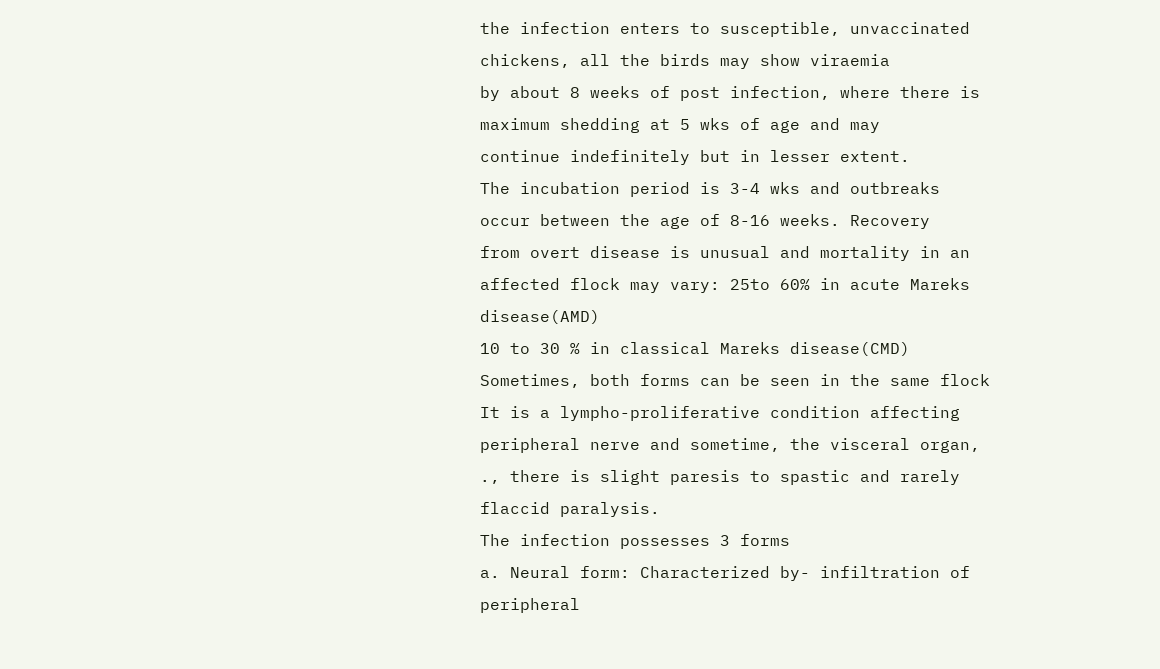the infection enters to susceptible, unvaccinated chickens, all the birds may show viraemia
by about 8 weeks of post infection, where there is maximum shedding at 5 wks of age and may
continue indefinitely but in lesser extent.
The incubation period is 3-4 wks and outbreaks occur between the age of 8-16 weeks. Recovery
from overt disease is unusual and mortality in an affected flock may vary: 25to 60% in acute Mareks disease(AMD)
10 to 30 % in classical Mareks disease(CMD)
Sometimes, both forms can be seen in the same flock
It is a lympho-proliferative condition affecting peripheral nerve and sometime, the visceral organ,
., there is slight paresis to spastic and rarely flaccid paralysis.
The infection possesses 3 forms
a. Neural form: Characterized by- infiltration of peripheral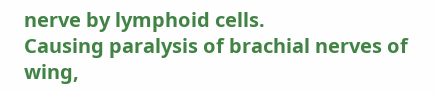nerve by lymphoid cells.
Causing paralysis of brachial nerves of wing,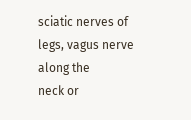sciatic nerves of legs, vagus nerve along the
neck or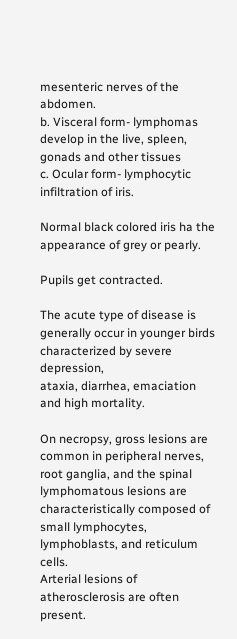mesenteric nerves of the abdomen.
b. Visceral form- lymphomas develop in the live, spleen, gonads and other tissues
c. Ocular form- lymphocytic infiltration of iris.

Normal black colored iris ha the appearance of grey or pearly.

Pupils get contracted.

The acute type of disease is generally occur in younger birds characterized by severe depression,
ataxia, diarrhea, emaciation and high mortality.

On necropsy, gross lesions are common in peripheral nerves, root ganglia, and the spinal
lymphomatous lesions are characteristically composed of small lymphocytes,
lymphoblasts, and reticulum cells.
Arterial lesions of atherosclerosis are often present.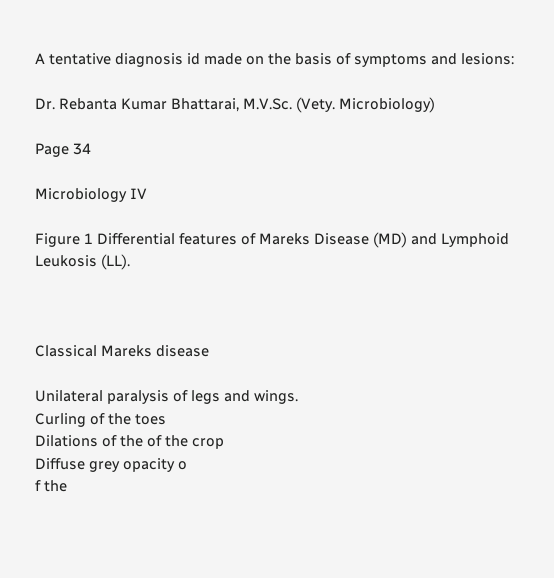A tentative diagnosis id made on the basis of symptoms and lesions:

Dr. Rebanta Kumar Bhattarai, M.V.Sc. (Vety. Microbiology)

Page 34

Microbiology IV

Figure 1 Differential features of Mareks Disease (MD) and Lymphoid Leukosis (LL).



Classical Mareks disease

Unilateral paralysis of legs and wings.
Curling of the toes
Dilations of the of the crop
Diffuse grey opacity o
f the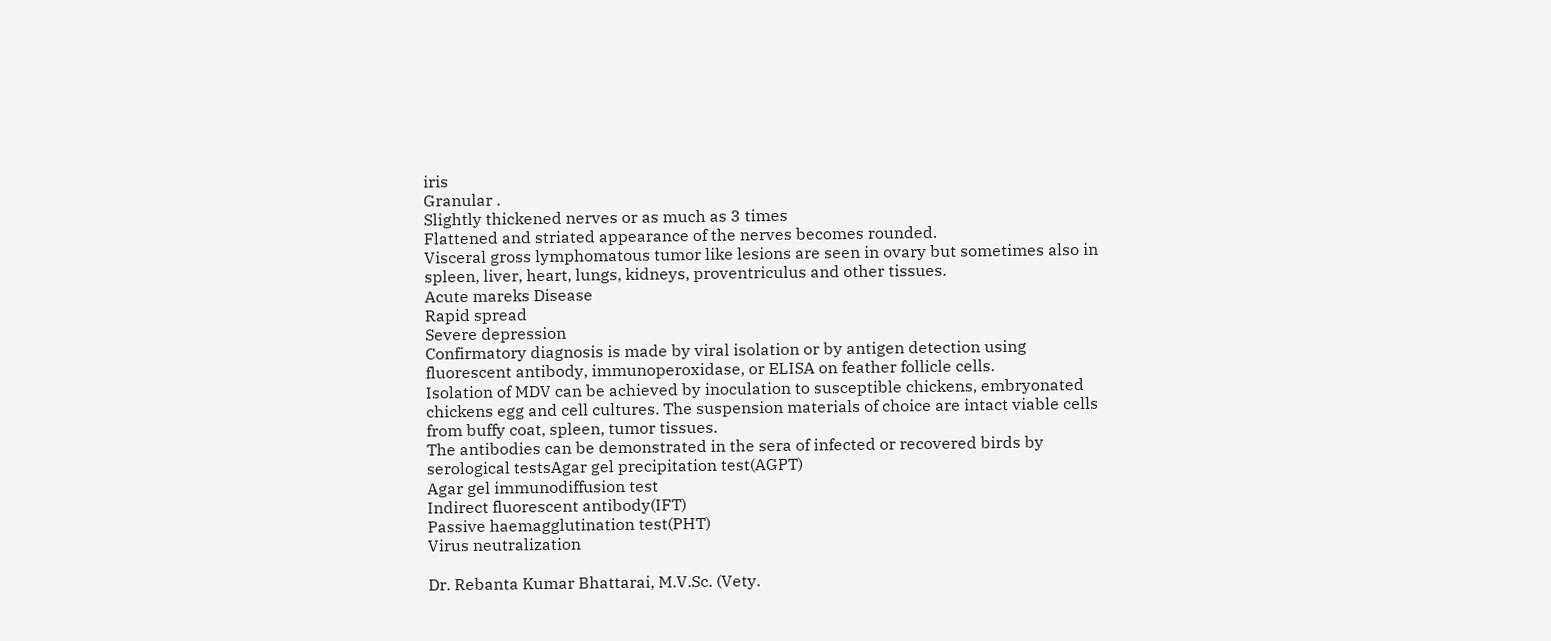iris
Granular .
Slightly thickened nerves or as much as 3 times
Flattened and striated appearance of the nerves becomes rounded.
Visceral gross lymphomatous tumor like lesions are seen in ovary but sometimes also in
spleen, liver, heart, lungs, kidneys, proventriculus and other tissues.
Acute mareks Disease
Rapid spread
Severe depression
Confirmatory diagnosis is made by viral isolation or by antigen detection using
fluorescent antibody, immunoperoxidase, or ELISA on feather follicle cells.
Isolation of MDV can be achieved by inoculation to susceptible chickens, embryonated
chickens egg and cell cultures. The suspension materials of choice are intact viable cells
from buffy coat, spleen, tumor tissues.
The antibodies can be demonstrated in the sera of infected or recovered birds by
serological testsAgar gel precipitation test(AGPT)
Agar gel immunodiffusion test
Indirect fluorescent antibody(IFT)
Passive haemagglutination test(PHT)
Virus neutralization

Dr. Rebanta Kumar Bhattarai, M.V.Sc. (Vety.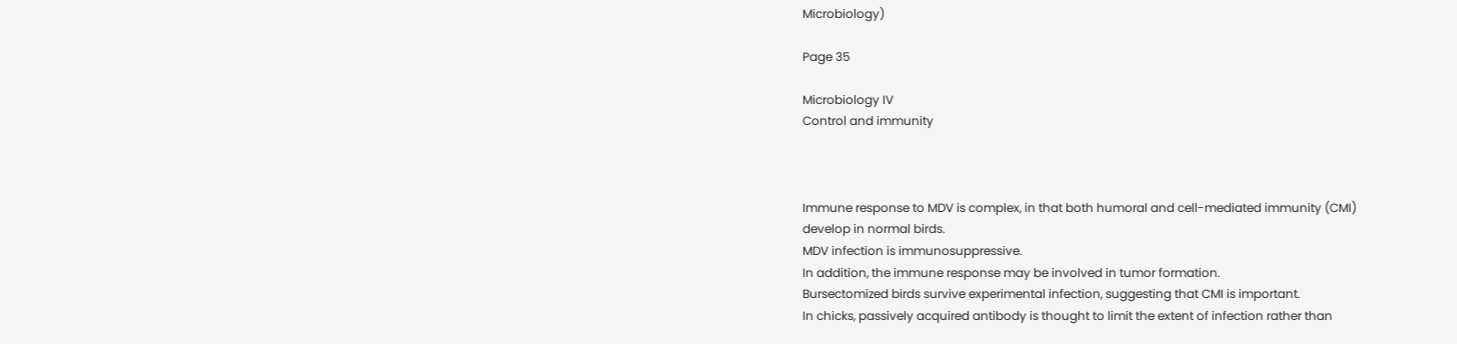Microbiology)

Page 35

Microbiology IV
Control and immunity



Immune response to MDV is complex, in that both humoral and cell-mediated immunity (CMI)
develop in normal birds.
MDV infection is immunosuppressive.
In addition, the immune response may be involved in tumor formation.
Bursectomized birds survive experimental infection, suggesting that CMI is important.
In chicks, passively acquired antibody is thought to limit the extent of infection rather than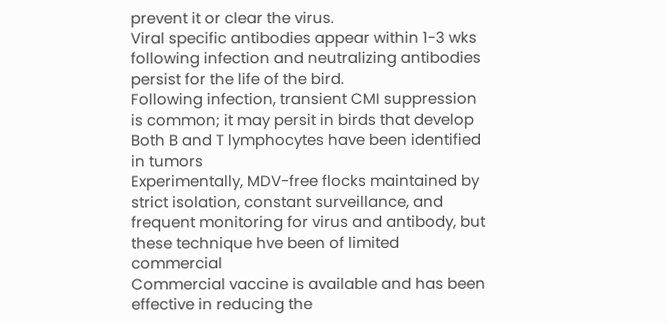prevent it or clear the virus.
Viral specific antibodies appear within 1-3 wks following infection and neutralizing antibodies
persist for the life of the bird.
Following infection, transient CMI suppression is common; it may persit in birds that develop
Both B and T lymphocytes have been identified in tumors
Experimentally, MDV-free flocks maintained by strict isolation, constant surveillance, and
frequent monitoring for virus and antibody, but these technique hve been of limited commercial
Commercial vaccine is available and has been effective in reducing the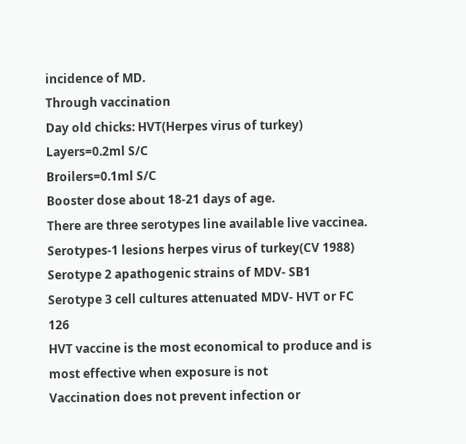incidence of MD.
Through vaccination
Day old chicks: HVT(Herpes virus of turkey)
Layers=0.2ml S/C
Broilers=0.1ml S/C
Booster dose about 18-21 days of age.
There are three serotypes line available live vaccinea.
Serotypes-1 lesions herpes virus of turkey(CV 1988)
Serotype 2 apathogenic strains of MDV- SB1
Serotype 3 cell cultures attenuated MDV- HVT or FC 126
HVT vaccine is the most economical to produce and is most effective when exposure is not
Vaccination does not prevent infection or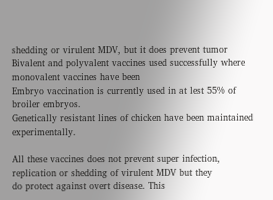shedding or virulent MDV, but it does prevent tumor
Bivalent and polyvalent vaccines used successfully where monovalent vaccines have been
Embryo vaccination is currently used in at lest 55% of broiler embryos.
Genetically resistant lines of chicken have been maintained experimentally.

All these vaccines does not prevent super infection, replication or shedding of virulent MDV but they
do protect against overt disease. This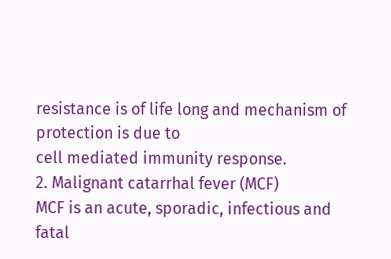resistance is of life long and mechanism of protection is due to
cell mediated immunity response.
2. Malignant catarrhal fever (MCF)
MCF is an acute, sporadic, infectious and fatal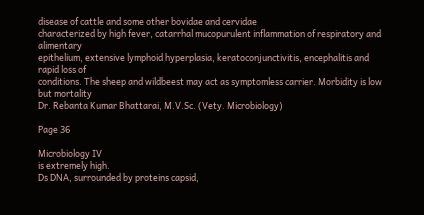disease of cattle and some other bovidae and cervidae
characterized by high fever, catarrhal mucopurulent inflammation of respiratory and alimentary
epithelium, extensive lymphoid hyperplasia, keratoconjunctivitis, encephalitis and rapid loss of
conditions. The sheep and wildbeest may act as symptomless carrier. Morbidity is low but mortality
Dr. Rebanta Kumar Bhattarai, M.V.Sc. (Vety. Microbiology)

Page 36

Microbiology IV
is extremely high.
Ds DNA, surrounded by proteins capsid,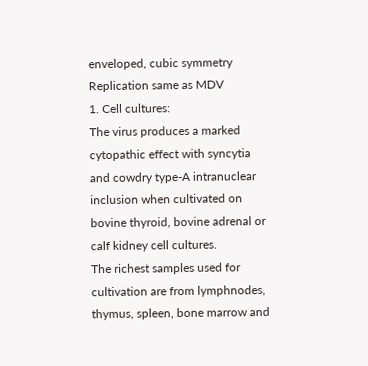enveloped, cubic symmetry
Replication same as MDV
1. Cell cultures:
The virus produces a marked cytopathic effect with syncytia and cowdry type-A intranuclear
inclusion when cultivated on bovine thyroid, bovine adrenal or calf kidney cell cultures.
The richest samples used for cultivation are from lymphnodes, thymus, spleen, bone marrow and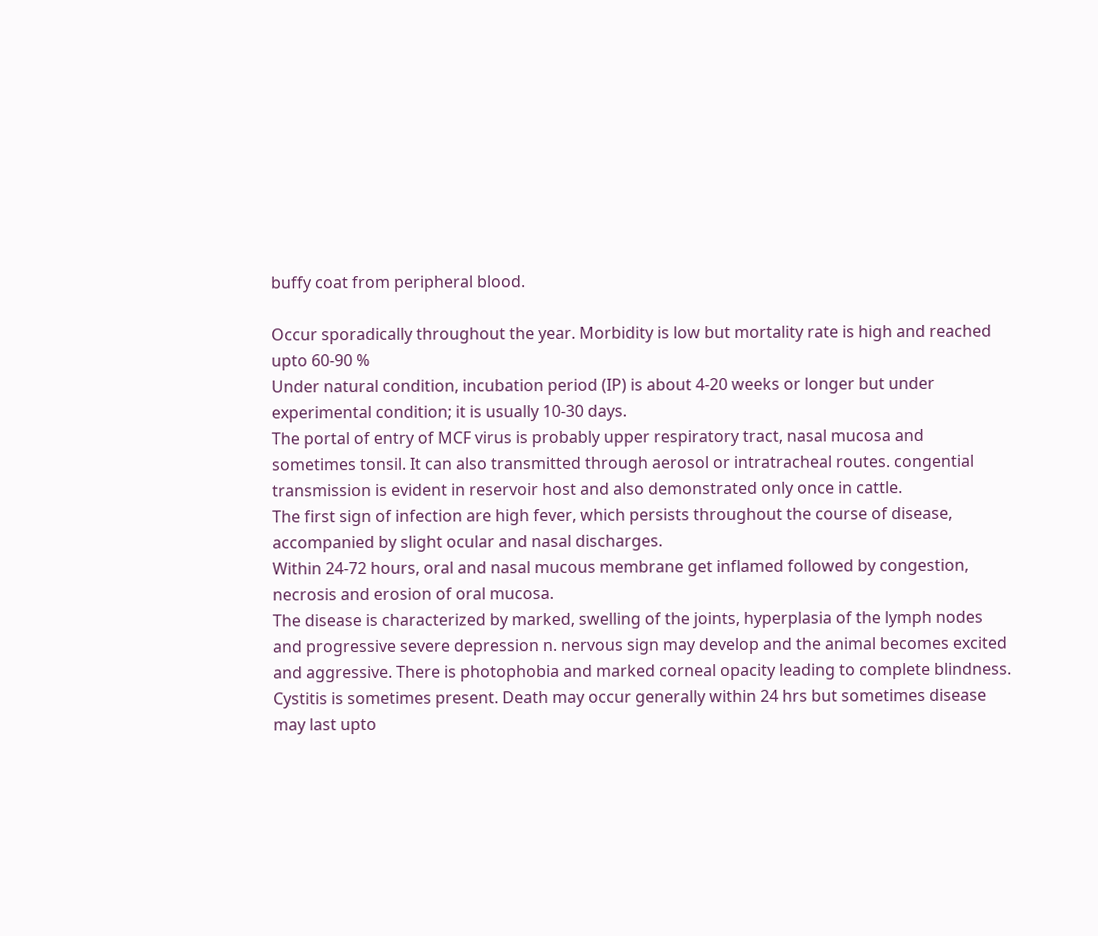buffy coat from peripheral blood.

Occur sporadically throughout the year. Morbidity is low but mortality rate is high and reached
upto 60-90 %
Under natural condition, incubation period (IP) is about 4-20 weeks or longer but under
experimental condition; it is usually 10-30 days.
The portal of entry of MCF virus is probably upper respiratory tract, nasal mucosa and
sometimes tonsil. It can also transmitted through aerosol or intratracheal routes. congential
transmission is evident in reservoir host and also demonstrated only once in cattle.
The first sign of infection are high fever, which persists throughout the course of disease,
accompanied by slight ocular and nasal discharges.
Within 24-72 hours, oral and nasal mucous membrane get inflamed followed by congestion,
necrosis and erosion of oral mucosa.
The disease is characterized by marked, swelling of the joints, hyperplasia of the lymph nodes
and progressive severe depression n. nervous sign may develop and the animal becomes excited
and aggressive. There is photophobia and marked corneal opacity leading to complete blindness.
Cystitis is sometimes present. Death may occur generally within 24 hrs but sometimes disease
may last upto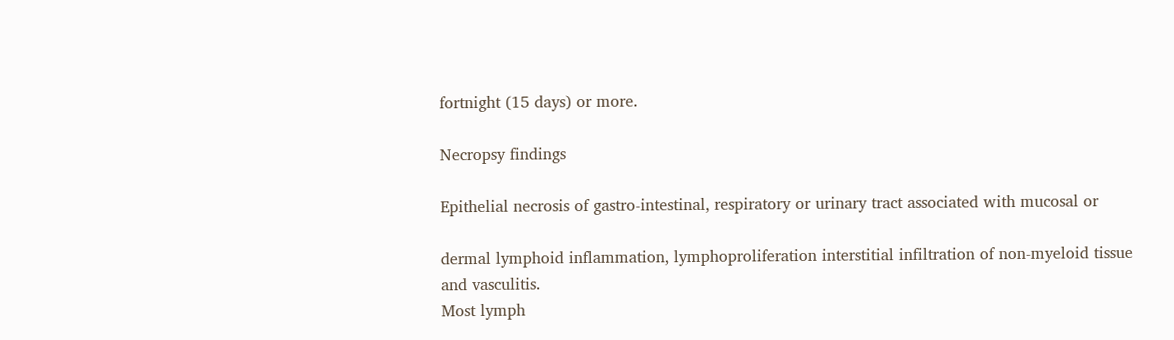fortnight (15 days) or more.

Necropsy findings

Epithelial necrosis of gastro-intestinal, respiratory or urinary tract associated with mucosal or

dermal lymphoid inflammation, lymphoproliferation interstitial infiltration of non-myeloid tissue
and vasculitis.
Most lymph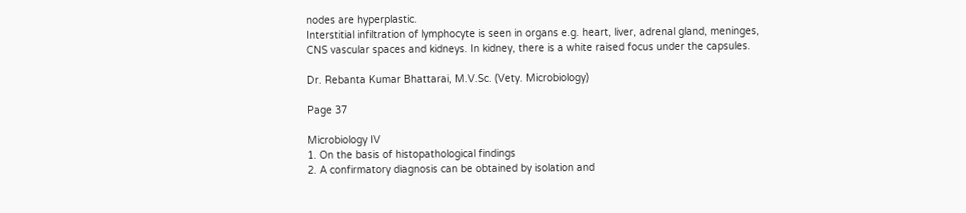nodes are hyperplastic.
Interstitial infiltration of lymphocyte is seen in organs e.g. heart, liver, adrenal gland, meninges,
CNS vascular spaces and kidneys. In kidney, there is a white raised focus under the capsules.

Dr. Rebanta Kumar Bhattarai, M.V.Sc. (Vety. Microbiology)

Page 37

Microbiology IV
1. On the basis of histopathological findings
2. A confirmatory diagnosis can be obtained by isolation and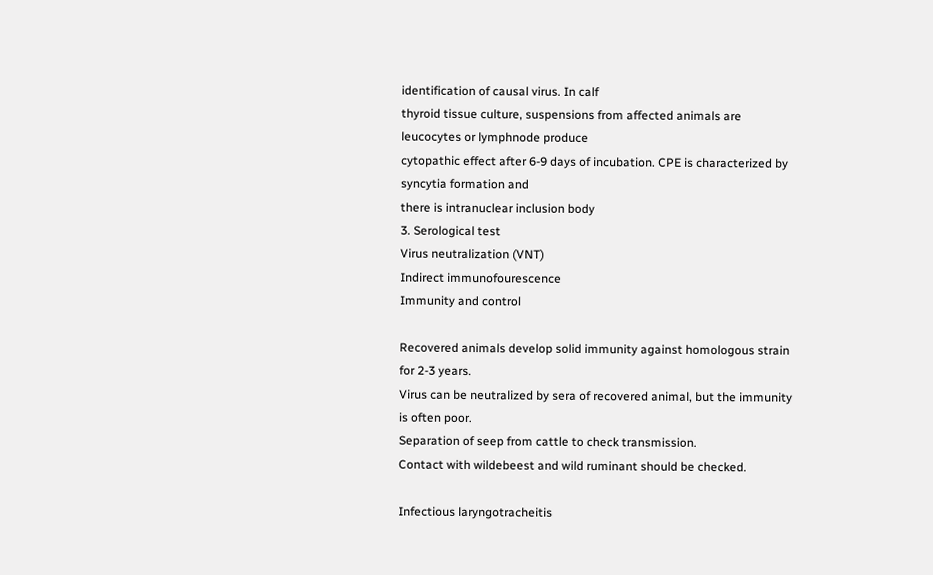identification of causal virus. In calf
thyroid tissue culture, suspensions from affected animals are leucocytes or lymphnode produce
cytopathic effect after 6-9 days of incubation. CPE is characterized by syncytia formation and
there is intranuclear inclusion body
3. Serological test
Virus neutralization (VNT)
Indirect immunofourescence
Immunity and control

Recovered animals develop solid immunity against homologous strain for 2-3 years.
Virus can be neutralized by sera of recovered animal, but the immunity is often poor.
Separation of seep from cattle to check transmission.
Contact with wildebeest and wild ruminant should be checked.

Infectious laryngotracheitis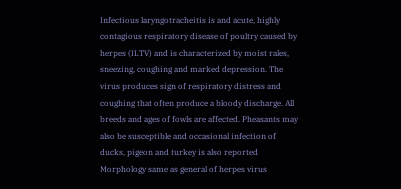Infectious laryngotracheitis is and acute, highly contagious respiratory disease of poultry caused by
herpes (ILTV) and is characterized by moist rales, sneezing, coughing and marked depression. The
virus produces sign of respiratory distress and coughing that often produce a bloody discharge. All
breeds and ages of fowls are affected. Pheasants may also be susceptible and occasional infection of
ducks, pigeon and turkey is also reported
Morphology same as general of herpes virus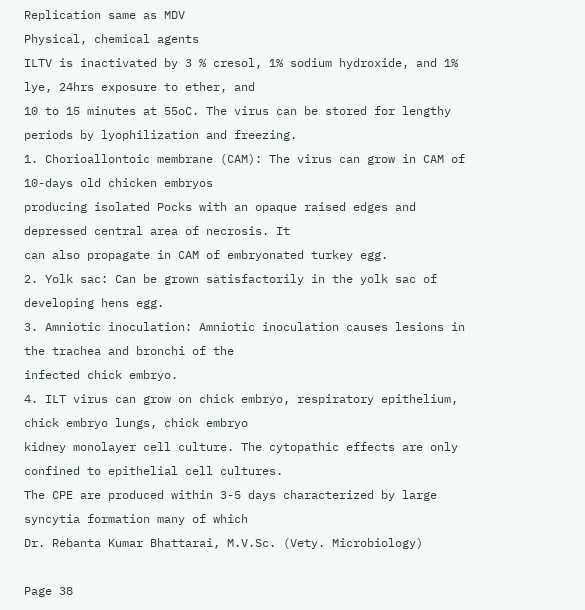Replication same as MDV
Physical, chemical agents
ILTV is inactivated by 3 % cresol, 1% sodium hydroxide, and 1% lye, 24hrs exposure to ether, and
10 to 15 minutes at 55oC. The virus can be stored for lengthy periods by lyophilization and freezing.
1. Chorioallontoic membrane (CAM): The virus can grow in CAM of 10-days old chicken embryos
producing isolated Pocks with an opaque raised edges and depressed central area of necrosis. It
can also propagate in CAM of embryonated turkey egg.
2. Yolk sac: Can be grown satisfactorily in the yolk sac of developing hens egg.
3. Amniotic inoculation: Amniotic inoculation causes lesions in the trachea and bronchi of the
infected chick embryo.
4. ILT virus can grow on chick embryo, respiratory epithelium, chick embryo lungs, chick embryo
kidney monolayer cell culture. The cytopathic effects are only confined to epithelial cell cultures.
The CPE are produced within 3-5 days characterized by large syncytia formation many of which
Dr. Rebanta Kumar Bhattarai, M.V.Sc. (Vety. Microbiology)

Page 38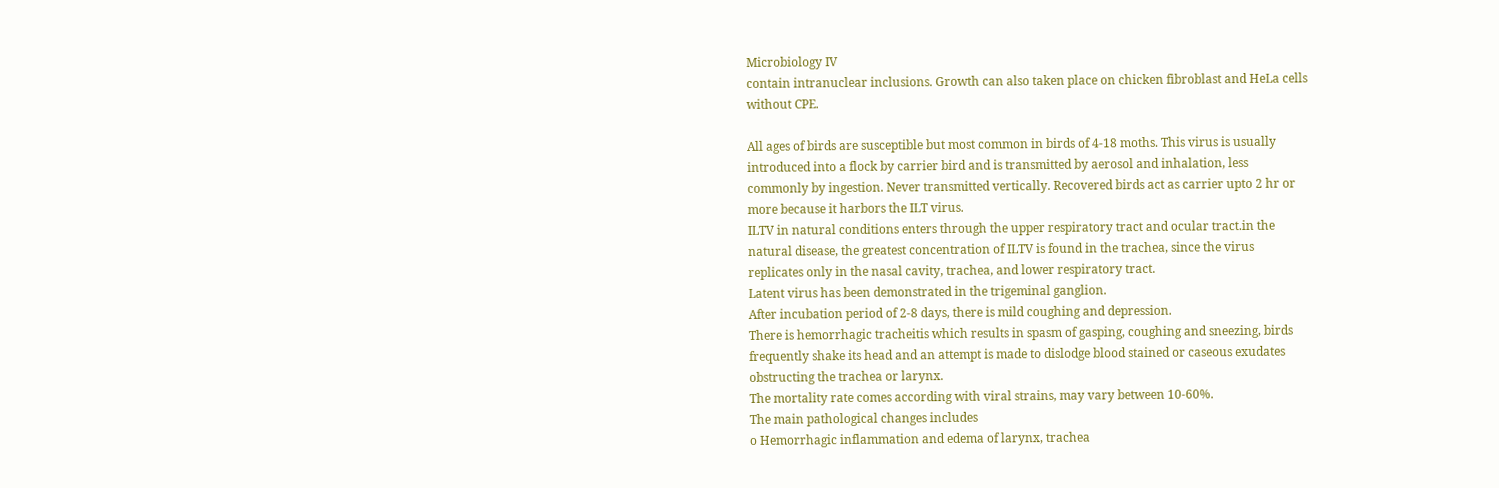Microbiology IV
contain intranuclear inclusions. Growth can also taken place on chicken fibroblast and HeLa cells
without CPE.

All ages of birds are susceptible but most common in birds of 4-18 moths. This virus is usually
introduced into a flock by carrier bird and is transmitted by aerosol and inhalation, less
commonly by ingestion. Never transmitted vertically. Recovered birds act as carrier upto 2 hr or
more because it harbors the ILT virus.
ILTV in natural conditions enters through the upper respiratory tract and ocular tract.in the
natural disease, the greatest concentration of ILTV is found in the trachea, since the virus
replicates only in the nasal cavity, trachea, and lower respiratory tract.
Latent virus has been demonstrated in the trigeminal ganglion.
After incubation period of 2-8 days, there is mild coughing and depression.
There is hemorrhagic tracheitis which results in spasm of gasping, coughing and sneezing, birds
frequently shake its head and an attempt is made to dislodge blood stained or caseous exudates
obstructing the trachea or larynx.
The mortality rate comes according with viral strains, may vary between 10-60%.
The main pathological changes includes
o Hemorrhagic inflammation and edema of larynx, trachea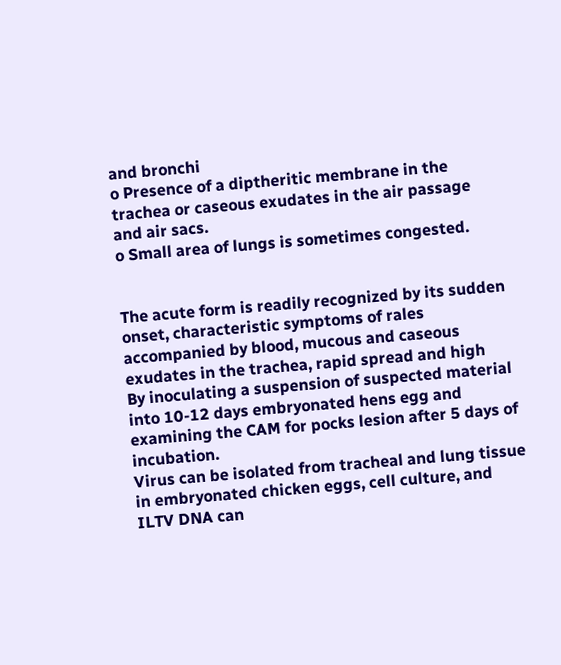and bronchi
o Presence of a diptheritic membrane in the trachea or caseous exudates in the air passage
and air sacs.
o Small area of lungs is sometimes congested.


The acute form is readily recognized by its sudden onset, characteristic symptoms of rales
accompanied by blood, mucous and caseous exudates in the trachea, rapid spread and high
By inoculating a suspension of suspected material into 10-12 days embryonated hens egg and
examining the CAM for pocks lesion after 5 days of incubation.
Virus can be isolated from tracheal and lung tissue in embryonated chicken eggs, cell culture, and
ILTV DNA can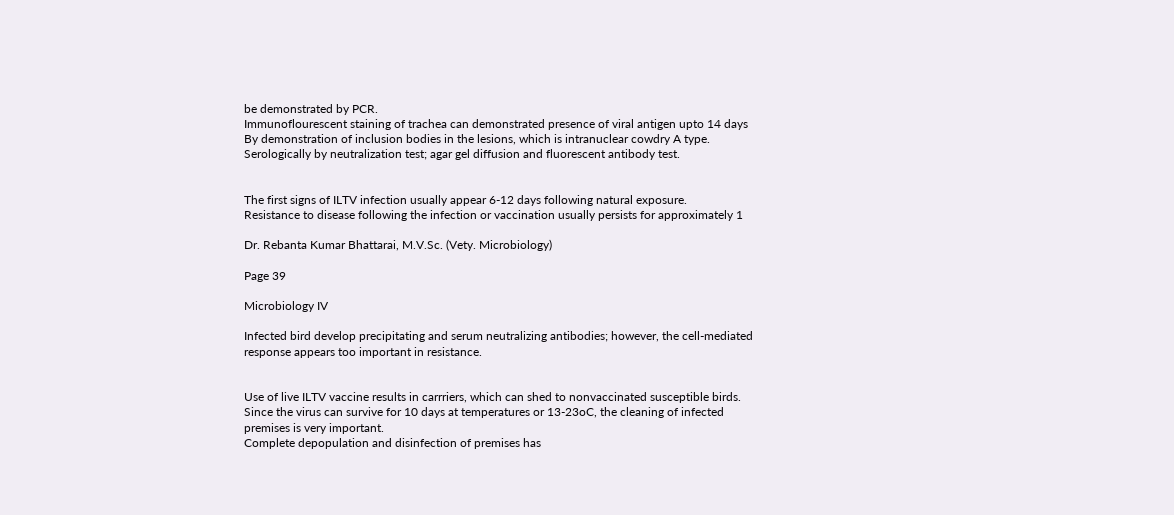be demonstrated by PCR.
Immunoflourescent staining of trachea can demonstrated presence of viral antigen upto 14 days
By demonstration of inclusion bodies in the lesions, which is intranuclear cowdry A type.
Serologically by neutralization test; agar gel diffusion and fluorescent antibody test.


The first signs of ILTV infection usually appear 6-12 days following natural exposure.
Resistance to disease following the infection or vaccination usually persists for approximately 1

Dr. Rebanta Kumar Bhattarai, M.V.Sc. (Vety. Microbiology)

Page 39

Microbiology IV

Infected bird develop precipitating and serum neutralizing antibodies; however, the cell-mediated
response appears too important in resistance.


Use of live ILTV vaccine results in carrriers, which can shed to nonvaccinated susceptible birds.
Since the virus can survive for 10 days at temperatures or 13-23oC, the cleaning of infected
premises is very important.
Complete depopulation and disinfection of premises has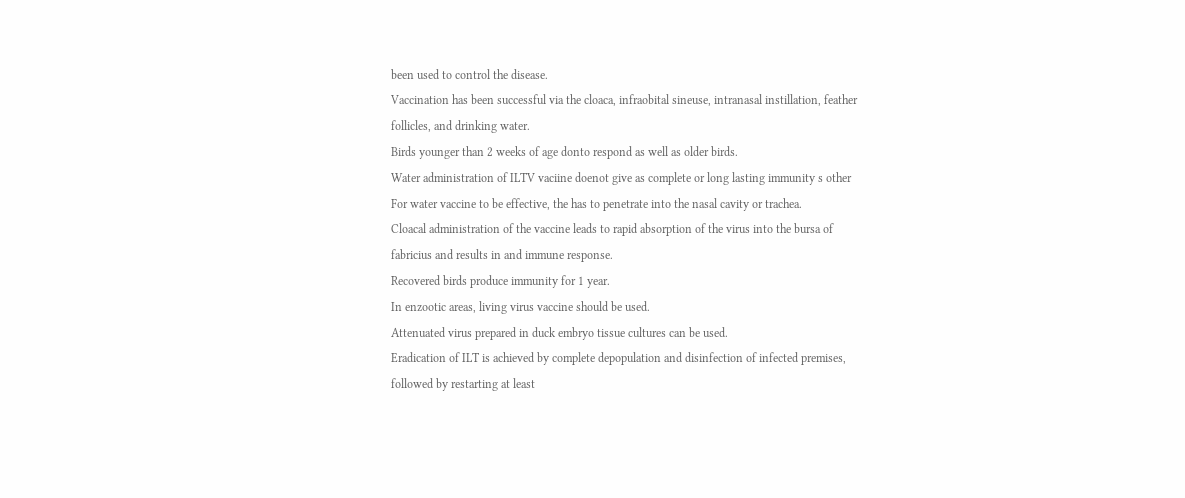been used to control the disease.
Vaccination has been successful via the cloaca, infraobital sineuse, intranasal instillation, feather
follicles, and drinking water.
Birds younger than 2 weeks of age donto respond as well as older birds.
Water administration of ILTV vaciine doenot give as complete or long lasting immunity s other
For water vaccine to be effective, the has to penetrate into the nasal cavity or trachea.
Cloacal administration of the vaccine leads to rapid absorption of the virus into the bursa of
fabricius and results in and immune response.
Recovered birds produce immunity for 1 year.
In enzootic areas, living virus vaccine should be used.
Attenuated virus prepared in duck embryo tissue cultures can be used.
Eradication of ILT is achieved by complete depopulation and disinfection of infected premises,
followed by restarting at least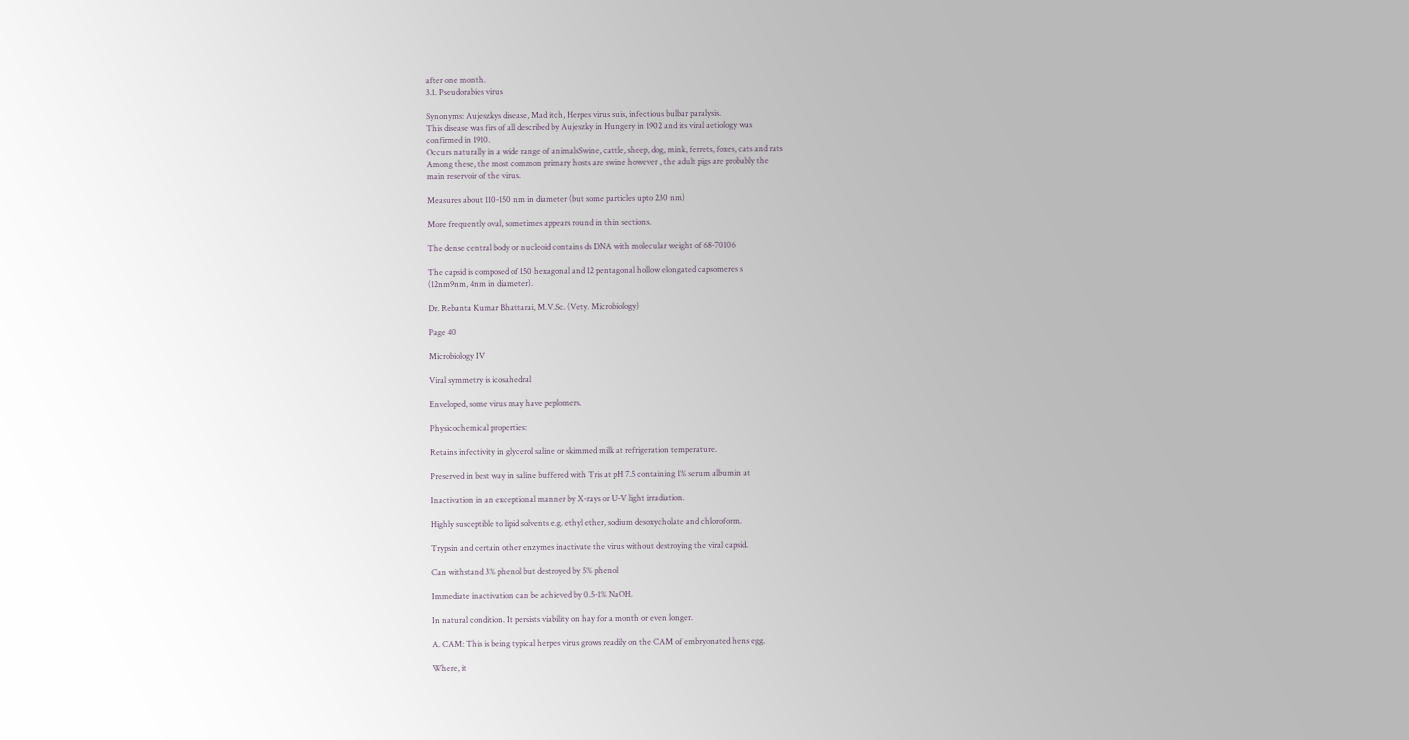after one month.
3.1. Pseudorabies virus

Synonyms: Aujeszkys disease, Mad itch, Herpes virus suis, infectious bulbar paralysis.
This disease was firs of all described by Aujeszky in Hungery in 1902 and its viral aetiology was
confirmed in 1910.
Occurs naturally in a wide range of animalsSwine, cattle, sheep, dog, mink, ferrets, foxes, cats and rats
Among these, the most common primary hosts are swine however , the adult pigs are probably the
main reservoir of the virus.

Measures about 110-150 nm in diameter (but some particles upto 230 nm)

More frequently oval, sometimes appears round in thin sections.

The dense central body or nucleoid contains ds DNA with molecular weight of 68-70106

The capsid is composed of 150 hexagonal and 12 pentagonal hollow elongated capsomeres s
(12nm9nm, 4nm in diameter).

Dr. Rebanta Kumar Bhattarai, M.V.Sc. (Vety. Microbiology)

Page 40

Microbiology IV

Viral symmetry is icosahedral

Enveloped, some virus may have peplomers.

Physicochemical properties:

Retains infectivity in glycerol saline or skimmed milk at refrigeration temperature.

Preserved in best way in saline buffered with Tris at pH 7.5 containing 1% serum albumin at

Inactivation in an exceptional manner by X-rays or U-V light irradiation.

Highly susceptible to lipid solvents e.g. ethyl ether, sodium desoxycholate and chloroform.

Trypsin and certain other enzymes inactivate the virus without destroying the viral capsid.

Can withstand 3% phenol but destroyed by 5% phenol

Immediate inactivation can be achieved by 0.5-1% NaOH.

In natural condition. It persists viability on hay for a month or even longer.

A. CAM: This is being typical herpes virus grows readily on the CAM of embryonated hens egg.

Where, it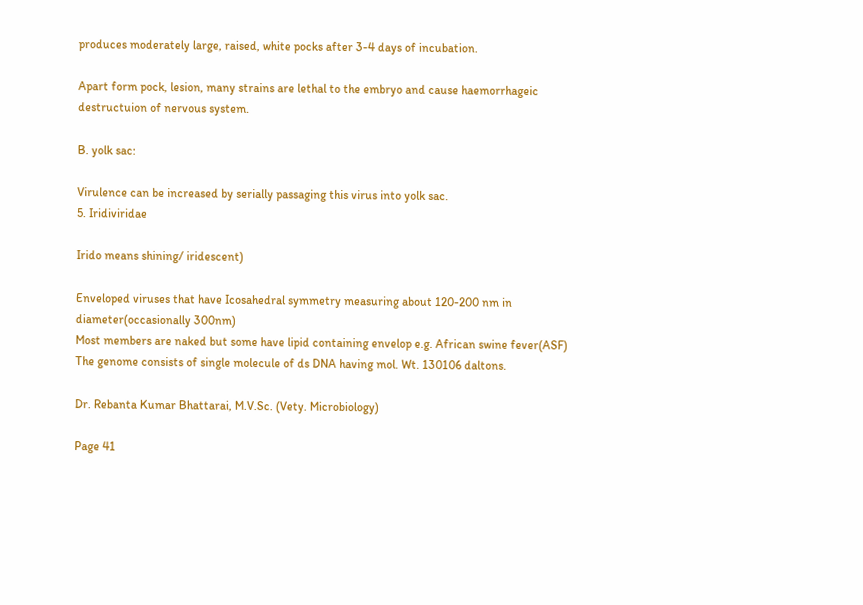produces moderately large, raised, white pocks after 3-4 days of incubation.

Apart form pock, lesion, many strains are lethal to the embryo and cause haemorrhageic
destructuion of nervous system.

B. yolk sac:

Virulence can be increased by serially passaging this virus into yolk sac.
5. Iridiviridae

Irido means shining/ iridescent)

Enveloped viruses that have Icosahedral symmetry measuring about 120-200 nm in
diameter(occasionally 300nm)
Most members are naked but some have lipid containing envelop e.g. African swine fever(ASF)
The genome consists of single molecule of ds DNA having mol. Wt. 130106 daltons.

Dr. Rebanta Kumar Bhattarai, M.V.Sc. (Vety. Microbiology)

Page 41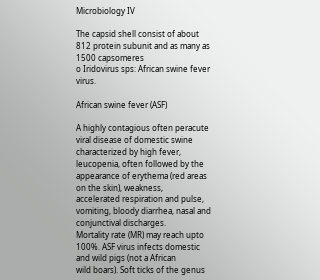Microbiology IV

The capsid shell consist of about 812 protein subunit and as many as 1500 capsomeres
o Iridovirus sps: African swine fever virus.

African swine fever (ASF)

A highly contagious often peracute viral disease of domestic swine characterized by high fever,
leucopenia, often followed by the appearance of erythema (red areas on the skin), weakness,
accelerated respiration and pulse, vomiting, bloody diarrhea, nasal and conjunctival discharges.
Mortality rate (MR) may reach upto 100%. ASF virus infects domestic and wild pigs (not a African
wild boars). Soft ticks of the genus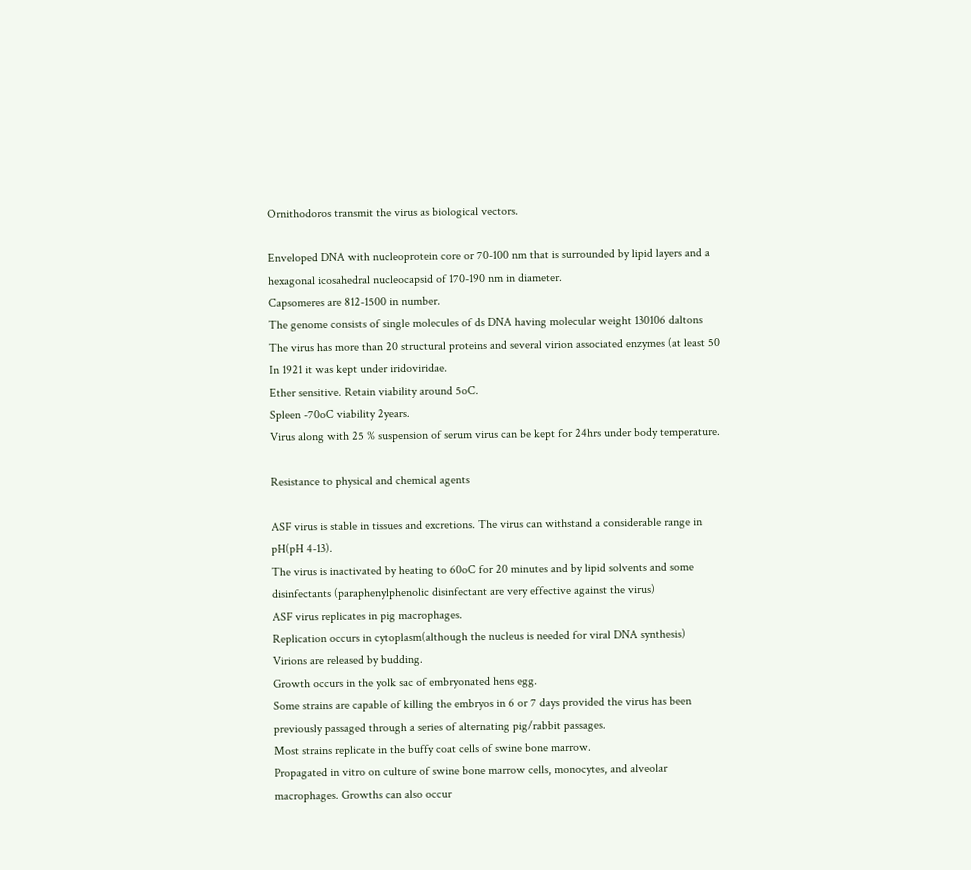Ornithodoros transmit the virus as biological vectors.

Enveloped DNA with nucleoprotein core or 70-100 nm that is surrounded by lipid layers and a
hexagonal icosahedral nucleocapsid of 170-190 nm in diameter.
Capsomeres are 812-1500 in number.
The genome consists of single molecules of ds DNA having molecular weight 130106 daltons
The virus has more than 20 structural proteins and several virion associated enzymes (at least 50
In 1921 it was kept under iridoviridae.
Ether sensitive. Retain viability around 5oC.
Spleen -70oC viability 2years.
Virus along with 25 % suspension of serum virus can be kept for 24hrs under body temperature.

Resistance to physical and chemical agents

ASF virus is stable in tissues and excretions. The virus can withstand a considerable range in
pH(pH 4-13).
The virus is inactivated by heating to 60oC for 20 minutes and by lipid solvents and some
disinfectants (paraphenylphenolic disinfectant are very effective against the virus)
ASF virus replicates in pig macrophages.
Replication occurs in cytoplasm(although the nucleus is needed for viral DNA synthesis)
Virions are released by budding.
Growth occurs in the yolk sac of embryonated hens egg.
Some strains are capable of killing the embryos in 6 or 7 days provided the virus has been
previously passaged through a series of alternating pig/rabbit passages.
Most strains replicate in the buffy coat cells of swine bone marrow.
Propagated in vitro on culture of swine bone marrow cells, monocytes, and alveolar
macrophages. Growths can also occur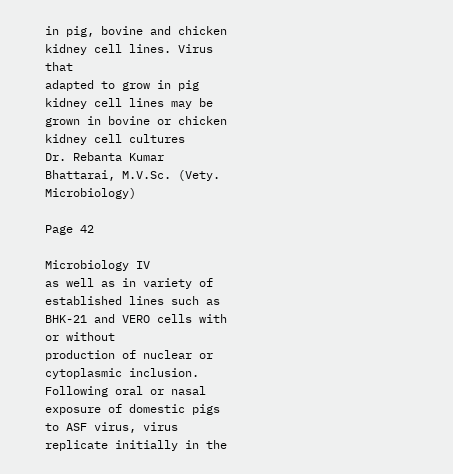in pig, bovine and chicken kidney cell lines. Virus that
adapted to grow in pig kidney cell lines may be grown in bovine or chicken kidney cell cultures
Dr. Rebanta Kumar Bhattarai, M.V.Sc. (Vety. Microbiology)

Page 42

Microbiology IV
as well as in variety of established lines such as BHK-21 and VERO cells with or without
production of nuclear or cytoplasmic inclusion.
Following oral or nasal exposure of domestic pigs to ASF virus, virus replicate initially in the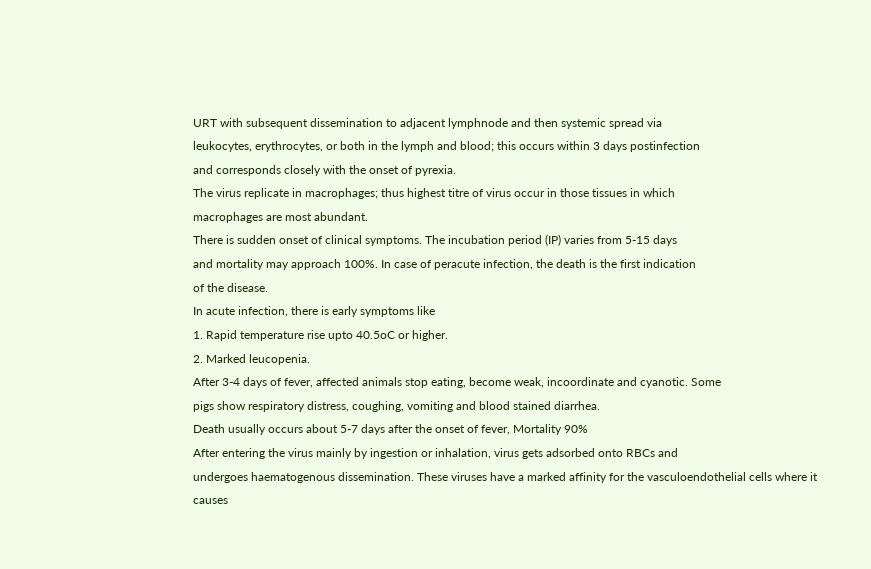URT with subsequent dissemination to adjacent lymphnode and then systemic spread via
leukocytes, erythrocytes, or both in the lymph and blood; this occurs within 3 days postinfection
and corresponds closely with the onset of pyrexia.
The virus replicate in macrophages; thus highest titre of virus occur in those tissues in which
macrophages are most abundant.
There is sudden onset of clinical symptoms. The incubation period (IP) varies from 5-15 days
and mortality may approach 100%. In case of peracute infection, the death is the first indication
of the disease.
In acute infection, there is early symptoms like
1. Rapid temperature rise upto 40.5oC or higher.
2. Marked leucopenia.
After 3-4 days of fever, affected animals stop eating, become weak, incoordinate and cyanotic. Some
pigs show respiratory distress, coughing, vomiting and blood stained diarrhea.
Death usually occurs about 5-7 days after the onset of fever, Mortality 90%
After entering the virus mainly by ingestion or inhalation, virus gets adsorbed onto RBCs and
undergoes haematogenous dissemination. These viruses have a marked affinity for the vasculoendothelial cells where it causes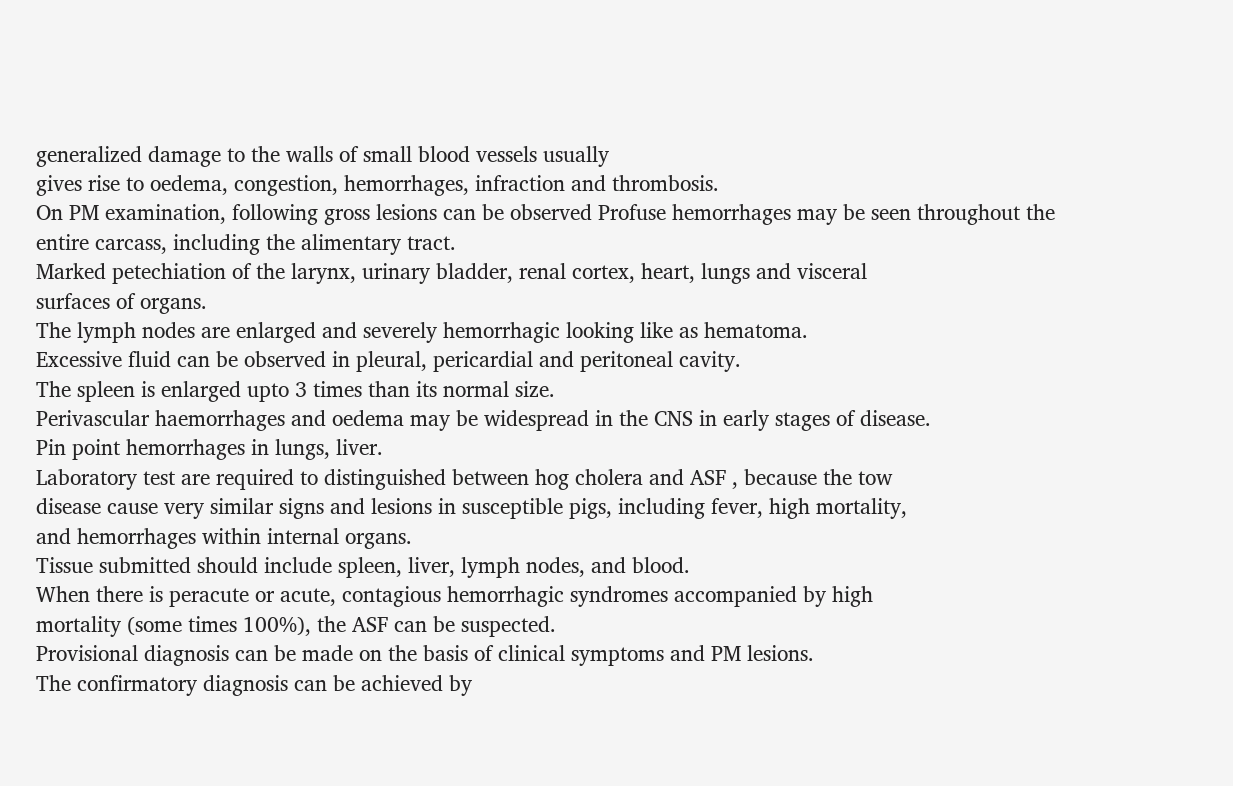generalized damage to the walls of small blood vessels usually
gives rise to oedema, congestion, hemorrhages, infraction and thrombosis.
On PM examination, following gross lesions can be observed Profuse hemorrhages may be seen throughout the entire carcass, including the alimentary tract.
Marked petechiation of the larynx, urinary bladder, renal cortex, heart, lungs and visceral
surfaces of organs.
The lymph nodes are enlarged and severely hemorrhagic looking like as hematoma.
Excessive fluid can be observed in pleural, pericardial and peritoneal cavity.
The spleen is enlarged upto 3 times than its normal size.
Perivascular haemorrhages and oedema may be widespread in the CNS in early stages of disease.
Pin point hemorrhages in lungs, liver.
Laboratory test are required to distinguished between hog cholera and ASF , because the tow
disease cause very similar signs and lesions in susceptible pigs, including fever, high mortality,
and hemorrhages within internal organs.
Tissue submitted should include spleen, liver, lymph nodes, and blood.
When there is peracute or acute, contagious hemorrhagic syndromes accompanied by high
mortality (some times 100%), the ASF can be suspected.
Provisional diagnosis can be made on the basis of clinical symptoms and PM lesions.
The confirmatory diagnosis can be achieved by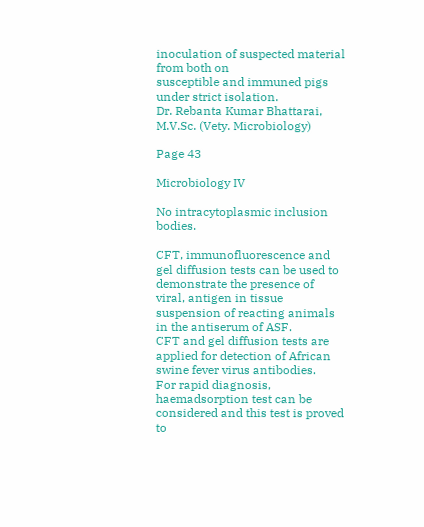inoculation of suspected material from both on
susceptible and immuned pigs under strict isolation.
Dr. Rebanta Kumar Bhattarai, M.V.Sc. (Vety. Microbiology)

Page 43

Microbiology IV

No intracytoplasmic inclusion bodies.

CFT, immunofluorescence and gel diffusion tests can be used to demonstrate the presence of
viral, antigen in tissue suspension of reacting animals in the antiserum of ASF.
CFT and gel diffusion tests are applied for detection of African swine fever virus antibodies.
For rapid diagnosis, haemadsorption test can be considered and this test is proved to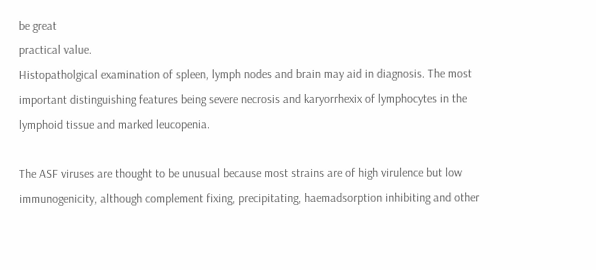be great
practical value.
Histopatholgical examination of spleen, lymph nodes and brain may aid in diagnosis. The most
important distinguishing features being severe necrosis and karyorrhexix of lymphocytes in the
lymphoid tissue and marked leucopenia.

The ASF viruses are thought to be unusual because most strains are of high virulence but low
immunogenicity, although complement fixing, precipitating, haemadsorption inhibiting and other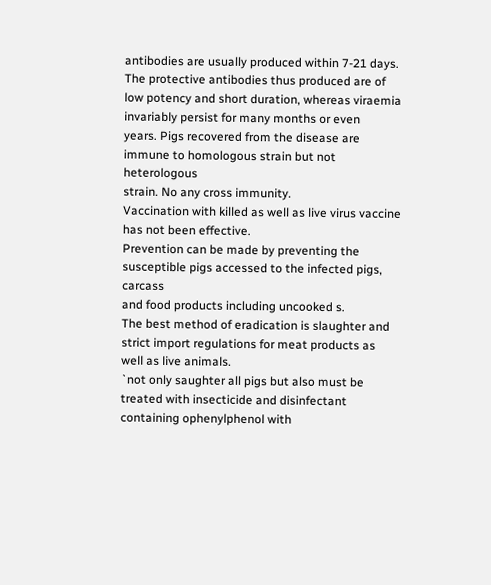antibodies are usually produced within 7-21 days. The protective antibodies thus produced are of
low potency and short duration, whereas viraemia invariably persist for many months or even
years. Pigs recovered from the disease are immune to homologous strain but not heterologous
strain. No any cross immunity.
Vaccination with killed as well as live virus vaccine has not been effective.
Prevention can be made by preventing the susceptible pigs accessed to the infected pigs, carcass
and food products including uncooked s.
The best method of eradication is slaughter and strict import regulations for meat products as
well as live animals.
`not only saughter all pigs but also must be treated with insecticide and disinfectant containing ophenylphenol with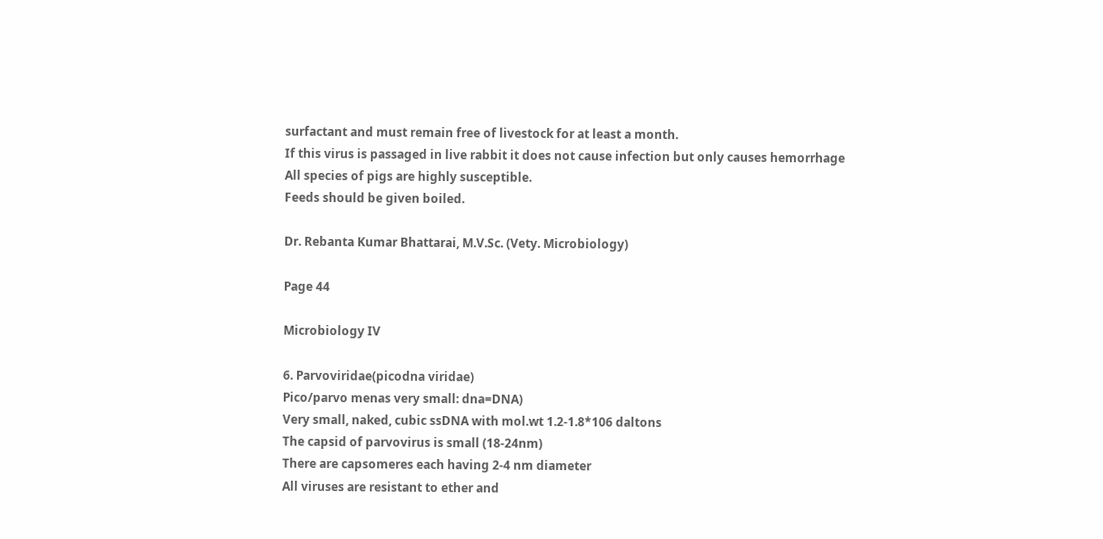surfactant and must remain free of livestock for at least a month.
If this virus is passaged in live rabbit it does not cause infection but only causes hemorrhage
All species of pigs are highly susceptible.
Feeds should be given boiled.

Dr. Rebanta Kumar Bhattarai, M.V.Sc. (Vety. Microbiology)

Page 44

Microbiology IV

6. Parvoviridae(picodna viridae)
Pico/parvo menas very small: dna=DNA)
Very small, naked, cubic ssDNA with mol.wt 1.2-1.8*106 daltons
The capsid of parvovirus is small (18-24nm)
There are capsomeres each having 2-4 nm diameter
All viruses are resistant to ether and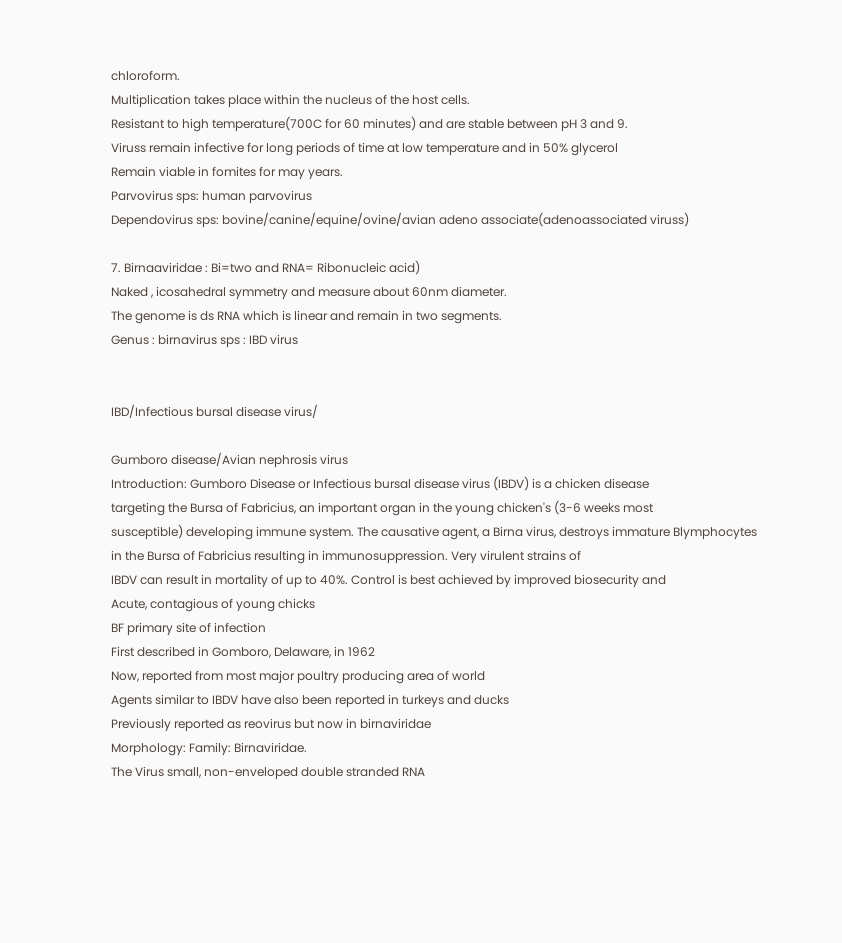chloroform.
Multiplication takes place within the nucleus of the host cells.
Resistant to high temperature(700C for 60 minutes) and are stable between pH 3 and 9.
Viruss remain infective for long periods of time at low temperature and in 50% glycerol
Remain viable in fomites for may years.
Parvovirus sps: human parvovirus
Dependovirus sps: bovine/canine/equine/ovine/avian adeno associate(adenoassociated viruss)

7. Birnaaviridae : Bi=two and RNA= Ribonucleic acid)
Naked , icosahedral symmetry and measure about 60nm diameter.
The genome is ds RNA which is linear and remain in two segments.
Genus : birnavirus sps : IBD virus


IBD/Infectious bursal disease virus/

Gumboro disease/Avian nephrosis virus
Introduction: Gumboro Disease or Infectious bursal disease virus (IBDV) is a chicken disease
targeting the Bursa of Fabricius, an important organ in the young chicken's (3-6 weeks most
susceptible) developing immune system. The causative agent, a Birna virus, destroys immature Blymphocytes in the Bursa of Fabricius resulting in immunosuppression. Very virulent strains of
IBDV can result in mortality of up to 40%. Control is best achieved by improved biosecurity and
Acute, contagious of young chicks
BF primary site of infection
First described in Gomboro, Delaware, in 1962
Now, reported from most major poultry producing area of world
Agents similar to IBDV have also been reported in turkeys and ducks
Previously reported as reovirus but now in birnaviridae
Morphology: Family: Birnaviridae.
The Virus small, non-enveloped double stranded RNA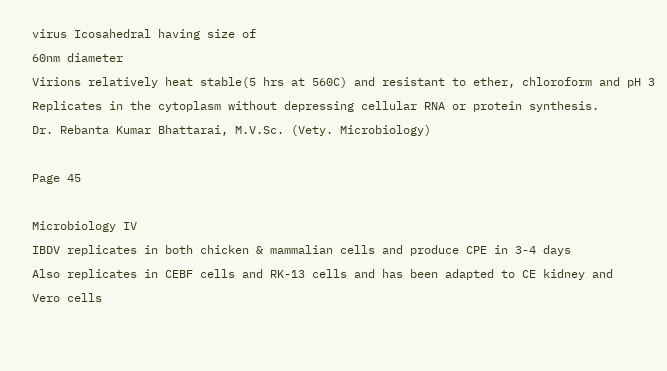virus Icosahedral having size of
60nm diameter
Virions relatively heat stable(5 hrs at 560C) and resistant to ether, chloroform and pH 3
Replicates in the cytoplasm without depressing cellular RNA or protein synthesis.
Dr. Rebanta Kumar Bhattarai, M.V.Sc. (Vety. Microbiology)

Page 45

Microbiology IV
IBDV replicates in both chicken & mammalian cells and produce CPE in 3-4 days
Also replicates in CEBF cells and RK-13 cells and has been adapted to CE kidney and
Vero cells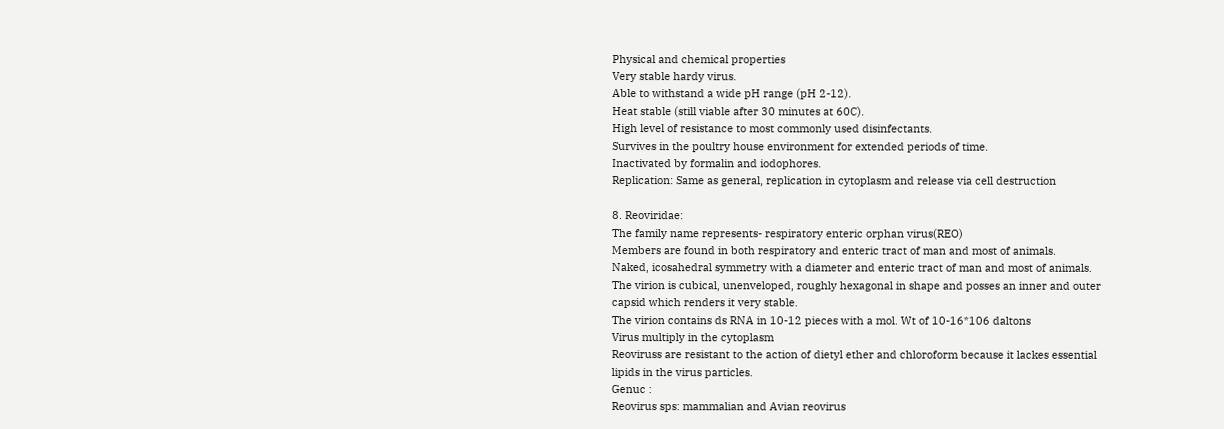Physical and chemical properties
Very stable hardy virus.
Able to withstand a wide pH range (pH 2-12).
Heat stable (still viable after 30 minutes at 60C).
High level of resistance to most commonly used disinfectants.
Survives in the poultry house environment for extended periods of time.
Inactivated by formalin and iodophores.
Replication: Same as general, replication in cytoplasm and release via cell destruction

8. Reoviridae:
The family name represents- respiratory enteric orphan virus(REO)
Members are found in both respiratory and enteric tract of man and most of animals.
Naked, icosahedral symmetry with a diameter and enteric tract of man and most of animals.
The virion is cubical, unenveloped, roughly hexagonal in shape and posses an inner and outer
capsid which renders it very stable.
The virion contains ds RNA in 10-12 pieces with a mol. Wt of 10-16*106 daltons
Virus multiply in the cytoplasm
Reoviruss are resistant to the action of dietyl ether and chloroform because it lackes essential
lipids in the virus particles.
Genuc :
Reovirus sps: mammalian and Avian reovirus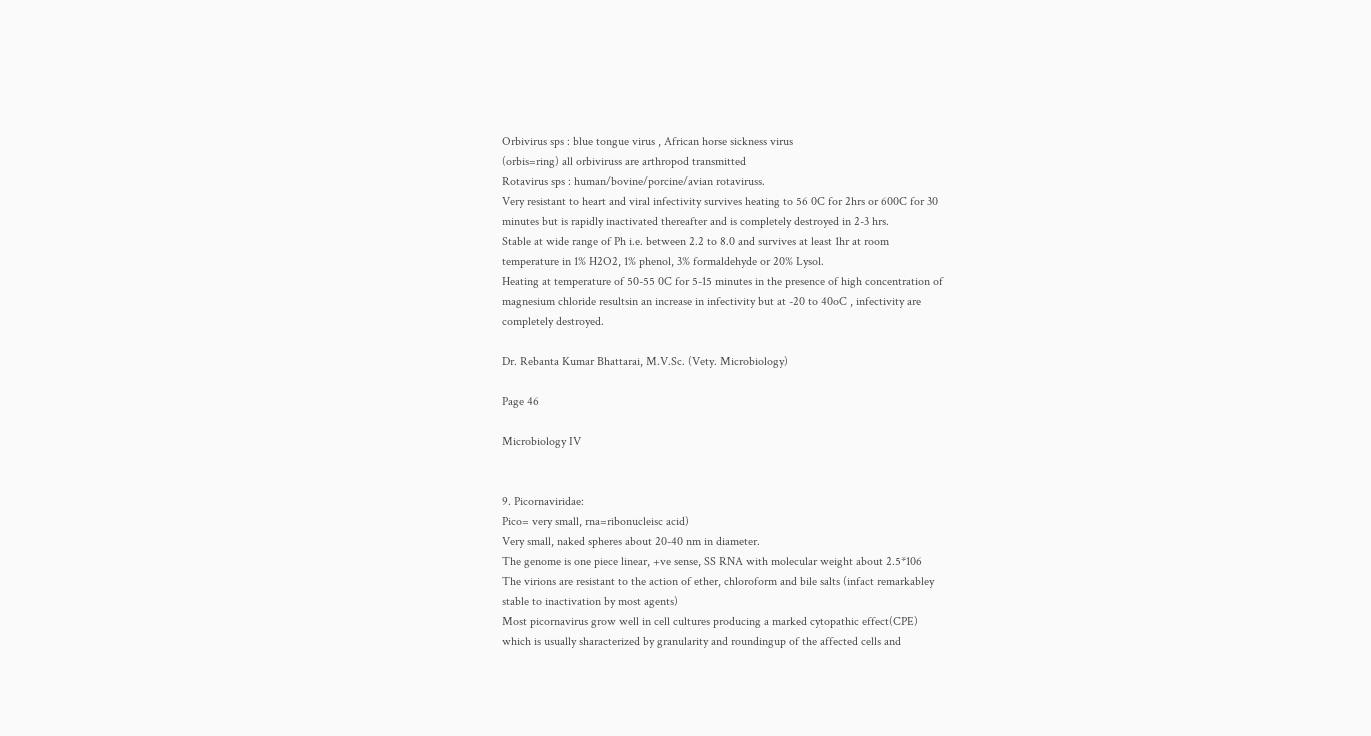Orbivirus sps : blue tongue virus , African horse sickness virus
(orbis=ring) all orbiviruss are arthropod transmitted
Rotavirus sps : human/bovine/porcine/avian rotaviruss.
Very resistant to heart and viral infectivity survives heating to 56 0C for 2hrs or 600C for 30
minutes but is rapidly inactivated thereafter and is completely destroyed in 2-3 hrs.
Stable at wide range of Ph i.e. between 2.2 to 8.0 and survives at least 1hr at room
temperature in 1% H2O2, 1% phenol, 3% formaldehyde or 20% Lysol.
Heating at temperature of 50-55 0C for 5-15 minutes in the presence of high concentration of
magnesium chloride resultsin an increase in infectivity but at -20 to 40oC , infectivity are
completely destroyed.

Dr. Rebanta Kumar Bhattarai, M.V.Sc. (Vety. Microbiology)

Page 46

Microbiology IV


9. Picornaviridae:
Pico= very small, rna=ribonucleisc acid)
Very small, naked spheres about 20-40 nm in diameter.
The genome is one piece linear, +ve sense, SS RNA with molecular weight about 2.5*106
The virions are resistant to the action of ether, chloroform and bile salts (infact remarkabley
stable to inactivation by most agents)
Most picornavirus grow well in cell cultures producing a marked cytopathic effect(CPE)
which is usually sharacterized by granularity and roundingup of the affected cells and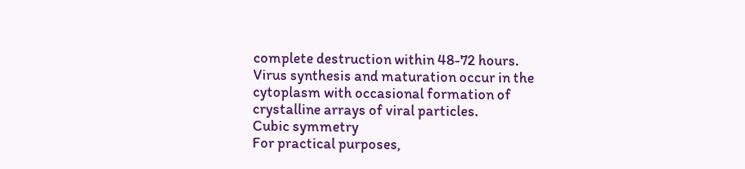complete destruction within 48-72 hours.
Virus synthesis and maturation occur in the cytoplasm with occasional formation of
crystalline arrays of viral particles.
Cubic symmetry
For practical purposes,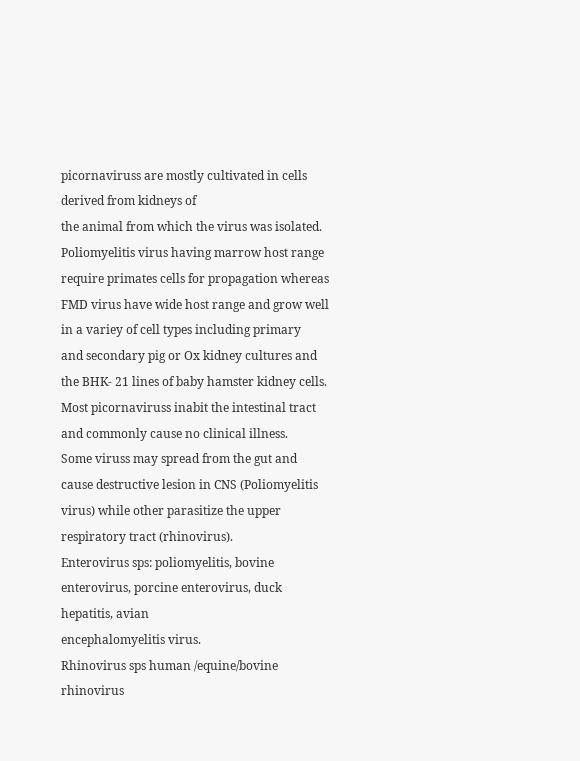picornaviruss are mostly cultivated in cells derived from kidneys of
the animal from which the virus was isolated.
Poliomyelitis virus having marrow host range require primates cells for propagation whereas
FMD virus have wide host range and grow well in a variey of cell types including primary
and secondary pig or Ox kidney cultures and the BHK- 21 lines of baby hamster kidney cells.
Most picornaviruss inabit the intestinal tract and commonly cause no clinical illness.
Some viruss may spread from the gut and cause destructive lesion in CNS (Poliomyelitis
virus) while other parasitize the upper respiratory tract (rhinovirus).
Enterovirus sps: poliomyelitis, bovine enterovirus, porcine enterovirus, duck hepatitis, avian
encephalomyelitis virus.
Rhinovirus sps human /equine/bovine rhinovirus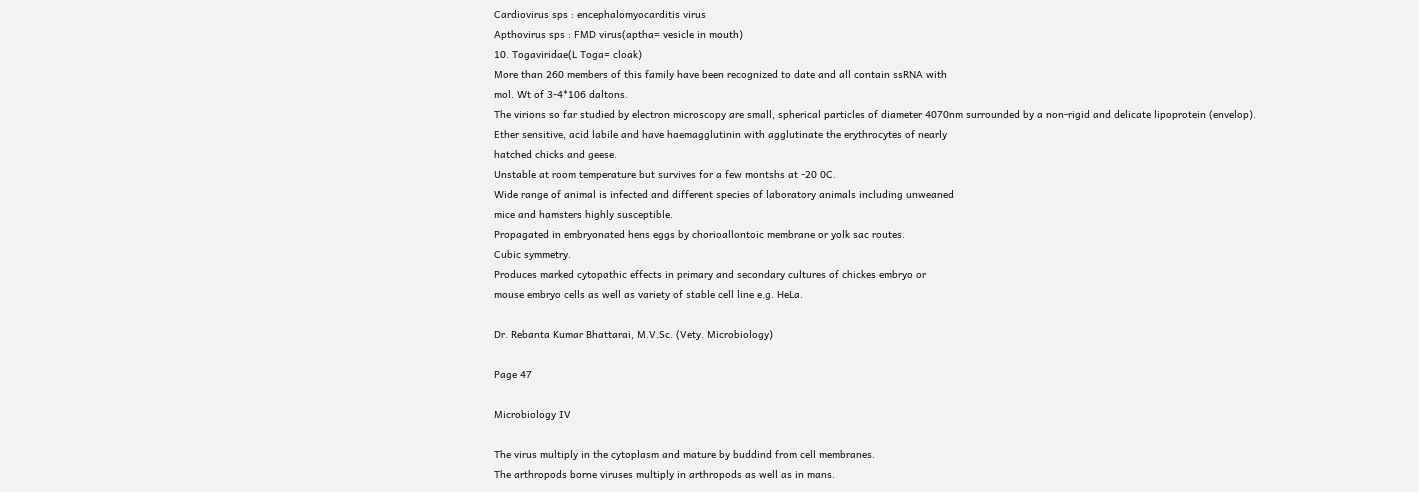Cardiovirus sps : encephalomyocarditis virus
Apthovirus sps : FMD virus(aptha= vesicle in mouth)
10. Togaviridae(L Toga= cloak)
More than 260 members of this family have been recognized to date and all contain ssRNA with
mol. Wt of 3-4*106 daltons.
The virions so far studied by electron microscopy are small, spherical particles of diameter 4070nm surrounded by a non-rigid and delicate lipoprotein (envelop).
Ether sensitive, acid labile and have haemagglutinin with agglutinate the erythrocytes of nearly
hatched chicks and geese.
Unstable at room temperature but survives for a few montshs at -20 0C.
Wide range of animal is infected and different species of laboratory animals including unweaned
mice and hamsters highly susceptible.
Propagated in embryonated hens eggs by chorioallontoic membrane or yolk sac routes.
Cubic symmetry.
Produces marked cytopathic effects in primary and secondary cultures of chickes embryo or
mouse embryo cells as well as variety of stable cell line e.g. HeLa.

Dr. Rebanta Kumar Bhattarai, M.V.Sc. (Vety. Microbiology)

Page 47

Microbiology IV

The virus multiply in the cytoplasm and mature by buddind from cell membranes.
The arthropods borne viruses multiply in arthropods as well as in mans.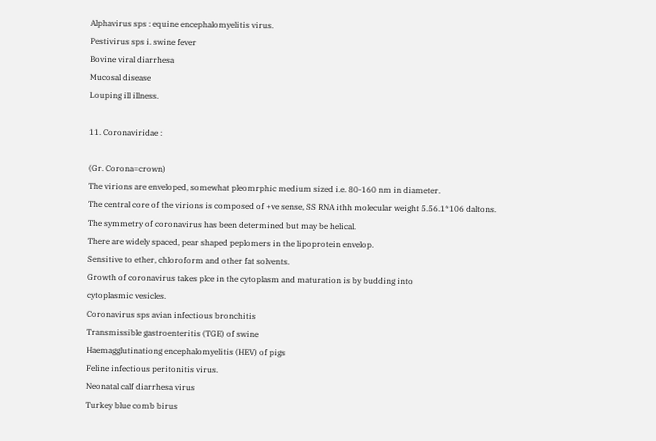Alphavirus sps : equine encephalomyelitis virus.
Pestivirus sps i. swine fever
Bovine viral diarrhesa
Mucosal disease
Louping ill illness.

11. Coronaviridae :

(Gr. Corona=crown)
The virions are enveloped, somewhat pleomrphic medium sized i.e. 80-160 nm in diameter.
The central core of the virions is composed of +ve sense, SS RNA ithh molecular weight 5.56.1*106 daltons.
The symmetry of coronavirus has been determined but may be helical.
There are widely spaced, pear shaped peplomers in the lipoprotein envelop.
Sensitive to ether, chloroform and other fat solvents.
Growth of coronavirus takes plce in the cytoplasm and maturation is by budding into
cytoplasmic vesicles.
Coronavirus sps avian infectious bronchitis
Transmissible gastroenteritis (TGE) of swine
Haemagglutinationg encephalomyelitis (HEV) of pigs
Feline infectious peritonitis virus.
Neonatal calf diarrhesa virus
Turkey blue comb birus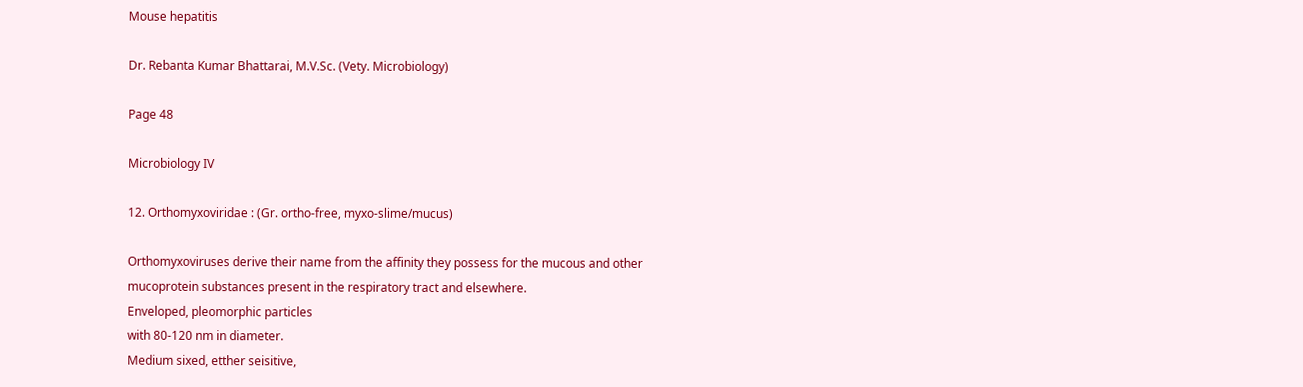Mouse hepatitis

Dr. Rebanta Kumar Bhattarai, M.V.Sc. (Vety. Microbiology)

Page 48

Microbiology IV

12. Orthomyxoviridae : (Gr. ortho-free, myxo-slime/mucus)

Orthomyxoviruses derive their name from the affinity they possess for the mucous and other
mucoprotein substances present in the respiratory tract and elsewhere.
Enveloped, pleomorphic particles
with 80-120 nm in diameter.
Medium sixed, etther seisitive,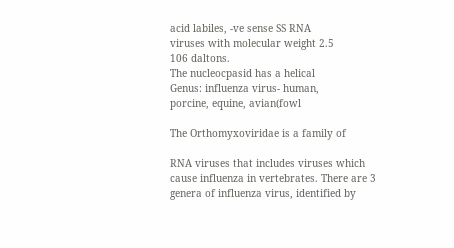acid labiles, -ve sense SS RNA
viruses with molecular weight 2.5
106 daltons.
The nucleocpasid has a helical
Genus: influenza virus- human,
porcine, equine, avian(fowl

The Orthomyxoviridae is a family of

RNA viruses that includes viruses which
cause influenza in vertebrates. There are 3
genera of influenza virus, identified by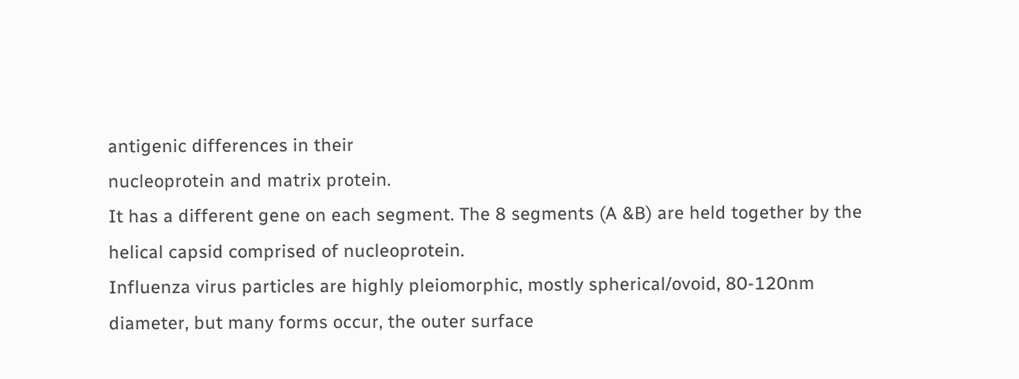antigenic differences in their
nucleoprotein and matrix protein.
It has a different gene on each segment. The 8 segments (A &B) are held together by the
helical capsid comprised of nucleoprotein.
Influenza virus particles are highly pleiomorphic, mostly spherical/ovoid, 80-120nm
diameter, but many forms occur, the outer surface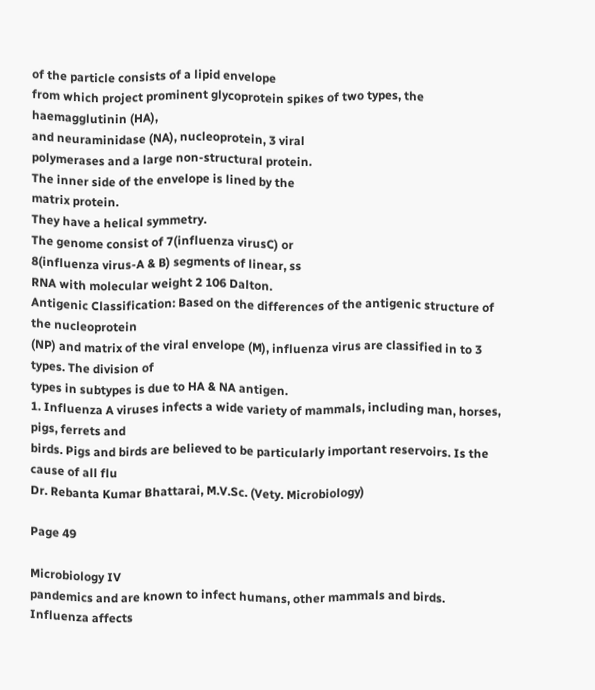of the particle consists of a lipid envelope
from which project prominent glycoprotein spikes of two types, the haemagglutinin (HA),
and neuraminidase (NA), nucleoprotein, 3 viral
polymerases and a large non-structural protein.
The inner side of the envelope is lined by the
matrix protein.
They have a helical symmetry.
The genome consist of 7(influenza virusC) or
8(influenza virus-A & B) segments of linear, ss
RNA with molecular weight 2 106 Dalton.
Antigenic Classification: Based on the differences of the antigenic structure of the nucleoprotein
(NP) and matrix of the viral envelope (M), influenza virus are classified in to 3 types. The division of
types in subtypes is due to HA & NA antigen.
1. Influenza A viruses infects a wide variety of mammals, including man, horses, pigs, ferrets and
birds. Pigs and birds are believed to be particularly important reservoirs. Is the cause of all flu
Dr. Rebanta Kumar Bhattarai, M.V.Sc. (Vety. Microbiology)

Page 49

Microbiology IV
pandemics and are known to infect humans, other mammals and birds. Influenza affects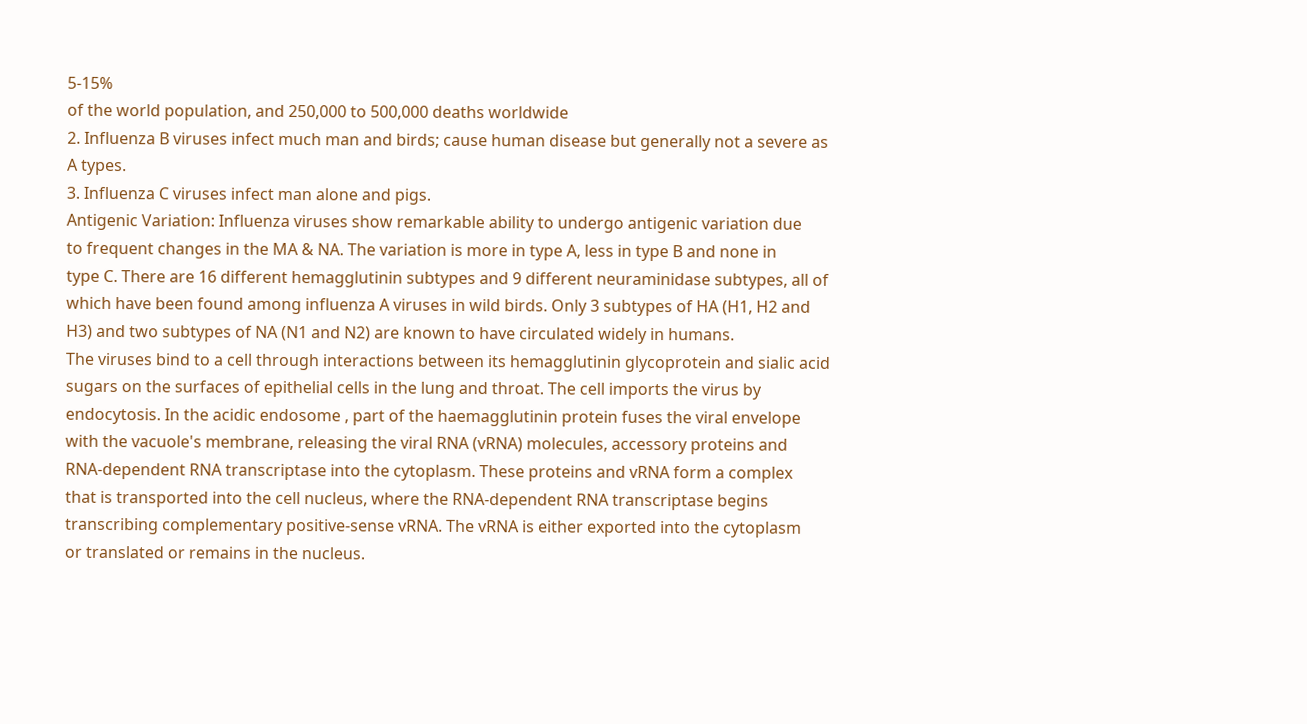5-15%
of the world population, and 250,000 to 500,000 deaths worldwide
2. Influenza B viruses infect much man and birds; cause human disease but generally not a severe as
A types.
3. Influenza C viruses infect man alone and pigs.
Antigenic Variation: Influenza viruses show remarkable ability to undergo antigenic variation due
to frequent changes in the MA & NA. The variation is more in type A, less in type B and none in
type C. There are 16 different hemagglutinin subtypes and 9 different neuraminidase subtypes, all of
which have been found among influenza A viruses in wild birds. Only 3 subtypes of HA (H1, H2 and
H3) and two subtypes of NA (N1 and N2) are known to have circulated widely in humans.
The viruses bind to a cell through interactions between its hemagglutinin glycoprotein and sialic acid
sugars on the surfaces of epithelial cells in the lung and throat. The cell imports the virus by
endocytosis. In the acidic endosome , part of the haemagglutinin protein fuses the viral envelope
with the vacuole's membrane, releasing the viral RNA (vRNA) molecules, accessory proteins and
RNA-dependent RNA transcriptase into the cytoplasm. These proteins and vRNA form a complex
that is transported into the cell nucleus, where the RNA-dependent RNA transcriptase begins
transcribing complementary positive-sense vRNA. The vRNA is either exported into the cytoplasm
or translated or remains in the nucleus.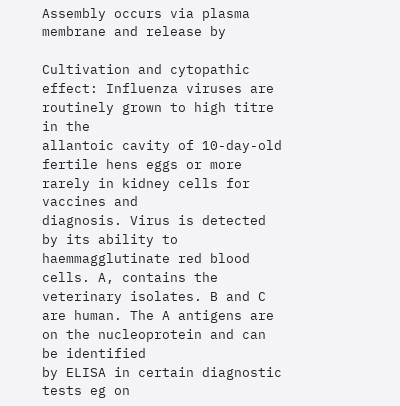Assembly occurs via plasma membrane and release by

Cultivation and cytopathic effect: Influenza viruses are routinely grown to high titre in the
allantoic cavity of 10-day-old fertile hens eggs or more rarely in kidney cells for vaccines and
diagnosis. Virus is detected by its ability to haemmagglutinate red blood cells. A, contains the
veterinary isolates. B and C are human. The A antigens are on the nucleoprotein and can be identified
by ELISA in certain diagnostic tests eg on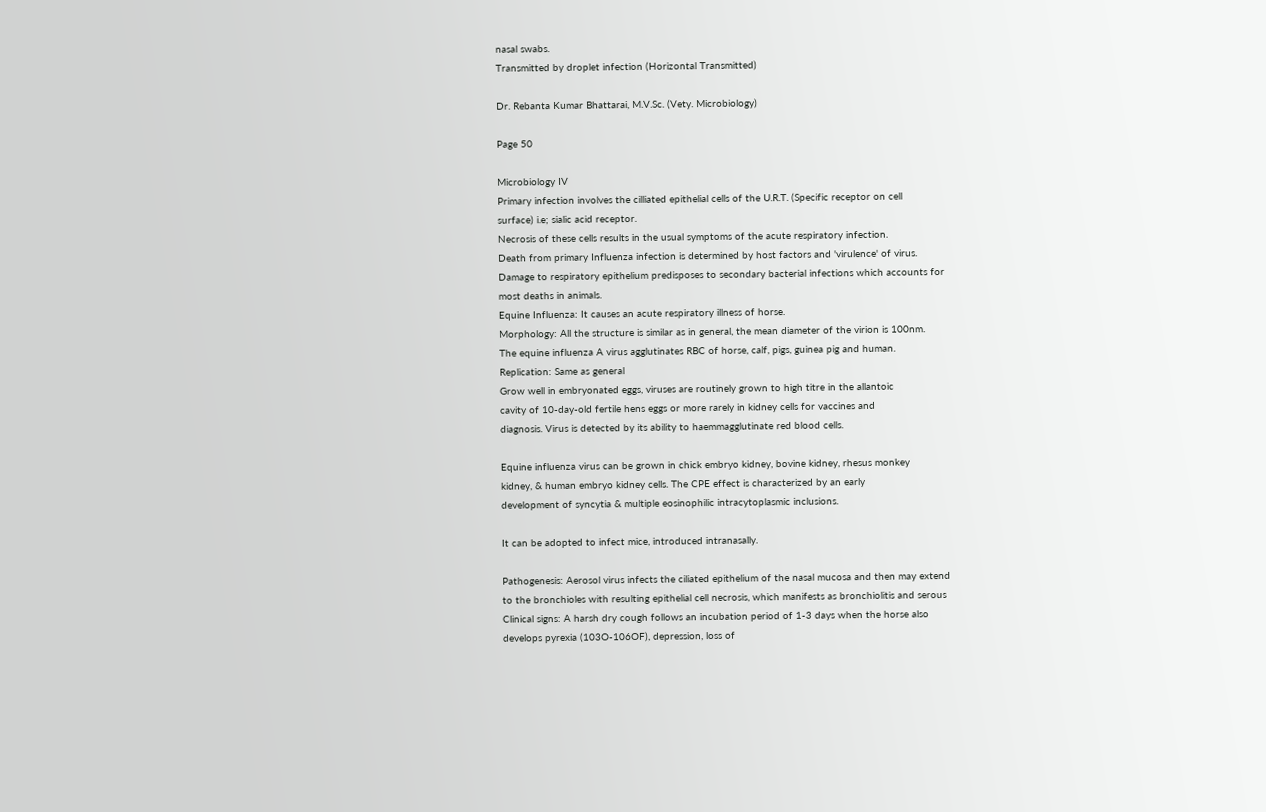nasal swabs.
Transmitted by droplet infection (Horizontal Transmitted)

Dr. Rebanta Kumar Bhattarai, M.V.Sc. (Vety. Microbiology)

Page 50

Microbiology IV
Primary infection involves the cilliated epithelial cells of the U.R.T. (Specific receptor on cell
surface) i.e; sialic acid receptor.
Necrosis of these cells results in the usual symptoms of the acute respiratory infection.
Death from primary Influenza infection is determined by host factors and 'virulence' of virus.
Damage to respiratory epithelium predisposes to secondary bacterial infections which accounts for
most deaths in animals.
Equine Influenza: It causes an acute respiratory illness of horse.
Morphology: All the structure is similar as in general, the mean diameter of the virion is 100nm.
The equine influenza A virus agglutinates RBC of horse, calf, pigs, guinea pig and human.
Replication: Same as general
Grow well in embryonated eggs, viruses are routinely grown to high titre in the allantoic
cavity of 10-day-old fertile hens eggs or more rarely in kidney cells for vaccines and
diagnosis. Virus is detected by its ability to haemmagglutinate red blood cells.

Equine influenza virus can be grown in chick embryo kidney, bovine kidney, rhesus monkey
kidney, & human embryo kidney cells. The CPE effect is characterized by an early
development of syncytia & multiple eosinophilic intracytoplasmic inclusions.

It can be adopted to infect mice, introduced intranasally.

Pathogenesis: Aerosol virus infects the ciliated epithelium of the nasal mucosa and then may extend
to the bronchioles with resulting epithelial cell necrosis, which manifests as bronchiolitis and serous
Clinical signs: A harsh dry cough follows an incubation period of 1-3 days when the horse also
develops pyrexia (103O-106OF), depression, loss of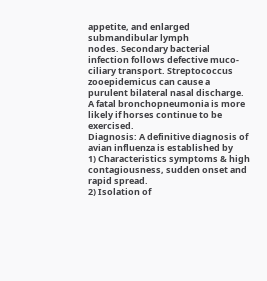appetite, and enlarged submandibular lymph
nodes. Secondary bacterial infection follows defective muco-ciliary transport. Streptococcus
zooepidemicus can cause a purulent bilateral nasal discharge. A fatal bronchopneumonia is more
likely if horses continue to be exercised.
Diagnosis: A definitive diagnosis of avian influenza is established by
1) Characteristics symptoms & high contagiousness, sudden onset and rapid spread.
2) Isolation of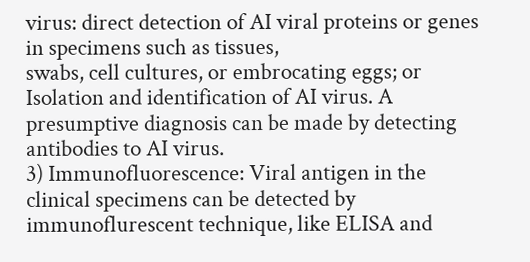virus: direct detection of AI viral proteins or genes in specimens such as tissues,
swabs, cell cultures, or embrocating eggs; or Isolation and identification of AI virus. A
presumptive diagnosis can be made by detecting antibodies to AI virus.
3) Immunofluorescence: Viral antigen in the clinical specimens can be detected by
immunoflurescent technique, like ELISA and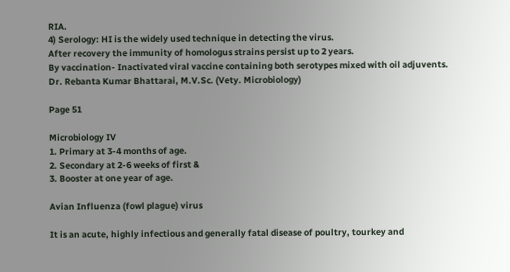RIA.
4) Serology: HI is the widely used technique in detecting the virus.
After recovery the immunity of homologus strains persist up to 2 years.
By vaccination- Inactivated viral vaccine containing both serotypes mixed with oil adjuvents.
Dr. Rebanta Kumar Bhattarai, M.V.Sc. (Vety. Microbiology)

Page 51

Microbiology IV
1. Primary at 3-4 months of age.
2. Secondary at 2-6 weeks of first &
3. Booster at one year of age.

Avian Influenza (fowl plague) virus

It is an acute, highly infectious and generally fatal disease of poultry, tourkey and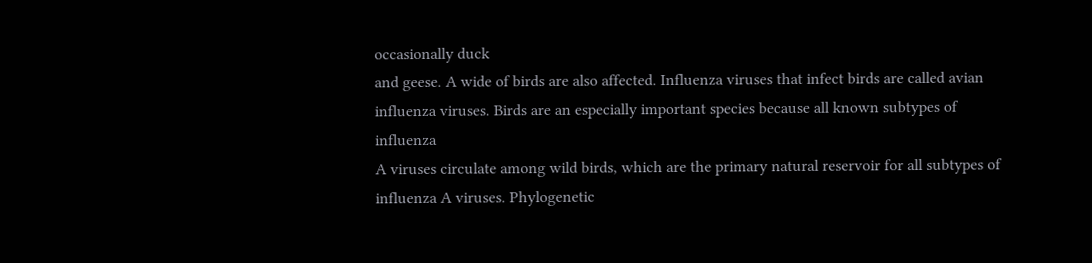occasionally duck
and geese. A wide of birds are also affected. Influenza viruses that infect birds are called avian
influenza viruses. Birds are an especially important species because all known subtypes of influenza
A viruses circulate among wild birds, which are the primary natural reservoir for all subtypes of
influenza A viruses. Phylogenetic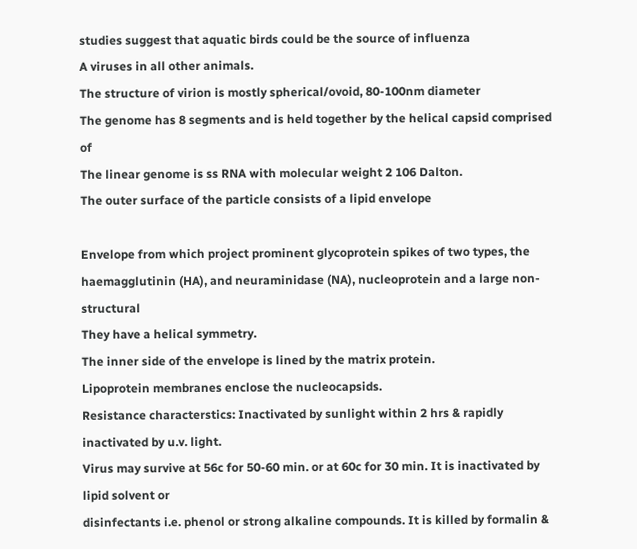studies suggest that aquatic birds could be the source of influenza
A viruses in all other animals.
The structure of virion is mostly spherical/ovoid, 80-100nm diameter
The genome has 8 segments and is held together by the helical capsid comprised of
The linear genome is ss RNA with molecular weight 2 106 Dalton.
The outer surface of the particle consists of a lipid envelope

Envelope from which project prominent glycoprotein spikes of two types, the
haemagglutinin (HA), and neuraminidase (NA), nucleoprotein and a large non-structural
They have a helical symmetry.
The inner side of the envelope is lined by the matrix protein.
Lipoprotein membranes enclose the nucleocapsids.
Resistance characterstics: Inactivated by sunlight within 2 hrs & rapidly inactivated by u.v. light.
Virus may survive at 56c for 50-60 min. or at 60c for 30 min. It is inactivated by lipid solvent or
disinfectants i.e. phenol or strong alkaline compounds. It is killed by formalin &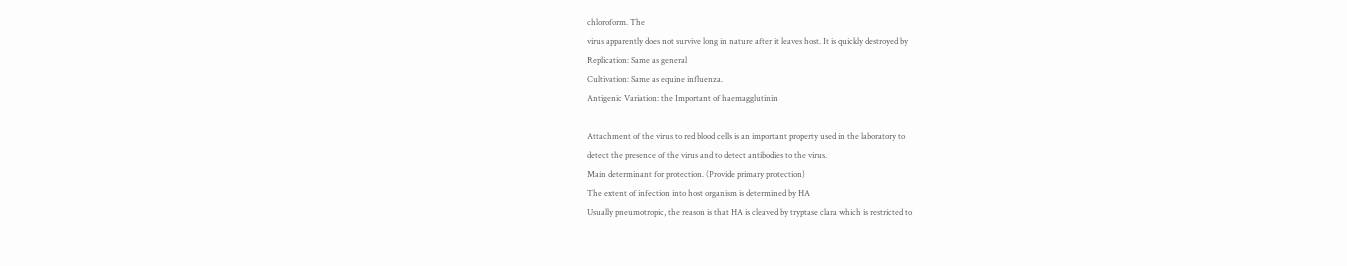chloroform. The
virus apparently does not survive long in nature after it leaves host. It is quickly destroyed by
Replication: Same as general
Cultivation: Same as equine influenza.
Antigenic Variation: the Important of haemagglutinin

Attachment of the virus to red blood cells is an important property used in the laboratory to
detect the presence of the virus and to detect antibodies to the virus.
Main determinant for protection. (Provide primary protection)
The extent of infection into host organism is determined by HA
Usually pneumotropic, the reason is that HA is cleaved by tryptase clara which is restricted to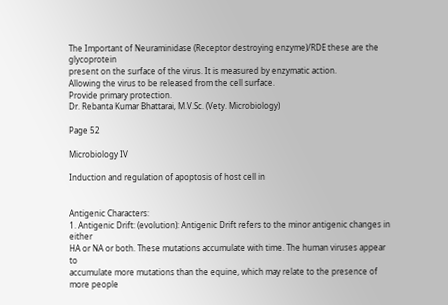The Important of Neuraminidase (Receptor destroying enzyme)/RDE these are the glycoprotein
present on the surface of the virus. It is measured by enzymatic action.
Allowing the virus to be released from the cell surface.
Provide primary protection.
Dr. Rebanta Kumar Bhattarai, M.V.Sc. (Vety. Microbiology)

Page 52

Microbiology IV

Induction and regulation of apoptosis of host cell in


Antigenic Characters:
1. Antigenic Drift: (evolution): Antigenic Drift refers to the minor antigenic changes in either
HA or NA or both. These mutations accumulate with time. The human viruses appear to
accumulate more mutations than the equine, which may relate to the presence of more people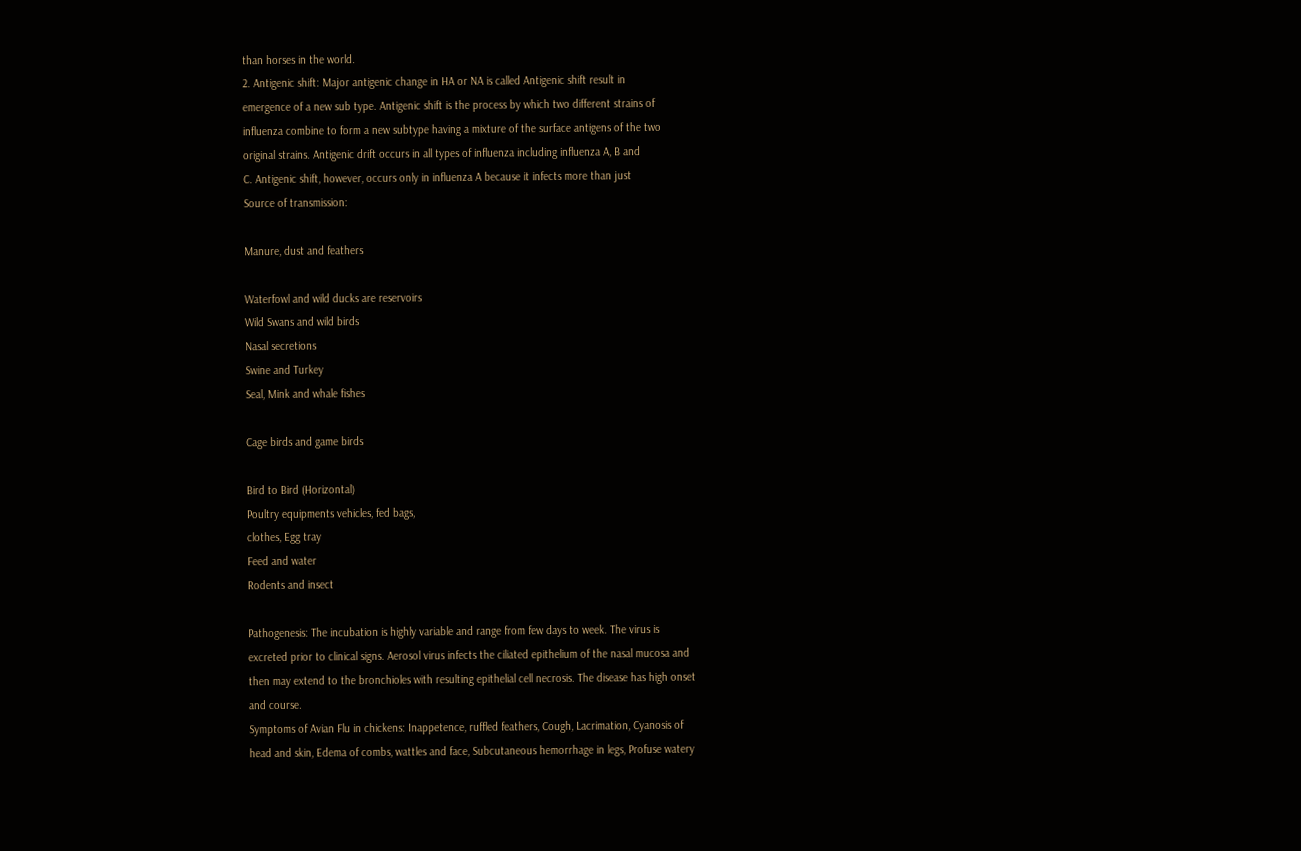than horses in the world.
2. Antigenic shift: Major antigenic change in HA or NA is called Antigenic shift result in
emergence of a new sub type. Antigenic shift is the process by which two different strains of
influenza combine to form a new subtype having a mixture of the surface antigens of the two
original strains. Antigenic drift occurs in all types of influenza including influenza A, B and
C. Antigenic shift, however, occurs only in influenza A because it infects more than just
Source of transmission:

Manure, dust and feathers

Waterfowl and wild ducks are reservoirs
Wild Swans and wild birds
Nasal secretions
Swine and Turkey
Seal, Mink and whale fishes

Cage birds and game birds

Bird to Bird (Horizontal)
Poultry equipments vehicles, fed bags,
clothes, Egg tray
Feed and water
Rodents and insect

Pathogenesis: The incubation is highly variable and range from few days to week. The virus is
excreted prior to clinical signs. Aerosol virus infects the ciliated epithelium of the nasal mucosa and
then may extend to the bronchioles with resulting epithelial cell necrosis. The disease has high onset
and course.
Symptoms of Avian Flu in chickens: Inappetence, ruffled feathers, Cough, Lacrimation, Cyanosis of
head and skin, Edema of combs, wattles and face, Subcutaneous hemorrhage in legs, Profuse watery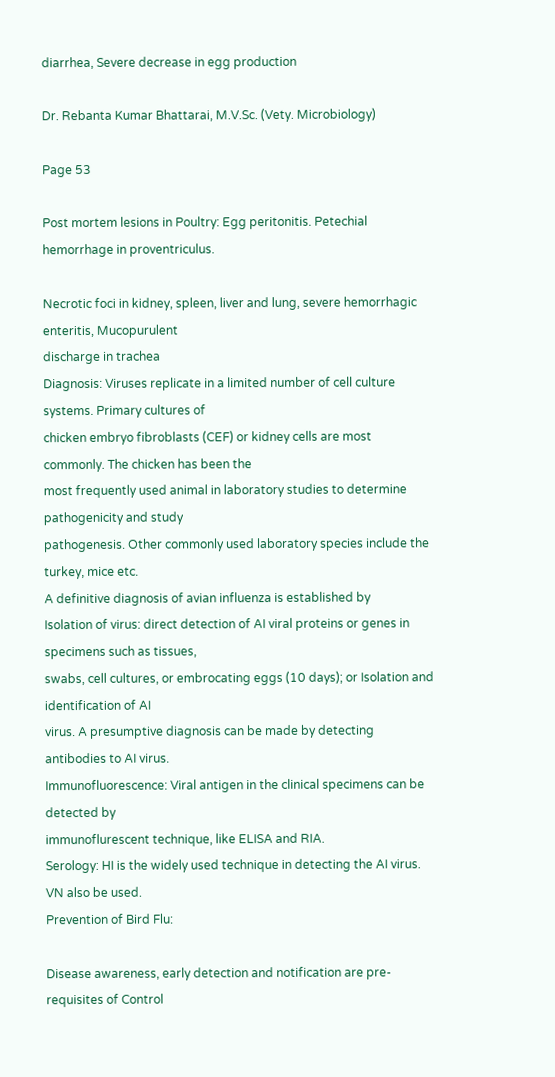diarrhea, Severe decrease in egg production

Dr. Rebanta Kumar Bhattarai, M.V.Sc. (Vety. Microbiology)

Page 53

Post mortem lesions in Poultry: Egg peritonitis. Petechial hemorrhage in proventriculus.

Necrotic foci in kidney, spleen, liver and lung, severe hemorrhagic enteritis, Mucopurulent
discharge in trachea
Diagnosis: Viruses replicate in a limited number of cell culture systems. Primary cultures of
chicken embryo fibroblasts (CEF) or kidney cells are most commonly. The chicken has been the
most frequently used animal in laboratory studies to determine pathogenicity and study
pathogenesis. Other commonly used laboratory species include the turkey, mice etc.
A definitive diagnosis of avian influenza is established by
Isolation of virus: direct detection of AI viral proteins or genes in specimens such as tissues,
swabs, cell cultures, or embrocating eggs (10 days); or Isolation and identification of AI
virus. A presumptive diagnosis can be made by detecting antibodies to AI virus.
Immunofluorescence: Viral antigen in the clinical specimens can be detected by
immunoflurescent technique, like ELISA and RIA.
Serology: HI is the widely used technique in detecting the AI virus. VN also be used.
Prevention of Bird Flu:

Disease awareness, early detection and notification are pre-requisites of Control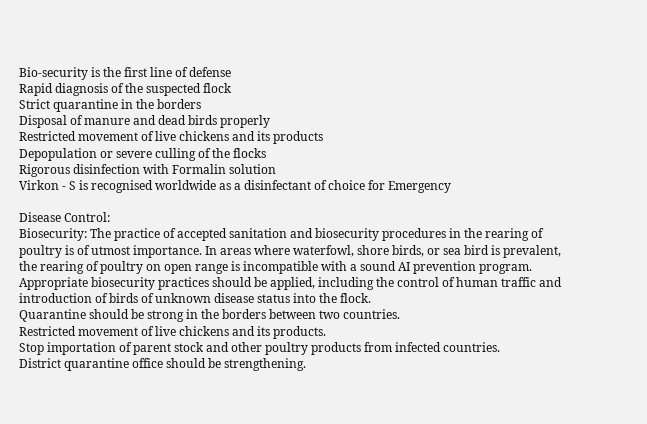Bio-security is the first line of defense
Rapid diagnosis of the suspected flock
Strict quarantine in the borders
Disposal of manure and dead birds properly
Restricted movement of live chickens and its products
Depopulation or severe culling of the flocks
Rigorous disinfection with Formalin solution
Virkon - S is recognised worldwide as a disinfectant of choice for Emergency

Disease Control:
Biosecurity: The practice of accepted sanitation and biosecurity procedures in the rearing of
poultry is of utmost importance. In areas where waterfowl, shore birds, or sea bird is prevalent,
the rearing of poultry on open range is incompatible with a sound AI prevention program.
Appropriate biosecurity practices should be applied, including the control of human traffic and
introduction of birds of unknown disease status into the flock.
Quarantine should be strong in the borders between two countries.
Restricted movement of live chickens and its products.
Stop importation of parent stock and other poultry products from infected countries.
District quarantine office should be strengthening.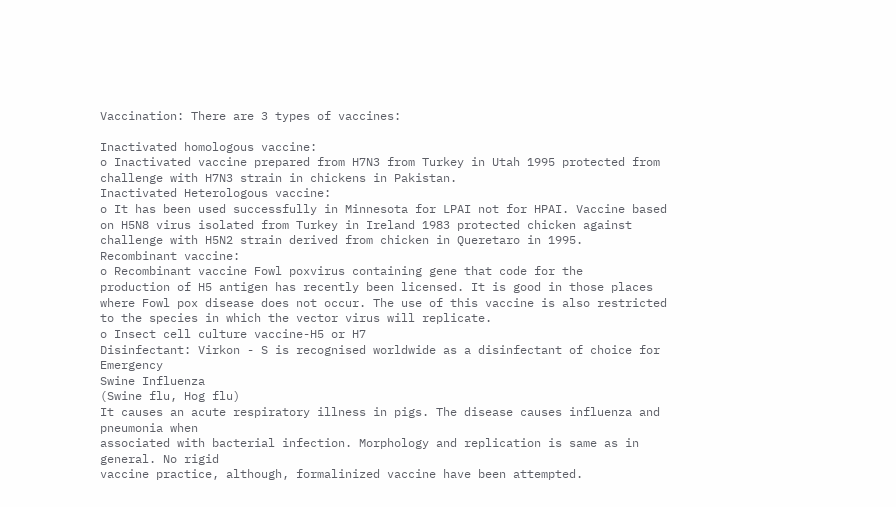Vaccination: There are 3 types of vaccines:

Inactivated homologous vaccine:
o Inactivated vaccine prepared from H7N3 from Turkey in Utah 1995 protected from
challenge with H7N3 strain in chickens in Pakistan.
Inactivated Heterologous vaccine:
o It has been used successfully in Minnesota for LPAI not for HPAI. Vaccine based
on H5N8 virus isolated from Turkey in Ireland 1983 protected chicken against
challenge with H5N2 strain derived from chicken in Queretaro in 1995.
Recombinant vaccine:
o Recombinant vaccine Fowl poxvirus containing gene that code for the
production of H5 antigen has recently been licensed. It is good in those places
where Fowl pox disease does not occur. The use of this vaccine is also restricted
to the species in which the vector virus will replicate.
o Insect cell culture vaccine-H5 or H7
Disinfectant: Virkon - S is recognised worldwide as a disinfectant of choice for Emergency
Swine Influenza
(Swine flu, Hog flu)
It causes an acute respiratory illness in pigs. The disease causes influenza and pneumonia when
associated with bacterial infection. Morphology and replication is same as in general. No rigid
vaccine practice, although, formalinized vaccine have been attempted.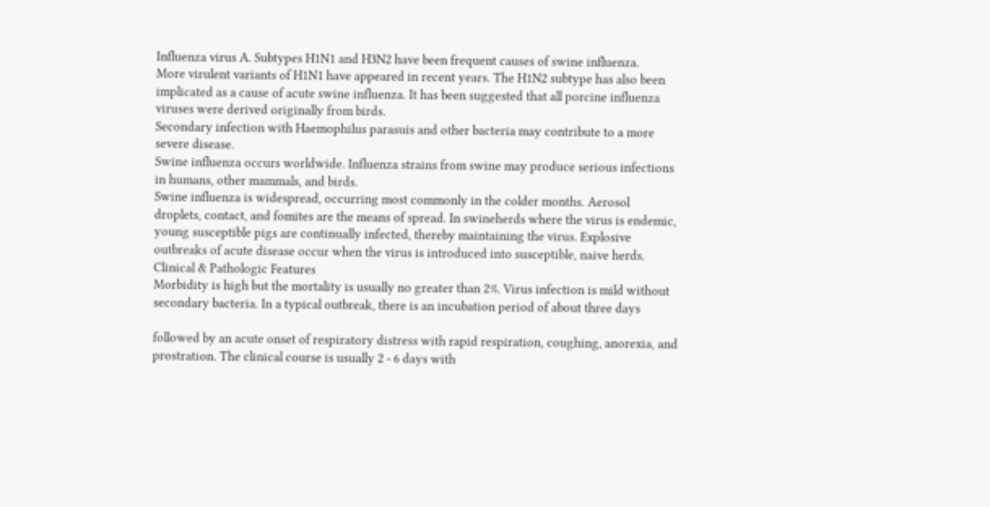Influenza virus A. Subtypes H1N1 and H3N2 have been frequent causes of swine influenza.
More virulent variants of H1N1 have appeared in recent years. The H1N2 subtype has also been
implicated as a cause of acute swine influenza. It has been suggested that all porcine influenza
viruses were derived originally from birds.
Secondary infection with Haemophilus parasuis and other bacteria may contribute to a more
severe disease.
Swine influenza occurs worldwide. Influenza strains from swine may produce serious infections
in humans, other mammals, and birds.
Swine influenza is widespread, occurring most commonly in the colder months. Aerosol
droplets, contact, and fomites are the means of spread. In swineherds where the virus is endemic,
young susceptible pigs are continually infected, thereby maintaining the virus. Explosive
outbreaks of acute disease occur when the virus is introduced into susceptible, naive herds.
Clinical & Pathologic Features
Morbidity is high but the mortality is usually no greater than 2%. Virus infection is mild without
secondary bacteria. In a typical outbreak, there is an incubation period of about three days

followed by an acute onset of respiratory distress with rapid respiration, coughing, anorexia, and
prostration. The clinical course is usually 2 - 6 days with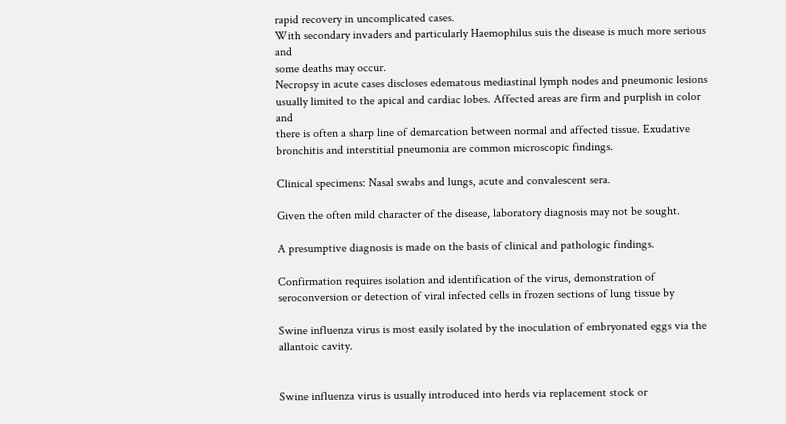rapid recovery in uncomplicated cases.
With secondary invaders and particularly Haemophilus suis the disease is much more serious and
some deaths may occur.
Necropsy in acute cases discloses edematous mediastinal lymph nodes and pneumonic lesions
usually limited to the apical and cardiac lobes. Affected areas are firm and purplish in color and
there is often a sharp line of demarcation between normal and affected tissue. Exudative
bronchitis and interstitial pneumonia are common microscopic findings.

Clinical specimens: Nasal swabs and lungs, acute and convalescent sera.

Given the often mild character of the disease, laboratory diagnosis may not be sought.

A presumptive diagnosis is made on the basis of clinical and pathologic findings.

Confirmation requires isolation and identification of the virus, demonstration of
seroconversion or detection of viral infected cells in frozen sections of lung tissue by

Swine influenza virus is most easily isolated by the inoculation of embryonated eggs via the
allantoic cavity.


Swine influenza virus is usually introduced into herds via replacement stock or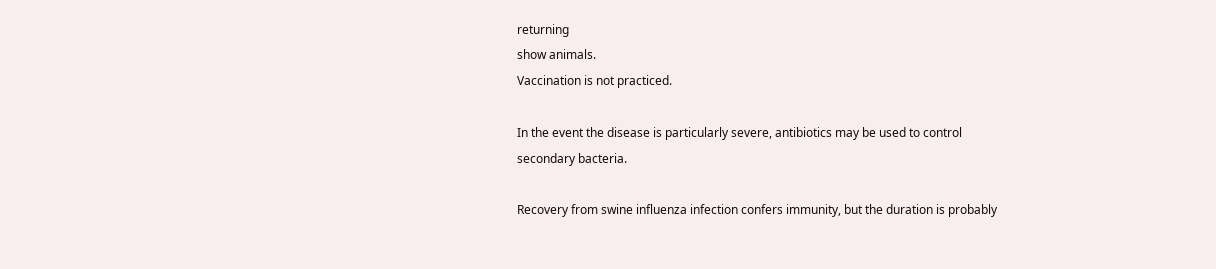returning
show animals.
Vaccination is not practiced.

In the event the disease is particularly severe, antibiotics may be used to control
secondary bacteria.

Recovery from swine influenza infection confers immunity, but the duration is probably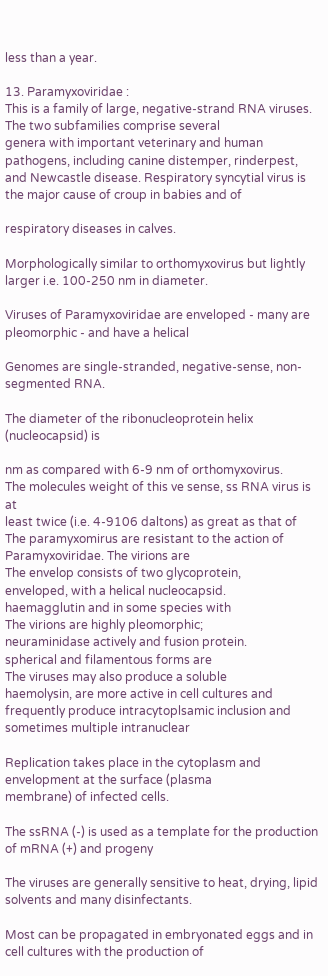less than a year.

13. Paramyxoviridae :
This is a family of large, negative-strand RNA viruses. The two subfamilies comprise several
genera with important veterinary and human pathogens, including canine distemper, rinderpest,
and Newcastle disease. Respiratory syncytial virus is the major cause of croup in babies and of

respiratory diseases in calves.

Morphologically similar to orthomyxovirus but lightly larger i.e. 100-250 nm in diameter.

Viruses of Paramyxoviridae are enveloped - many are pleomorphic - and have a helical

Genomes are single-stranded, negative-sense, non-segmented RNA.

The diameter of the ribonucleoprotein helix (nucleocapsid) is

nm as compared with 6-9 nm of orthomyxovirus.
The molecules weight of this ve sense, ss RNA virus is at
least twice (i.e. 4-9106 daltons) as great as that of
The paramyxomirus are resistant to the action of
Paramyxoviridae. The virions are
The envelop consists of two glycoprotein,
enveloped, with a helical nucleocapsid.
haemagglutin and in some species with
The virions are highly pleomorphic;
neuraminidase actively and fusion protein.
spherical and filamentous forms are
The viruses may also produce a soluble
haemolysin, are more active in cell cultures and
frequently produce intracytoplsamic inclusion and sometimes multiple intranuclear

Replication takes place in the cytoplasm and envelopment at the surface (plasma
membrane) of infected cells.

The ssRNA (-) is used as a template for the production of mRNA (+) and progeny

The viruses are generally sensitive to heat, drying, lipid solvents and many disinfectants.

Most can be propagated in embryonated eggs and in cell cultures with the production of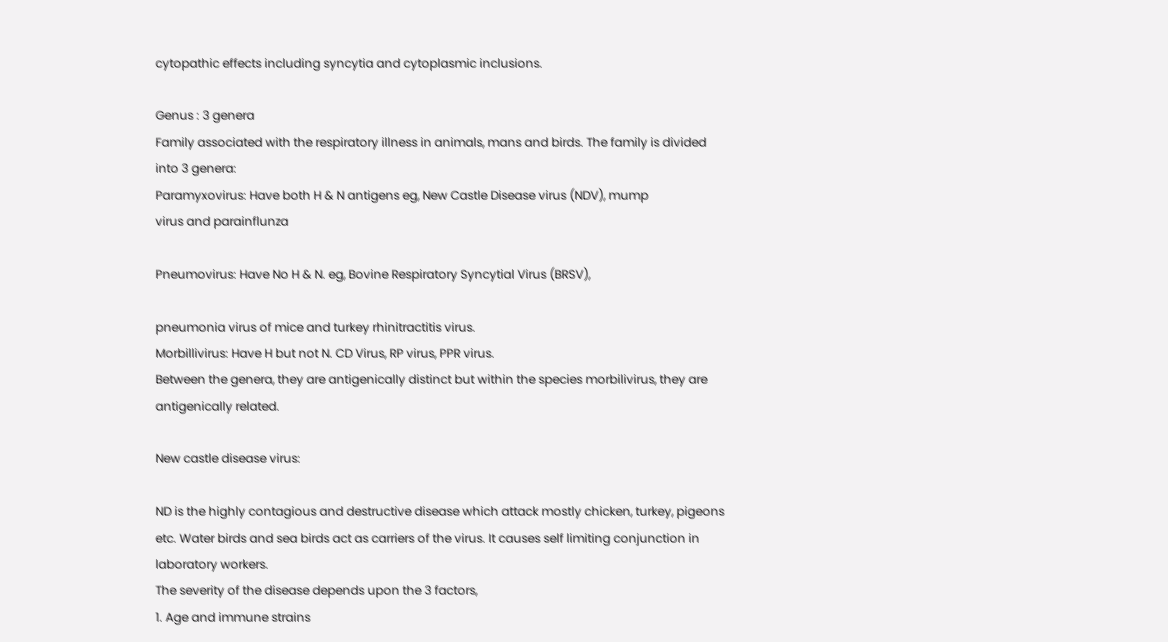cytopathic effects including syncytia and cytoplasmic inclusions.

Genus : 3 genera
Family associated with the respiratory illness in animals, mans and birds. The family is divided
into 3 genera:
Paramyxovirus: Have both H & N antigens eg, New Castle Disease virus (NDV), mump
virus and parainflunza

Pneumovirus: Have No H & N. eg, Bovine Respiratory Syncytial Virus (BRSV),

pneumonia virus of mice and turkey rhinitractitis virus.
Morbillivirus: Have H but not N. CD Virus, RP virus, PPR virus.
Between the genera, they are antigenically distinct but within the species morbilivirus, they are
antigenically related.

New castle disease virus:

ND is the highly contagious and destructive disease which attack mostly chicken, turkey, pigeons
etc. Water birds and sea birds act as carriers of the virus. It causes self limiting conjunction in
laboratory workers.
The severity of the disease depends upon the 3 factors,
1. Age and immune strains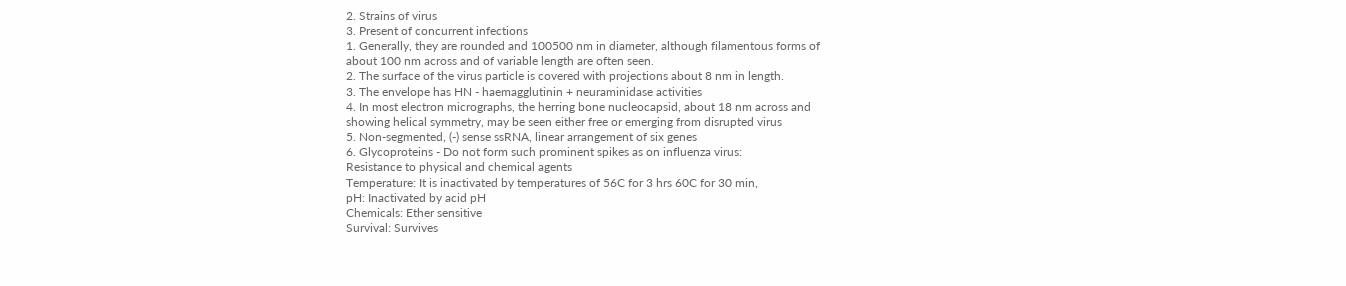2. Strains of virus
3. Present of concurrent infections
1. Generally, they are rounded and 100500 nm in diameter, although filamentous forms of
about 100 nm across and of variable length are often seen.
2. The surface of the virus particle is covered with projections about 8 nm in length.
3. The envelope has HN - haemagglutinin + neuraminidase activities
4. In most electron micrographs, the herring bone nucleocapsid, about 18 nm across and
showing helical symmetry, may be seen either free or emerging from disrupted virus
5. Non-segmented, (-) sense ssRNA, linear arrangement of six genes
6. Glycoproteins - Do not form such prominent spikes as on influenza virus:
Resistance to physical and chemical agents
Temperature: It is inactivated by temperatures of 56C for 3 hrs 60C for 30 min,
pH: Inactivated by acid pH
Chemicals: Ether sensitive
Survival: Survives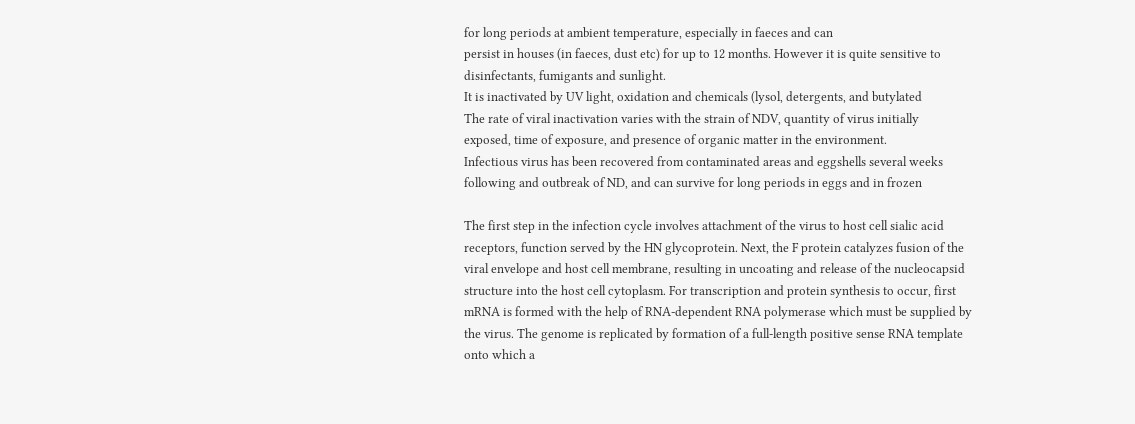for long periods at ambient temperature, especially in faeces and can
persist in houses (in faeces, dust etc) for up to 12 months. However it is quite sensitive to
disinfectants, fumigants and sunlight.
It is inactivated by UV light, oxidation and chemicals (lysol, detergents, and butylated
The rate of viral inactivation varies with the strain of NDV, quantity of virus initially
exposed, time of exposure, and presence of organic matter in the environment.
Infectious virus has been recovered from contaminated areas and eggshells several weeks
following and outbreak of ND, and can survive for long periods in eggs and in frozen

The first step in the infection cycle involves attachment of the virus to host cell sialic acid
receptors, function served by the HN glycoprotein. Next, the F protein catalyzes fusion of the
viral envelope and host cell membrane, resulting in uncoating and release of the nucleocapsid
structure into the host cell cytoplasm. For transcription and protein synthesis to occur, first
mRNA is formed with the help of RNA-dependent RNA polymerase which must be supplied by
the virus. The genome is replicated by formation of a full-length positive sense RNA template
onto which a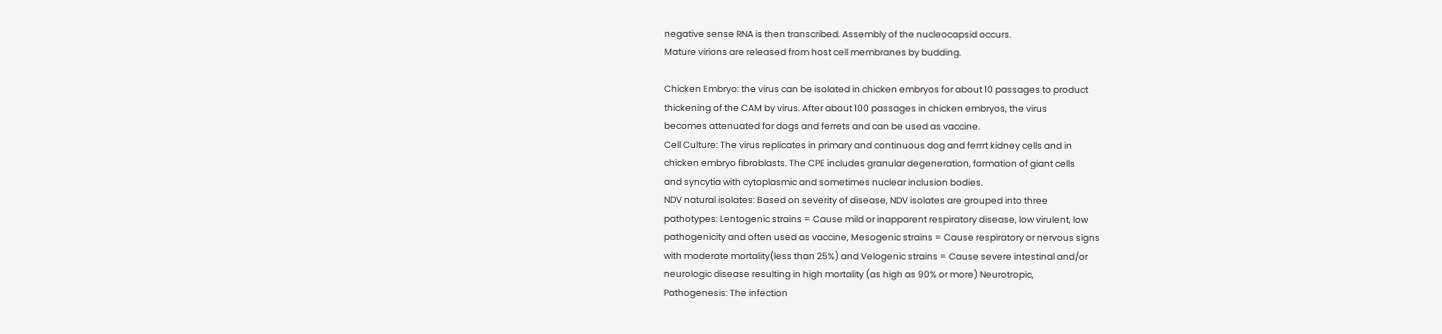negative sense RNA is then transcribed. Assembly of the nucleocapsid occurs.
Mature virions are released from host cell membranes by budding.

Chicken Embryo: the virus can be isolated in chicken embryos for about 10 passages to product
thickening of the CAM by virus. After about 100 passages in chicken embryos, the virus
becomes attenuated for dogs and ferrets and can be used as vaccine.
Cell Culture: The virus replicates in primary and continuous dog and ferrrt kidney cells and in
chicken embryo fibroblasts. The CPE includes granular degeneration, formation of giant cells
and syncytia with cytoplasmic and sometimes nuclear inclusion bodies.
NDV natural isolates: Based on severity of disease, NDV isolates are grouped into three
pathotypes: Lentogenic strains = Cause mild or inapparent respiratory disease, low virulent, low
pathogenicity and often used as vaccine, Mesogenic strains = Cause respiratory or nervous signs
with moderate mortality(less than 25%) and Velogenic strains = Cause severe intestinal and/or
neurologic disease resulting in high mortality (as high as 90% or more) Neurotropic,
Pathogenesis: The infection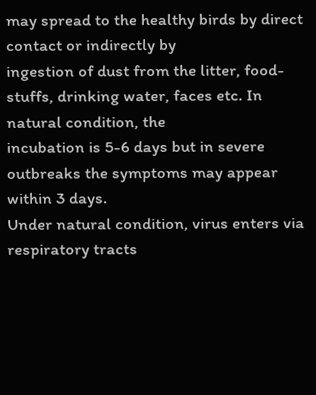may spread to the healthy birds by direct contact or indirectly by
ingestion of dust from the litter, food-stuffs, drinking water, faces etc. In natural condition, the
incubation is 5-6 days but in severe outbreaks the symptoms may appear within 3 days.
Under natural condition, virus enters via respiratory tracts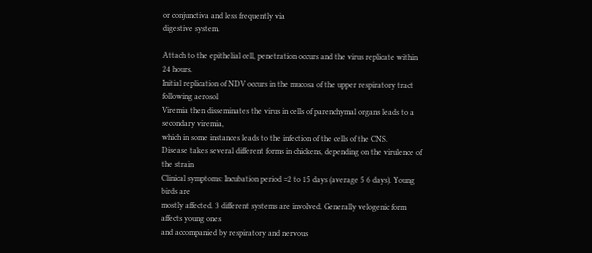or conjunctiva and less frequently via
digestive system.

Attach to the epithelial cell, penetration occurs and the virus replicate within 24 hours.
Initial replication of NDV occurs in the mucosa of the upper respiratory tract following aerosol
Viremia then disseminates the virus in cells of parenchymal organs leads to a secondary viremia,
which in some instances leads to the infection of the cells of the CNS.
Disease takes several different forms in chickens, depending on the virulence of the strain
Clinical symptoms: Incubation period =2 to 15 days (average 5 6 days). Young birds are
mostly affected. 3 different systems are involved. Generally velogenic form affects young ones
and accompanied by respiratory and nervous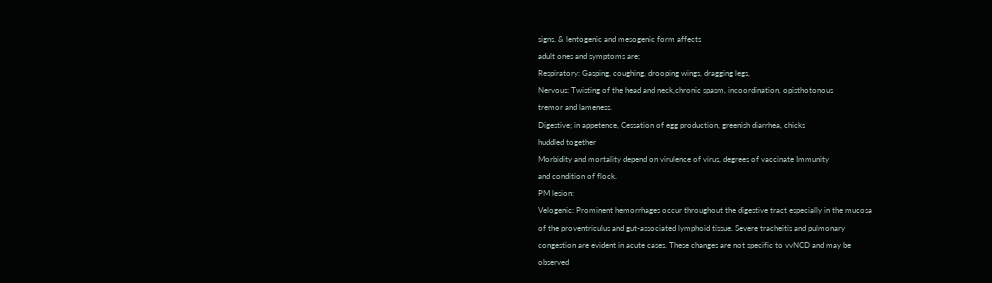signs. & lentogenic and mesogenic form affects
adult ones and symptoms are;
Respiratory: Gasping, coughing, drooping wings, dragging legs,
Nervous: Twisting of the head and neck,chronic spasm, incoordination, opisthotonous
tremor and lameness.
Digestive; in appetence, Cessation of egg production, greenish diarrhea, chicks
huddled together
Morbidity and mortality depend on virulence of virus, degrees of vaccinate Immunity
and condition of flock.
PM lesion:
Velogenic: Prominent hemorrhages occur throughout the digestive tract especially in the mucosa
of the proventriculus and gut-associated lymphoid tissue. Severe tracheitis and pulmonary
congestion are evident in acute cases. These changes are not specific to vvNCD and may be
observed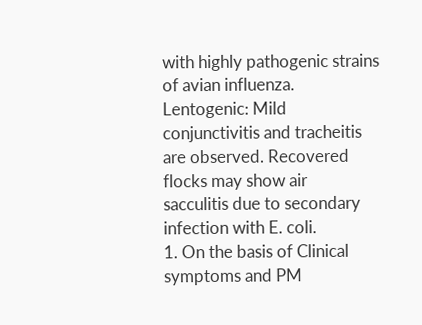with highly pathogenic strains of avian influenza.
Lentogenic: Mild conjunctivitis and tracheitis are observed. Recovered flocks may show air
sacculitis due to secondary infection with E. coli.
1. On the basis of Clinical symptoms and PM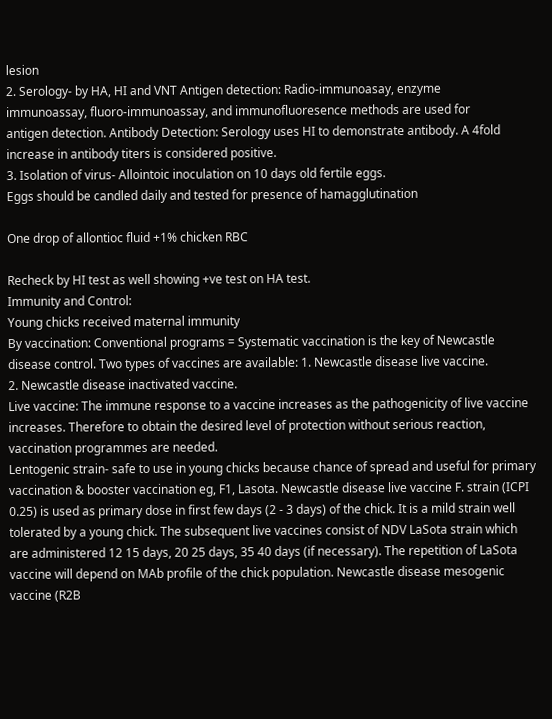lesion
2. Serology- by HA, HI and VNT Antigen detection: Radio-immunoasay, enzyme
immunoassay, fluoro-immunoassay, and immunofluoresence methods are used for
antigen detection. Antibody Detection: Serology uses HI to demonstrate antibody. A 4fold increase in antibody titers is considered positive.
3. Isolation of virus- Allointoic inoculation on 10 days old fertile eggs.
Eggs should be candled daily and tested for presence of hamagglutination

One drop of allontioc fluid +1% chicken RBC

Recheck by HI test as well showing +ve test on HA test.
Immunity and Control:
Young chicks received maternal immunity
By vaccination: Conventional programs = Systematic vaccination is the key of Newcastle
disease control. Two types of vaccines are available: 1. Newcastle disease live vaccine.
2. Newcastle disease inactivated vaccine.
Live vaccine: The immune response to a vaccine increases as the pathogenicity of live vaccine
increases. Therefore to obtain the desired level of protection without serious reaction,
vaccination programmes are needed.
Lentogenic strain- safe to use in young chicks because chance of spread and useful for primary
vaccination & booster vaccination eg, F1, Lasota. Newcastle disease live vaccine F. strain (ICPI
0.25) is used as primary dose in first few days (2 - 3 days) of the chick. It is a mild strain well
tolerated by a young chick. The subsequent live vaccines consist of NDV LaSota strain which
are administered 12 15 days, 20 25 days, 35 40 days (if necessary). The repetition of LaSota
vaccine will depend on MAb profile of the chick population. Newcastle disease mesogenic
vaccine (R2B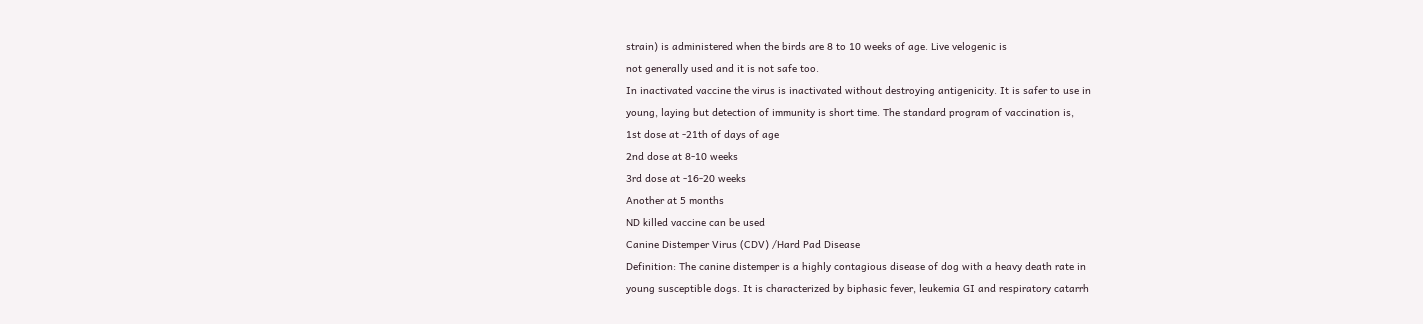strain) is administered when the birds are 8 to 10 weeks of age. Live velogenic is
not generally used and it is not safe too.
In inactivated vaccine the virus is inactivated without destroying antigenicity. It is safer to use in
young, laying but detection of immunity is short time. The standard program of vaccination is,
1st dose at -21th of days of age
2nd dose at 8-10 weeks
3rd dose at -16-20 weeks
Another at 5 months
ND killed vaccine can be used
Canine Distemper Virus (CDV) /Hard Pad Disease
Definition: The canine distemper is a highly contagious disease of dog with a heavy death rate in
young susceptible dogs. It is characterized by biphasic fever, leukemia GI and respiratory catarrh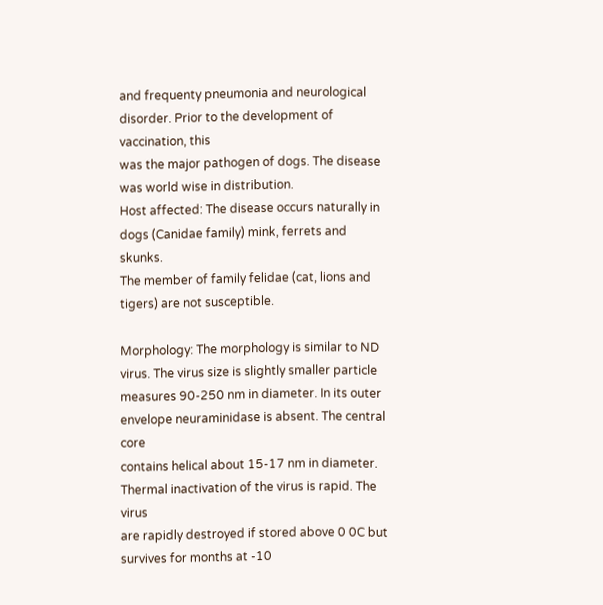and frequenty pneumonia and neurological disorder. Prior to the development of vaccination, this
was the major pathogen of dogs. The disease was world wise in distribution.
Host affected: The disease occurs naturally in dogs (Canidae family) mink, ferrets and skunks.
The member of family felidae (cat, lions and tigers) are not susceptible.

Morphology: The morphology is similar to ND virus. The virus size is slightly smaller particle
measures 90-250 nm in diameter. In its outer envelope neuraminidase is absent. The central core
contains helical about 15-17 nm in diameter. Thermal inactivation of the virus is rapid. The virus
are rapidly destroyed if stored above 0 0C but survives for months at -10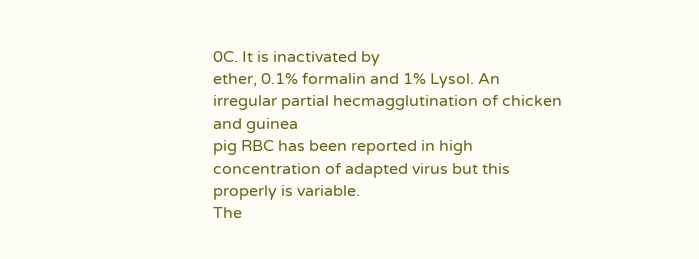0C. It is inactivated by
ether, 0.1% formalin and 1% Lysol. An irregular partial hecmagglutination of chicken and guinea
pig RBC has been reported in high concentration of adapted virus but this properly is variable.
The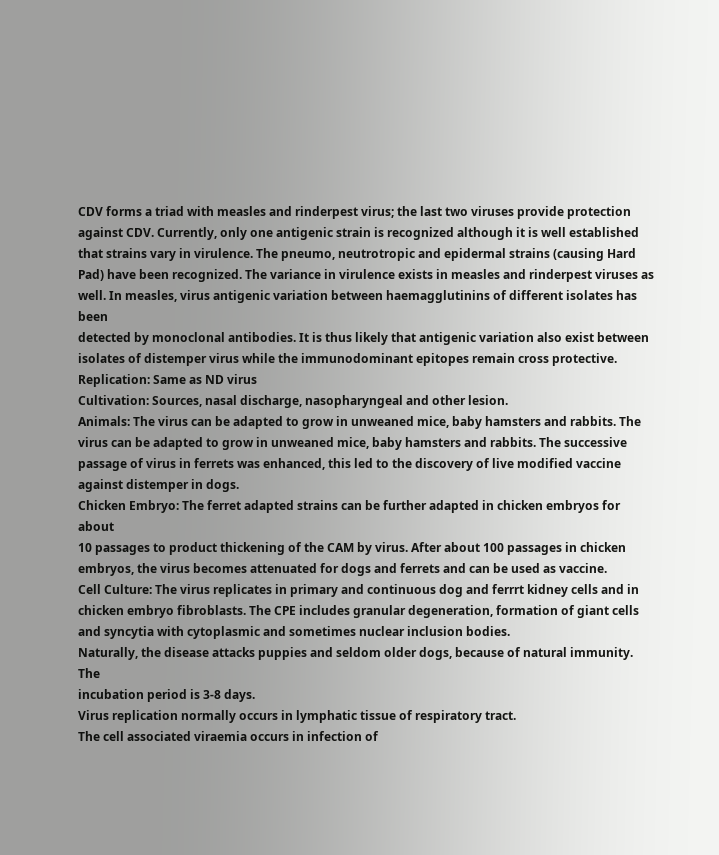CDV forms a triad with measles and rinderpest virus; the last two viruses provide protection
against CDV. Currently, only one antigenic strain is recognized although it is well established
that strains vary in virulence. The pneumo, neutrotropic and epidermal strains (causing Hard
Pad) have been recognized. The variance in virulence exists in measles and rinderpest viruses as
well. In measles, virus antigenic variation between haemagglutinins of different isolates has been
detected by monoclonal antibodies. It is thus likely that antigenic variation also exist between
isolates of distemper virus while the immunodominant epitopes remain cross protective.
Replication: Same as ND virus
Cultivation: Sources, nasal discharge, nasopharyngeal and other lesion.
Animals: The virus can be adapted to grow in unweaned mice, baby hamsters and rabbits. The
virus can be adapted to grow in unweaned mice, baby hamsters and rabbits. The successive
passage of virus in ferrets was enhanced, this led to the discovery of live modified vaccine
against distemper in dogs.
Chicken Embryo: The ferret adapted strains can be further adapted in chicken embryos for about
10 passages to product thickening of the CAM by virus. After about 100 passages in chicken
embryos, the virus becomes attenuated for dogs and ferrets and can be used as vaccine.
Cell Culture: The virus replicates in primary and continuous dog and ferrrt kidney cells and in
chicken embryo fibroblasts. The CPE includes granular degeneration, formation of giant cells
and syncytia with cytoplasmic and sometimes nuclear inclusion bodies.
Naturally, the disease attacks puppies and seldom older dogs, because of natural immunity. The
incubation period is 3-8 days.
Virus replication normally occurs in lymphatic tissue of respiratory tract.
The cell associated viraemia occurs in infection of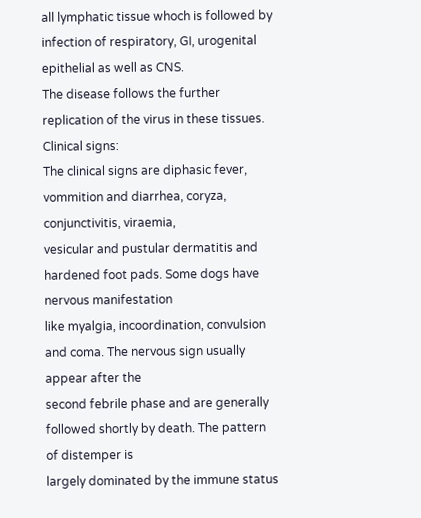all lymphatic tissue whoch is followed by
infection of respiratory, GI, urogenital epithelial as well as CNS.
The disease follows the further replication of the virus in these tissues.
Clinical signs:
The clinical signs are diphasic fever, vommition and diarrhea, coryza, conjunctivitis, viraemia,
vesicular and pustular dermatitis and hardened foot pads. Some dogs have nervous manifestation
like myalgia, incoordination, convulsion and coma. The nervous sign usually appear after the
second febrile phase and are generally followed shortly by death. The pattern of distemper is
largely dominated by the immune status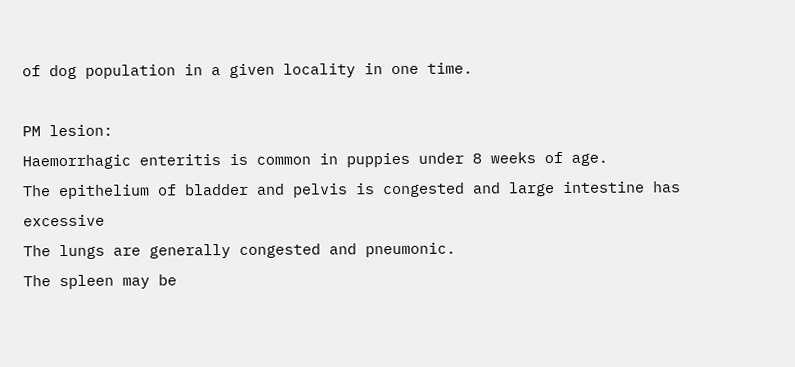of dog population in a given locality in one time.

PM lesion:
Haemorrhagic enteritis is common in puppies under 8 weeks of age.
The epithelium of bladder and pelvis is congested and large intestine has excessive
The lungs are generally congested and pneumonic.
The spleen may be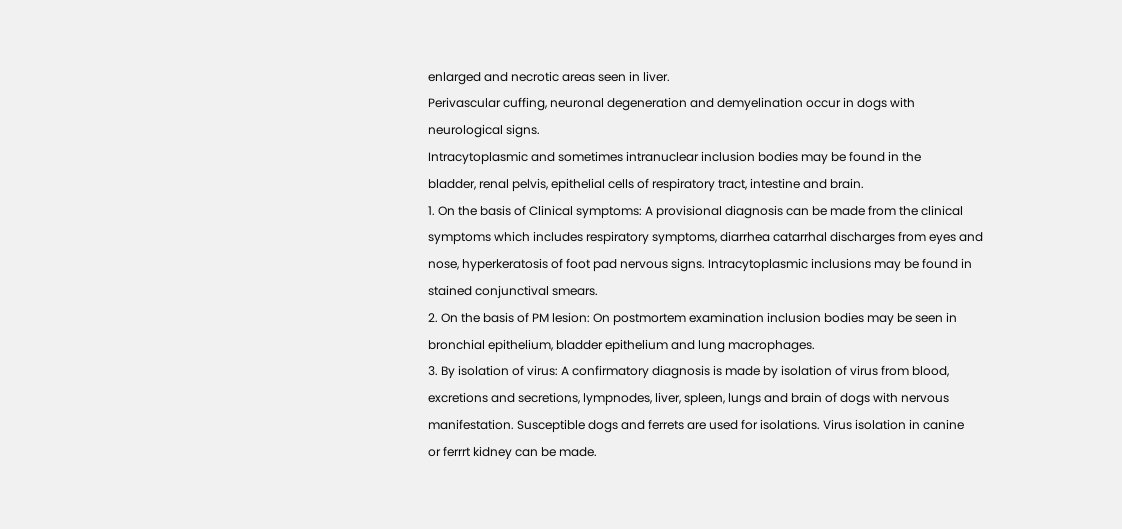enlarged and necrotic areas seen in liver.
Perivascular cuffing, neuronal degeneration and demyelination occur in dogs with
neurological signs.
Intracytoplasmic and sometimes intranuclear inclusion bodies may be found in the
bladder, renal pelvis, epithelial cells of respiratory tract, intestine and brain.
1. On the basis of Clinical symptoms: A provisional diagnosis can be made from the clinical
symptoms which includes respiratory symptoms, diarrhea catarrhal discharges from eyes and
nose, hyperkeratosis of foot pad nervous signs. Intracytoplasmic inclusions may be found in
stained conjunctival smears.
2. On the basis of PM lesion: On postmortem examination inclusion bodies may be seen in
bronchial epithelium, bladder epithelium and lung macrophages.
3. By isolation of virus: A confirmatory diagnosis is made by isolation of virus from blood,
excretions and secretions, lympnodes, liver, spleen, lungs and brain of dogs with nervous
manifestation. Susceptible dogs and ferrets are used for isolations. Virus isolation in canine
or ferrrt kidney can be made.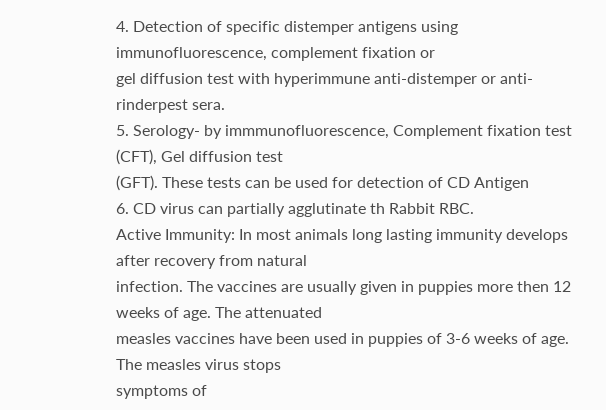4. Detection of specific distemper antigens using immunofluorescence, complement fixation or
gel diffusion test with hyperimmune anti-distemper or anti-rinderpest sera.
5. Serology- by immmunofluorescence, Complement fixation test (CFT), Gel diffusion test
(GFT). These tests can be used for detection of CD Antigen
6. CD virus can partially agglutinate th Rabbit RBC.
Active Immunity: In most animals long lasting immunity develops after recovery from natural
infection. The vaccines are usually given in puppies more then 12 weeks of age. The attenuated
measles vaccines have been used in puppies of 3-6 weeks of age. The measles virus stops
symptoms of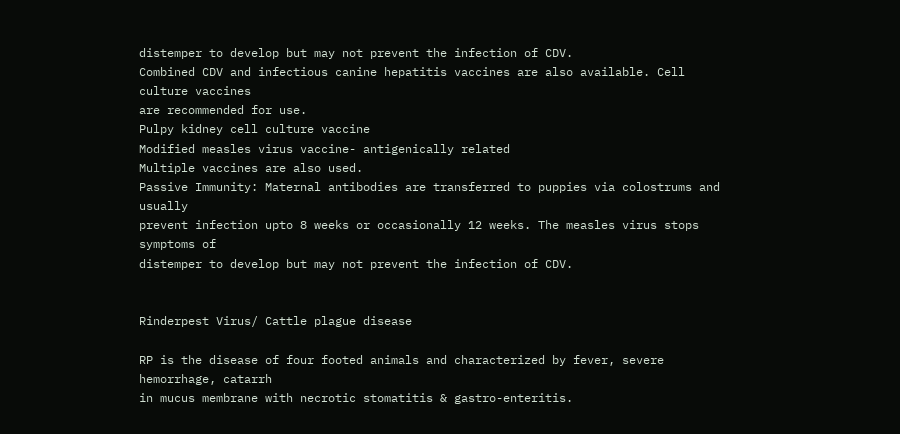distemper to develop but may not prevent the infection of CDV.
Combined CDV and infectious canine hepatitis vaccines are also available. Cell culture vaccines
are recommended for use.
Pulpy kidney cell culture vaccine
Modified measles virus vaccine- antigenically related
Multiple vaccines are also used.
Passive Immunity: Maternal antibodies are transferred to puppies via colostrums and usually
prevent infection upto 8 weeks or occasionally 12 weeks. The measles virus stops symptoms of
distemper to develop but may not prevent the infection of CDV.


Rinderpest Virus/ Cattle plague disease

RP is the disease of four footed animals and characterized by fever, severe hemorrhage, catarrh
in mucus membrane with necrotic stomatitis & gastro-enteritis.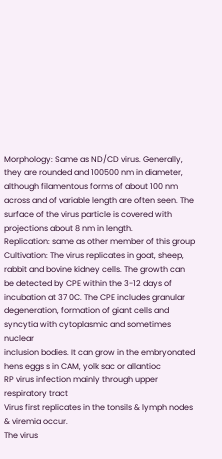Morphology: Same as ND/CD virus. Generally, they are rounded and 100500 nm in diameter,
although filamentous forms of about 100 nm across and of variable length are often seen. The
surface of the virus particle is covered with projections about 8 nm in length.
Replication: same as other member of this group
Cultivation: The virus replicates in goat, sheep, rabbit and bovine kidney cells. The growth can
be detected by CPE within the 3-12 days of incubation at 37 0C. The CPE includes granular
degeneration, formation of giant cells and syncytia with cytoplasmic and sometimes nuclear
inclusion bodies. It can grow in the embryonated hens eggs s in CAM, yolk sac or allantioc
RP virus infection mainly through upper respiratory tract
Virus first replicates in the tonsils & lymph nodes & viremia occur.
The virus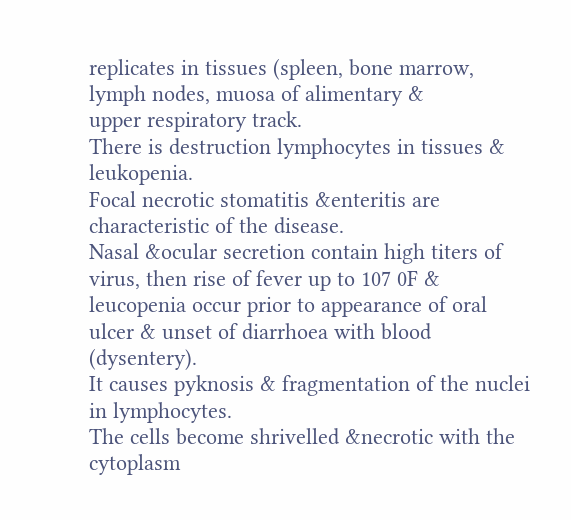replicates in tissues (spleen, bone marrow, lymph nodes, muosa of alimentary &
upper respiratory track.
There is destruction lymphocytes in tissues & leukopenia.
Focal necrotic stomatitis &enteritis are characteristic of the disease.
Nasal &ocular secretion contain high titers of virus, then rise of fever up to 107 0F &
leucopenia occur prior to appearance of oral ulcer & unset of diarrhoea with blood (dysentery).
It causes pyknosis & fragmentation of the nuclei in lymphocytes.
The cells become shrivelled &necrotic with the cytoplasm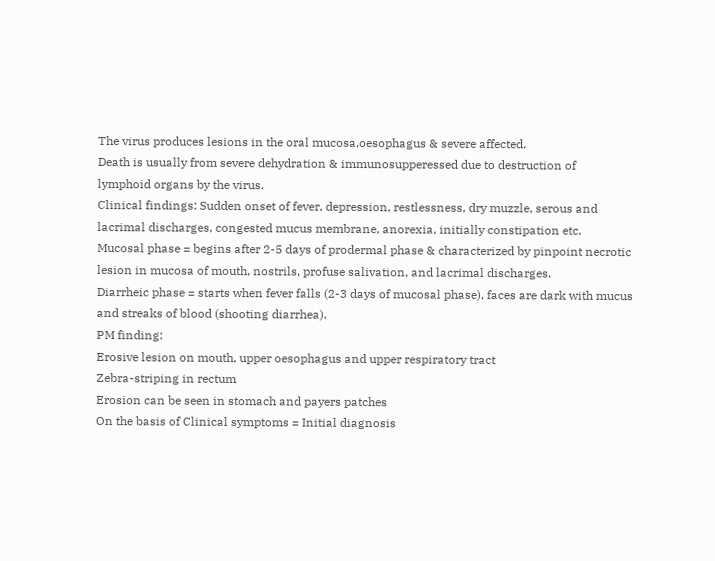The virus produces lesions in the oral mucosa,oesophagus & severe affected.
Death is usually from severe dehydration & immunosupperessed due to destruction of
lymphoid organs by the virus.
Clinical findings: Sudden onset of fever, depression, restlessness, dry muzzle, serous and
lacrimal discharges, congested mucus membrane, anorexia, initially constipation etc.
Mucosal phase = begins after 2-5 days of prodermal phase & characterized by pinpoint necrotic
lesion in mucosa of mouth, nostrils, profuse salivation, and lacrimal discharges.
Diarrheic phase = starts when fever falls (2-3 days of mucosal phase), faces are dark with mucus
and streaks of blood (shooting diarrhea).
PM finding:
Erosive lesion on mouth, upper oesophagus and upper respiratory tract
Zebra-striping in rectum
Erosion can be seen in stomach and payers patches
On the basis of Clinical symptoms = Initial diagnosis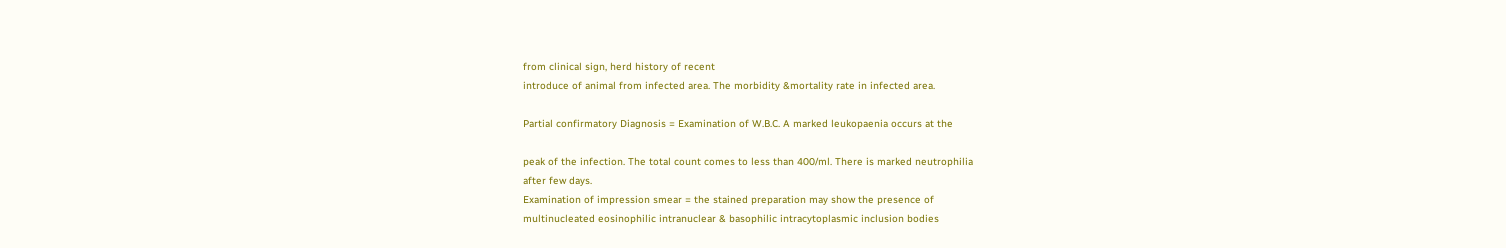from clinical sign, herd history of recent
introduce of animal from infected area. The morbidity &mortality rate in infected area.

Partial confirmatory Diagnosis = Examination of W.B.C. A marked leukopaenia occurs at the

peak of the infection. The total count comes to less than 400/ml. There is marked neutrophilia
after few days.
Examination of impression smear = the stained preparation may show the presence of
multinucleated eosinophilic intranuclear & basophilic intracytoplasmic inclusion bodies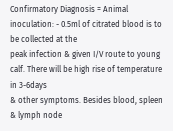Confirmatory Diagnosis = Animal inoculation: - 0.5ml of citrated blood is to be collected at the
peak infection & given I/V route to young calf. There will be high rise of temperature in 3-6days
& other symptoms. Besides blood, spleen & lymph node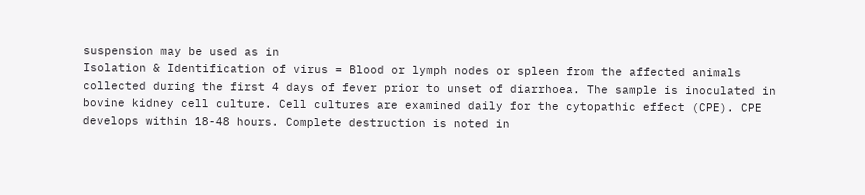suspension may be used as in
Isolation & Identification of virus = Blood or lymph nodes or spleen from the affected animals
collected during the first 4 days of fever prior to unset of diarrhoea. The sample is inoculated in
bovine kidney cell culture. Cell cultures are examined daily for the cytopathic effect (CPE). CPE
develops within 18-48 hours. Complete destruction is noted in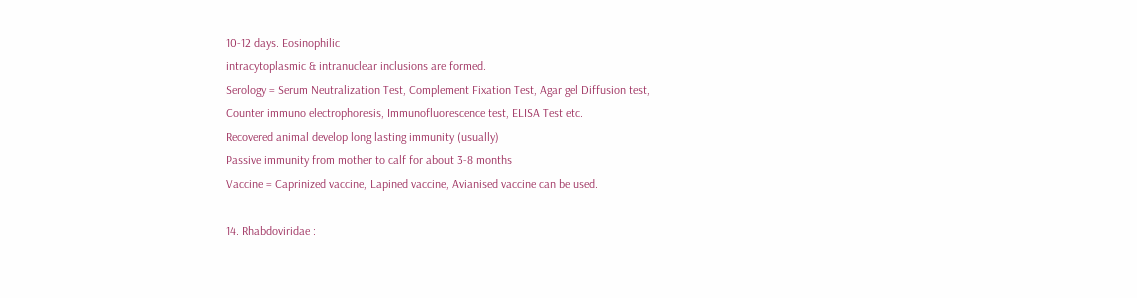10-12 days. Eosinophilic
intracytoplasmic & intranuclear inclusions are formed.
Serology = Serum Neutralization Test, Complement Fixation Test, Agar gel Diffusion test,
Counter immuno electrophoresis, Immunofluorescence test, ELISA Test etc.
Recovered animal develop long lasting immunity (usually)
Passive immunity from mother to calf for about 3-8 months
Vaccine = Caprinized vaccine, Lapined vaccine, Avianised vaccine can be used.

14. Rhabdoviridae :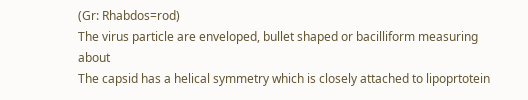(Gr: Rhabdos=rod)
The virus particle are enveloped, bullet shaped or bacilliform measuring about
The capsid has a helical symmetry which is closely attached to lipoprtotein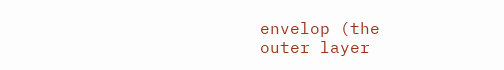envelop (the
outer layer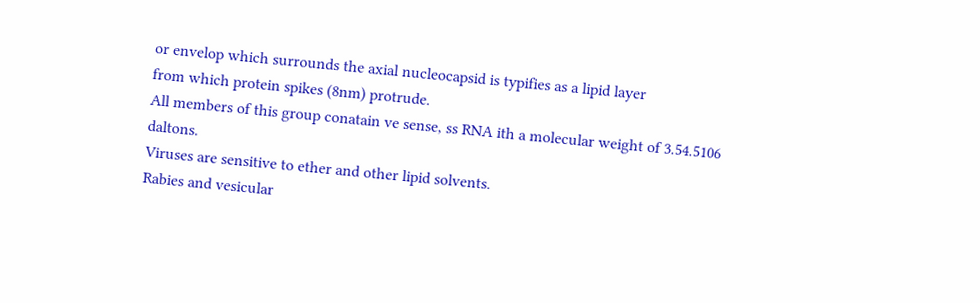or envelop which surrounds the axial nucleocapsid is typifies as a lipid layer
from which protein spikes (8nm) protrude.
All members of this group conatain ve sense, ss RNA ith a molecular weight of 3.54.5106 daltons.
Viruses are sensitive to ether and other lipid solvents.
Rabies and vesicular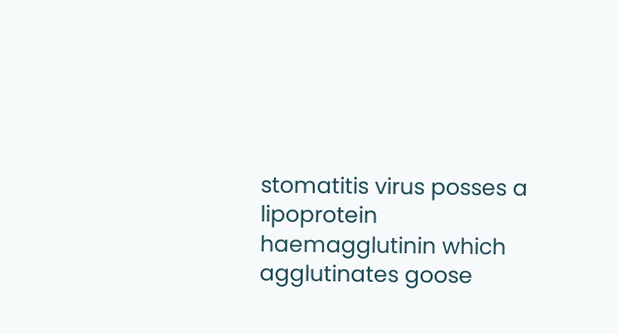stomatitis virus posses a lipoprotein haemagglutinin which
agglutinates goose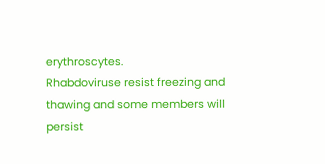erythroscytes.
Rhabdoviruse resist freezing and thawing and some members will persist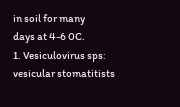in soil for many
days at 4-6 0C.
1. Vesiculovirus sps: vesicular stomatitists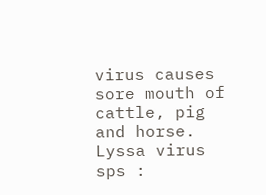virus causes sore mouth of cattle, pig and horse.
Lyssa virus sps :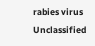rabies virus
Unclassified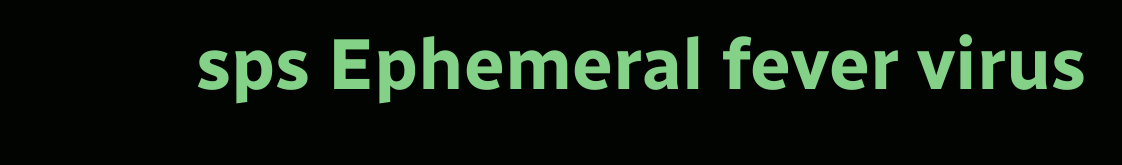sps Ephemeral fever virus